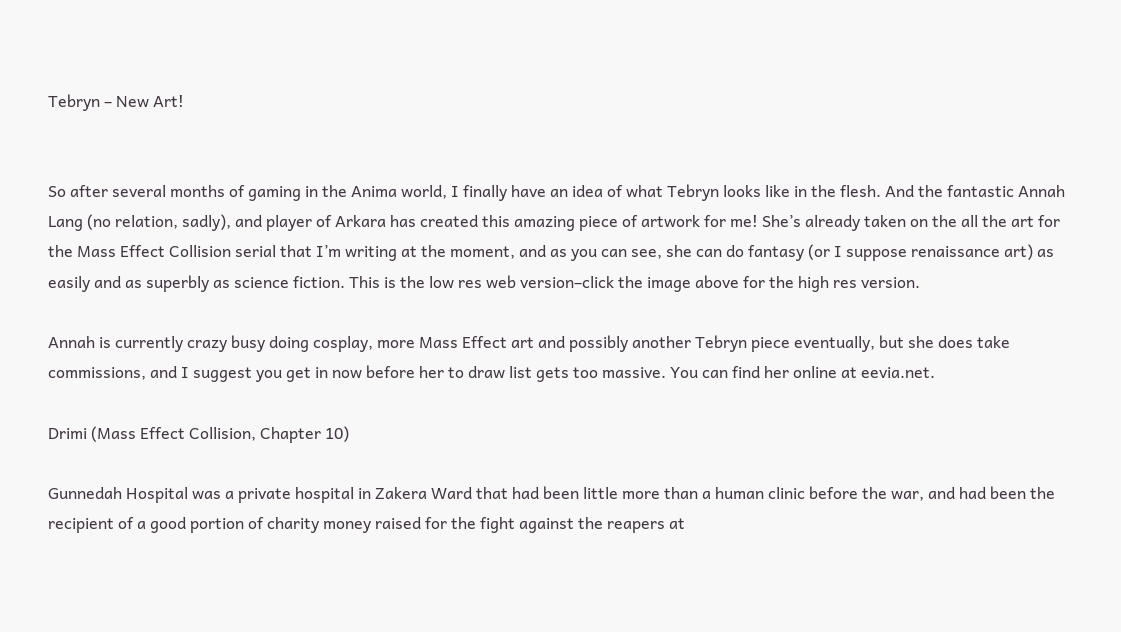Tebryn – New Art!


So after several months of gaming in the Anima world, I finally have an idea of what Tebryn looks like in the flesh. And the fantastic Annah Lang (no relation, sadly), and player of Arkara has created this amazing piece of artwork for me! She’s already taken on the all the art for the Mass Effect Collision serial that I’m writing at the moment, and as you can see, she can do fantasy (or I suppose renaissance art) as easily and as superbly as science fiction. This is the low res web version–click the image above for the high res version.

Annah is currently crazy busy doing cosplay, more Mass Effect art and possibly another Tebryn piece eventually, but she does take commissions, and I suggest you get in now before her to draw list gets too massive. You can find her online at eevia.net.

Drimi (Mass Effect Collision, Chapter 10)

Gunnedah Hospital was a private hospital in Zakera Ward that had been little more than a human clinic before the war, and had been the recipient of a good portion of charity money raised for the fight against the reapers at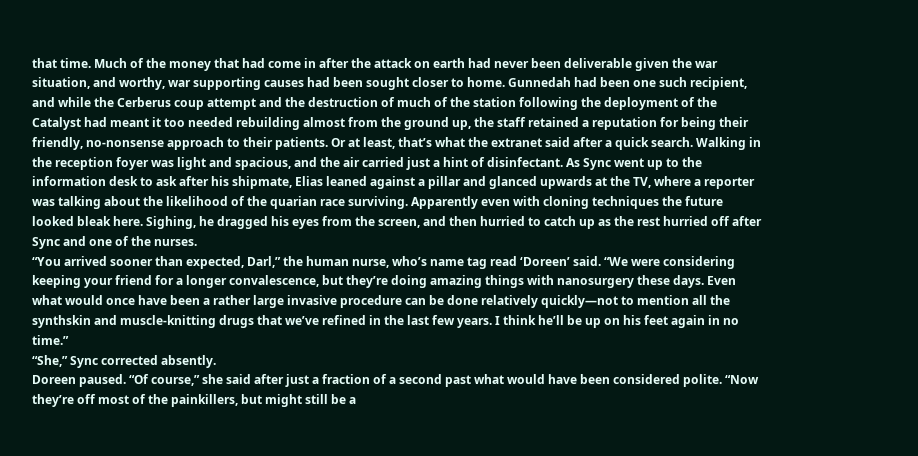that time. Much of the money that had come in after the attack on earth had never been deliverable given the war situation, and worthy, war supporting causes had been sought closer to home. Gunnedah had been one such recipient, and while the Cerberus coup attempt and the destruction of much of the station following the deployment of the Catalyst had meant it too needed rebuilding almost from the ground up, the staff retained a reputation for being their friendly, no-nonsense approach to their patients. Or at least, that’s what the extranet said after a quick search. Walking in the reception foyer was light and spacious, and the air carried just a hint of disinfectant. As Sync went up to the information desk to ask after his shipmate, Elias leaned against a pillar and glanced upwards at the TV, where a reporter was talking about the likelihood of the quarian race surviving. Apparently even with cloning techniques the future looked bleak here. Sighing, he dragged his eyes from the screen, and then hurried to catch up as the rest hurried off after Sync and one of the nurses.
“You arrived sooner than expected, Darl,” the human nurse, who’s name tag read ‘Doreen’ said. “We were considering keeping your friend for a longer convalescence, but they’re doing amazing things with nanosurgery these days. Even what would once have been a rather large invasive procedure can be done relatively quickly—not to mention all the synthskin and muscle-knitting drugs that we’ve refined in the last few years. I think he’ll be up on his feet again in no time.”
“She,” Sync corrected absently.
Doreen paused. “Of course,” she said after just a fraction of a second past what would have been considered polite. “Now they’re off most of the painkillers, but might still be a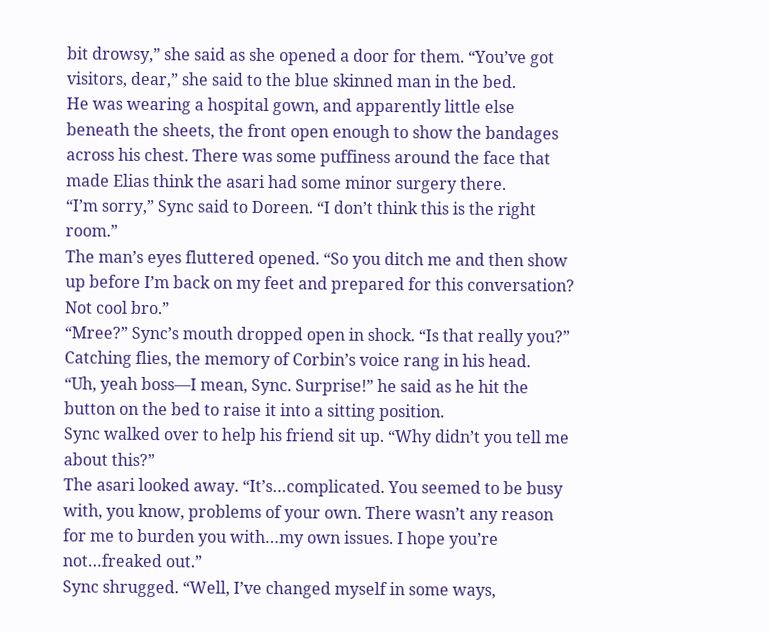bit drowsy,” she said as she opened a door for them. “You’ve got visitors, dear,” she said to the blue skinned man in the bed.
He was wearing a hospital gown, and apparently little else beneath the sheets, the front open enough to show the bandages across his chest. There was some puffiness around the face that made Elias think the asari had some minor surgery there.
“I’m sorry,” Sync said to Doreen. “I don’t think this is the right room.”
The man’s eyes fluttered opened. “So you ditch me and then show up before I’m back on my feet and prepared for this conversation? Not cool bro.”
“Mree?” Sync’s mouth dropped open in shock. “Is that really you?”
Catching flies, the memory of Corbin’s voice rang in his head.
“Uh, yeah boss—I mean, Sync. Surprise!” he said as he hit the button on the bed to raise it into a sitting position.
Sync walked over to help his friend sit up. “Why didn’t you tell me about this?”
The asari looked away. “It’s…complicated. You seemed to be busy with, you know, problems of your own. There wasn’t any reason for me to burden you with…my own issues. I hope you’re not…freaked out.”
Sync shrugged. “Well, I’ve changed myself in some ways,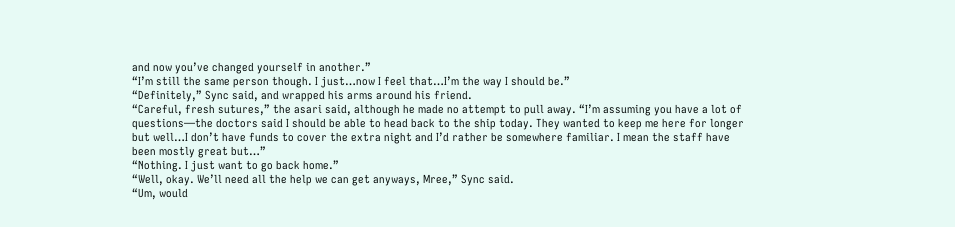and now you’ve changed yourself in another.”
“I’m still the same person though. I just…now I feel that…I’m the way I should be.”
“Definitely,” Sync said, and wrapped his arms around his friend.
“Careful, fresh sutures,” the asari said, although he made no attempt to pull away. “I’m assuming you have a lot of questions—the doctors said I should be able to head back to the ship today. They wanted to keep me here for longer but well…I don’t have funds to cover the extra night and I’d rather be somewhere familiar. I mean the staff have been mostly great but…”
“Nothing. I just want to go back home.”
“Well, okay. We’ll need all the help we can get anyways, Mree,” Sync said.
“Um, would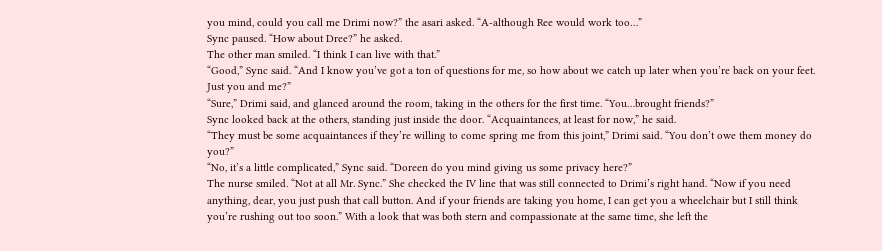you mind, could you call me Drimi now?” the asari asked. “A-although Ree would work too…”
Sync paused. “How about Dree?” he asked.
The other man smiled. “I think I can live with that.”
“Good,” Sync said. “And I know you’ve got a ton of questions for me, so how about we catch up later when you’re back on your feet. Just you and me?”
“Sure,” Drimi said, and glanced around the room, taking in the others for the first time. “You…brought friends?”
Sync looked back at the others, standing just inside the door. “Acquaintances, at least for now,” he said.
“They must be some acquaintances if they’re willing to come spring me from this joint,” Drimi said. “You don’t owe them money do you?”
“No, it’s a little complicated,” Sync said. “Doreen do you mind giving us some privacy here?”
The nurse smiled. “Not at all Mr. Sync.” She checked the IV line that was still connected to Drimi’s right hand. “Now if you need anything, dear, you just push that call button. And if your friends are taking you home, I can get you a wheelchair but I still think you’re rushing out too soon.” With a look that was both stern and compassionate at the same time, she left the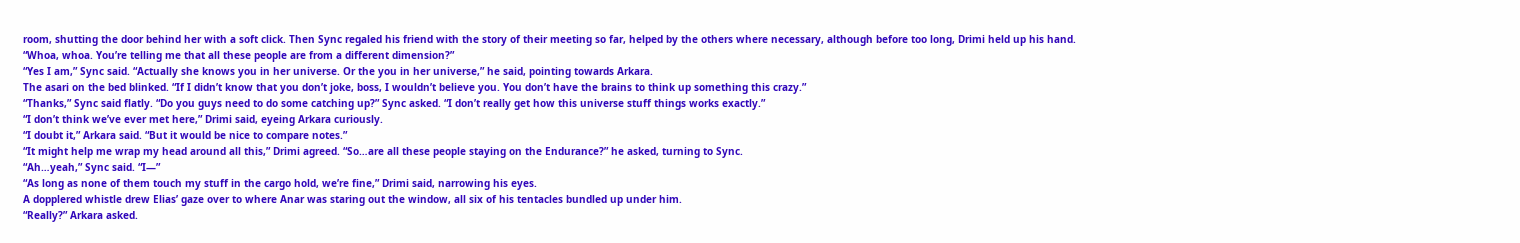room, shutting the door behind her with a soft click. Then Sync regaled his friend with the story of their meeting so far, helped by the others where necessary, although before too long, Drimi held up his hand.
“Whoa, whoa. You’re telling me that all these people are from a different dimension?”
“Yes I am,” Sync said. “Actually she knows you in her universe. Or the you in her universe,” he said, pointing towards Arkara.
The asari on the bed blinked. “If I didn’t know that you don’t joke, boss, I wouldn’t believe you. You don’t have the brains to think up something this crazy.”
“Thanks,” Sync said flatly. “Do you guys need to do some catching up?” Sync asked. “I don’t really get how this universe stuff things works exactly.”
“I don’t think we’ve ever met here,” Drimi said, eyeing Arkara curiously.
“I doubt it,” Arkara said. “But it would be nice to compare notes.”
“It might help me wrap my head around all this,” Drimi agreed. “So…are all these people staying on the Endurance?” he asked, turning to Sync.
“Ah…yeah,” Sync said. “I—”
“As long as none of them touch my stuff in the cargo hold, we’re fine,” Drimi said, narrowing his eyes.
A dopplered whistle drew Elias’ gaze over to where Anar was staring out the window, all six of his tentacles bundled up under him.
“Really?” Arkara asked.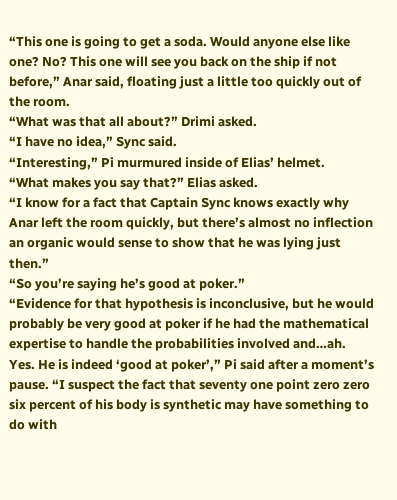“This one is going to get a soda. Would anyone else like one? No? This one will see you back on the ship if not before,” Anar said, floating just a little too quickly out of the room.
“What was that all about?” Drimi asked.
“I have no idea,” Sync said.
“Interesting,” Pi murmured inside of Elias’ helmet.
“What makes you say that?” Elias asked.
“I know for a fact that Captain Sync knows exactly why Anar left the room quickly, but there’s almost no inflection an organic would sense to show that he was lying just then.”
“So you’re saying he’s good at poker.”
“Evidence for that hypothesis is inconclusive, but he would probably be very good at poker if he had the mathematical expertise to handle the probabilities involved and…ah. Yes. He is indeed ‘good at poker’,” Pi said after a moment’s pause. “I suspect the fact that seventy one point zero zero six percent of his body is synthetic may have something to do with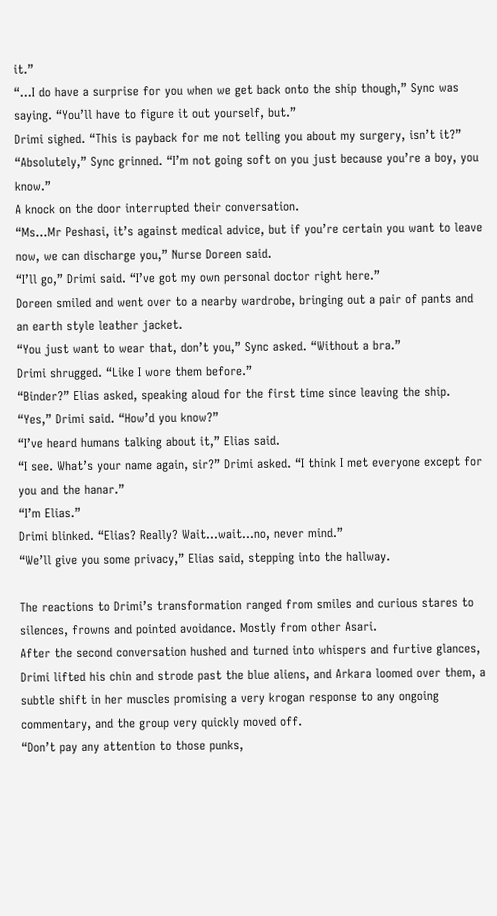it.”
“…I do have a surprise for you when we get back onto the ship though,” Sync was saying. “You’ll have to figure it out yourself, but.”
Drimi sighed. “This is payback for me not telling you about my surgery, isn’t it?”
“Absolutely,” Sync grinned. “I’m not going soft on you just because you’re a boy, you know.”
A knock on the door interrupted their conversation.
“Ms…Mr Peshasi, it’s against medical advice, but if you’re certain you want to leave now, we can discharge you,” Nurse Doreen said.
“I’ll go,” Drimi said. “I’ve got my own personal doctor right here.”
Doreen smiled and went over to a nearby wardrobe, bringing out a pair of pants and an earth style leather jacket.
“You just want to wear that, don’t you,” Sync asked. “Without a bra.”
Drimi shrugged. “Like I wore them before.”
“Binder?” Elias asked, speaking aloud for the first time since leaving the ship.
“Yes,” Drimi said. “How’d you know?”
“I’ve heard humans talking about it,” Elias said.
“I see. What’s your name again, sir?” Drimi asked. “I think I met everyone except for you and the hanar.”
“I’m Elias.”
Drimi blinked. “Elias? Really? Wait…wait…no, never mind.”
“We’ll give you some privacy,” Elias said, stepping into the hallway.

The reactions to Drimi’s transformation ranged from smiles and curious stares to silences, frowns and pointed avoidance. Mostly from other Asari.
After the second conversation hushed and turned into whispers and furtive glances, Drimi lifted his chin and strode past the blue aliens, and Arkara loomed over them, a subtle shift in her muscles promising a very krogan response to any ongoing commentary, and the group very quickly moved off.
“Don’t pay any attention to those punks,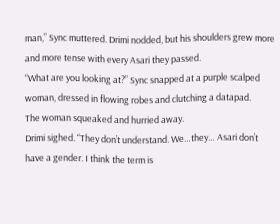man,” Sync muttered. Drimi nodded, but his shoulders grew more and more tense with every Asari they passed.
“What are you looking at?” Sync snapped at a purple scalped woman, dressed in flowing robes and clutching a datapad.
The woman squeaked and hurried away.
Drimi sighed. “They don’t understand. We…they… Asari don’t have a gender. I think the term is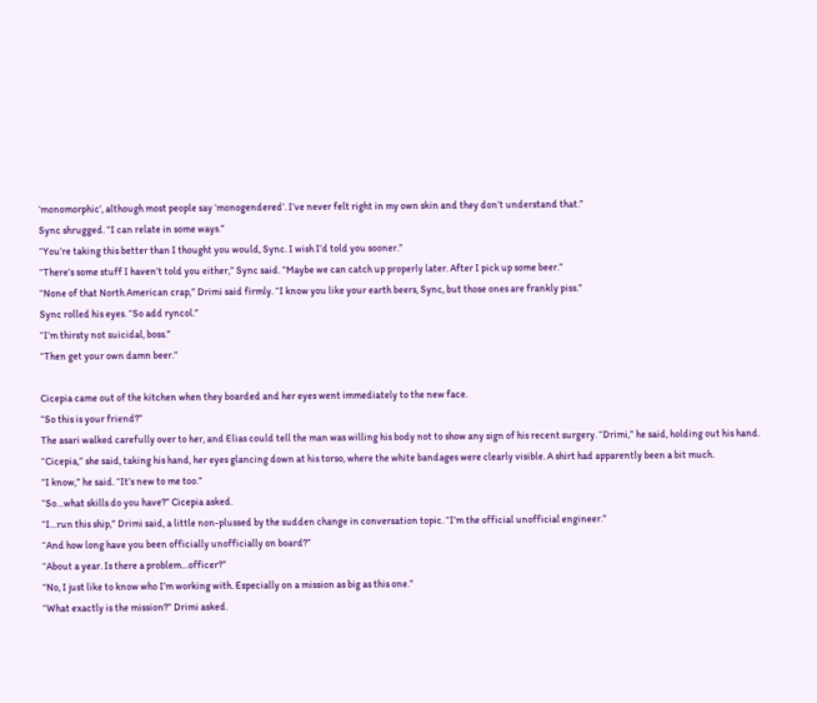‘monomorphic’, although most people say ‘monogendered’. I’ve never felt right in my own skin and they don’t understand that.”
Sync shrugged. “I can relate in some ways.”
“You’re taking this better than I thought you would, Sync. I wish I’d told you sooner.”
“There’s some stuff I haven’t told you either,” Sync said. “Maybe we can catch up properly later. After I pick up some beer.”
“None of that North American crap,” Drimi said firmly. “I know you like your earth beers, Sync, but those ones are frankly piss.”
Sync rolled his eyes. “So add ryncol.”
“I’m thirsty not suicidal, boss.”
“Then get your own damn beer.”

Cicepia came out of the kitchen when they boarded and her eyes went immediately to the new face.
“So this is your friend?”
The asari walked carefully over to her, and Elias could tell the man was willing his body not to show any sign of his recent surgery. “Drimi,” he said, holding out his hand.
“Cicepia,” she said, taking his hand, her eyes glancing down at his torso, where the white bandages were clearly visible. A shirt had apparently been a bit much.
“I know,” he said. “It’s new to me too.”
“So…what skills do you have?” Cicepia asked.
“I…run this ship,” Drimi said, a little non-plussed by the sudden change in conversation topic. “I’m the official unofficial engineer.”
“And how long have you been officially unofficially on board?”
“About a year. Is there a problem…officer?”
“No, I just like to know who I’m working with. Especially on a mission as big as this one.”
“What exactly is the mission?” Drimi asked.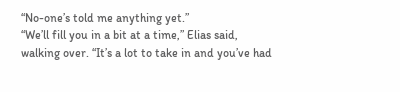“No-one’s told me anything yet.”
“We’ll fill you in a bit at a time,” Elias said, walking over. “It’s a lot to take in and you’ve had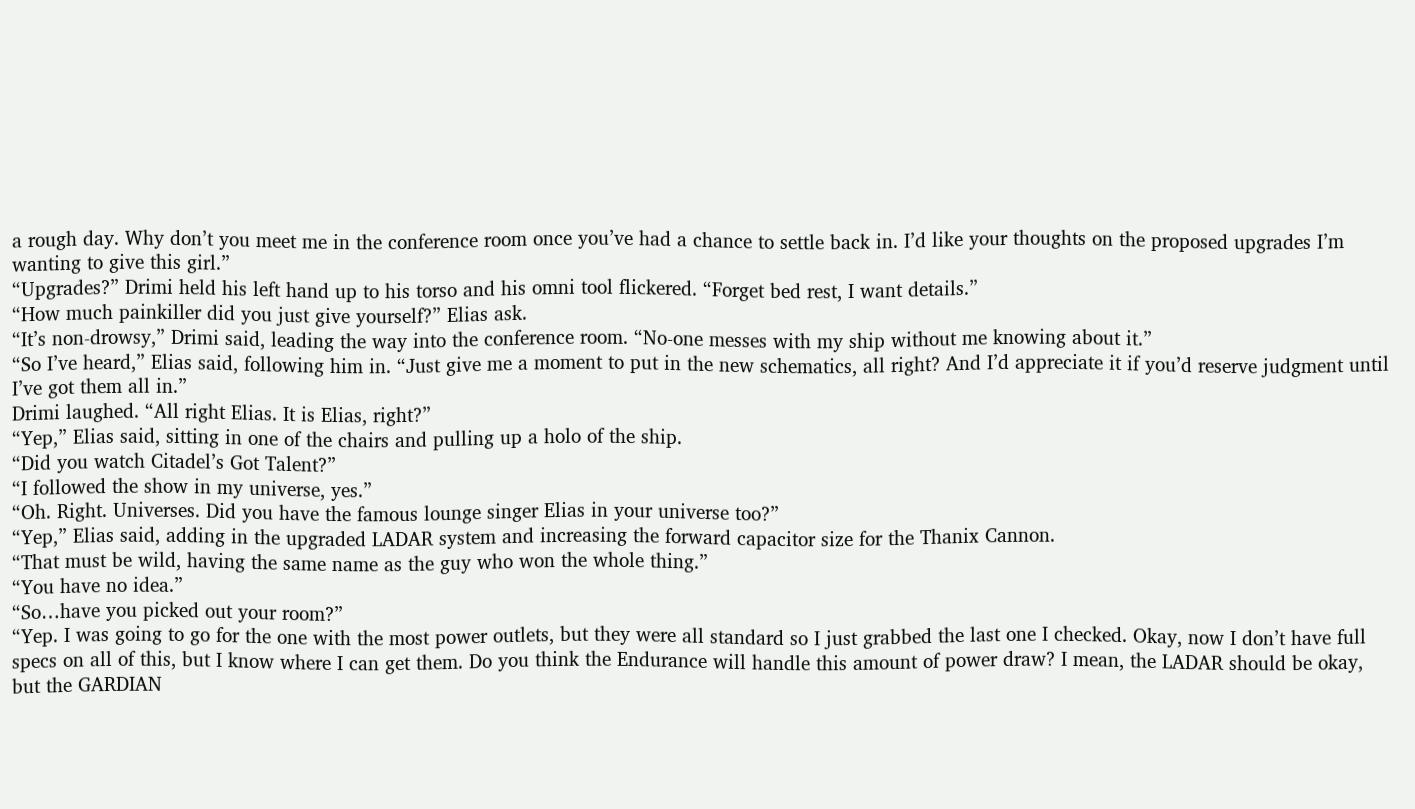a rough day. Why don’t you meet me in the conference room once you’ve had a chance to settle back in. I’d like your thoughts on the proposed upgrades I’m wanting to give this girl.”
“Upgrades?” Drimi held his left hand up to his torso and his omni tool flickered. “Forget bed rest, I want details.”
“How much painkiller did you just give yourself?” Elias ask.
“It’s non-drowsy,” Drimi said, leading the way into the conference room. “No-one messes with my ship without me knowing about it.”
“So I’ve heard,” Elias said, following him in. “Just give me a moment to put in the new schematics, all right? And I’d appreciate it if you’d reserve judgment until I’ve got them all in.”
Drimi laughed. “All right Elias. It is Elias, right?”
“Yep,” Elias said, sitting in one of the chairs and pulling up a holo of the ship.
“Did you watch Citadel’s Got Talent?”
“I followed the show in my universe, yes.”
“Oh. Right. Universes. Did you have the famous lounge singer Elias in your universe too?”
“Yep,” Elias said, adding in the upgraded LADAR system and increasing the forward capacitor size for the Thanix Cannon.
“That must be wild, having the same name as the guy who won the whole thing.”
“You have no idea.”
“So…have you picked out your room?”
“Yep. I was going to go for the one with the most power outlets, but they were all standard so I just grabbed the last one I checked. Okay, now I don’t have full specs on all of this, but I know where I can get them. Do you think the Endurance will handle this amount of power draw? I mean, the LADAR should be okay, but the GARDIAN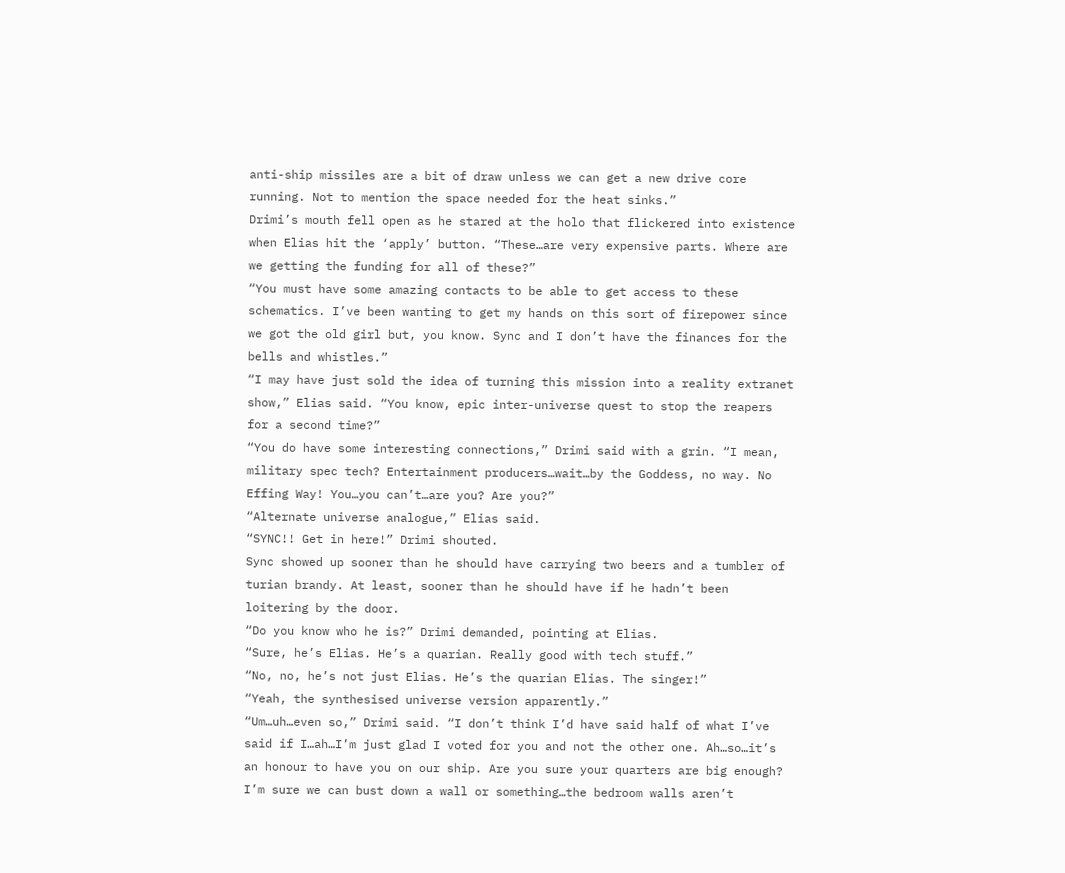anti-ship missiles are a bit of draw unless we can get a new drive core running. Not to mention the space needed for the heat sinks.”
Drimi’s mouth fell open as he stared at the holo that flickered into existence when Elias hit the ‘apply’ button. “These…are very expensive parts. Where are we getting the funding for all of these?”
“You must have some amazing contacts to be able to get access to these schematics. I’ve been wanting to get my hands on this sort of firepower since we got the old girl but, you know. Sync and I don’t have the finances for the bells and whistles.”
“I may have just sold the idea of turning this mission into a reality extranet show,” Elias said. “You know, epic inter-universe quest to stop the reapers for a second time?”
“You do have some interesting connections,” Drimi said with a grin. “I mean, military spec tech? Entertainment producers…wait…by the Goddess, no way. No Effing Way! You…you can’t…are you? Are you?”
“Alternate universe analogue,” Elias said.
“SYNC!! Get in here!” Drimi shouted.
Sync showed up sooner than he should have carrying two beers and a tumbler of turian brandy. At least, sooner than he should have if he hadn’t been loitering by the door.
“Do you know who he is?” Drimi demanded, pointing at Elias.
“Sure, he’s Elias. He’s a quarian. Really good with tech stuff.”
“No, no, he’s not just Elias. He’s the quarian Elias. The singer!”
“Yeah, the synthesised universe version apparently.”
“Um…uh…even so,” Drimi said. “I don’t think I’d have said half of what I’ve said if I…ah…I’m just glad I voted for you and not the other one. Ah…so…it’s an honour to have you on our ship. Are you sure your quarters are big enough? I’m sure we can bust down a wall or something…the bedroom walls aren’t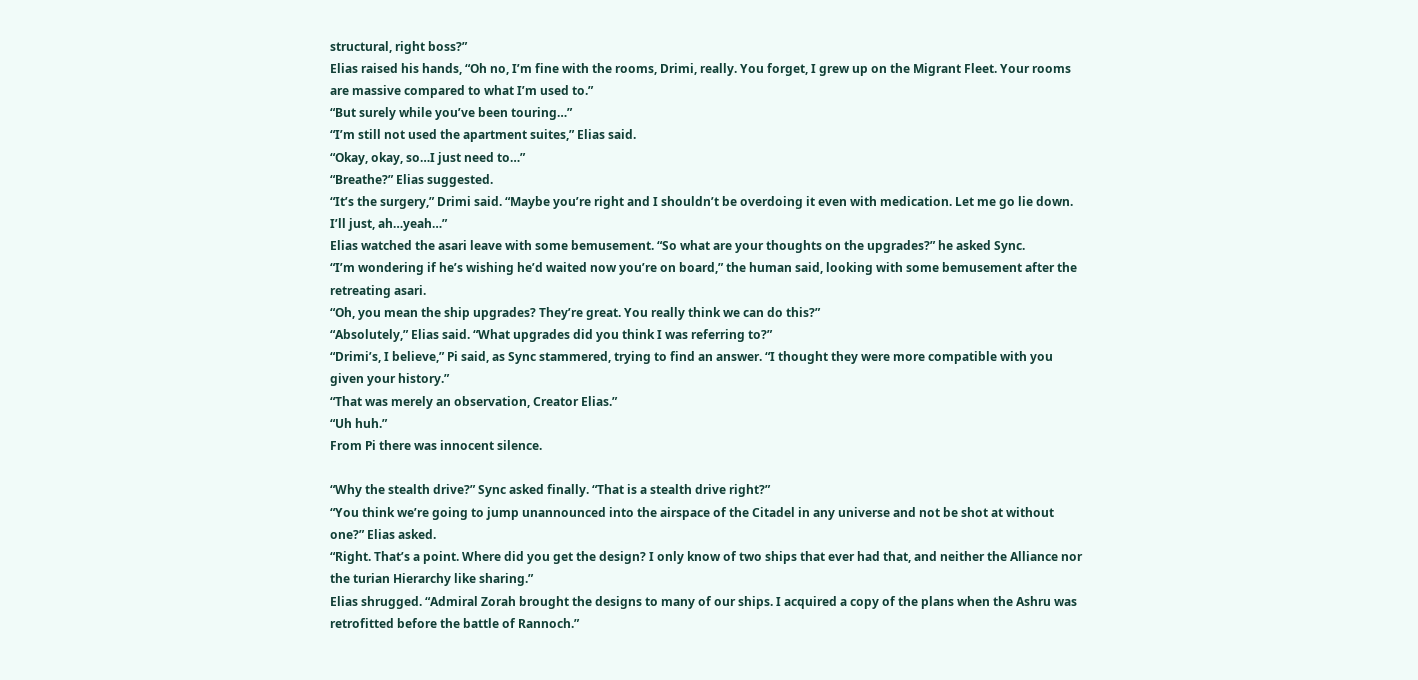structural, right boss?”
Elias raised his hands, “Oh no, I’m fine with the rooms, Drimi, really. You forget, I grew up on the Migrant Fleet. Your rooms are massive compared to what I’m used to.”
“But surely while you’ve been touring…”
“I’m still not used the apartment suites,” Elias said.
“Okay, okay, so…I just need to…”
“Breathe?” Elias suggested.
“It’s the surgery,” Drimi said. “Maybe you’re right and I shouldn’t be overdoing it even with medication. Let me go lie down. I’ll just, ah…yeah…”
Elias watched the asari leave with some bemusement. “So what are your thoughts on the upgrades?” he asked Sync.
“I’m wondering if he’s wishing he’d waited now you’re on board,” the human said, looking with some bemusement after the retreating asari.
“Oh, you mean the ship upgrades? They’re great. You really think we can do this?”
“Absolutely,” Elias said. “What upgrades did you think I was referring to?”
“Drimi’s, I believe,” Pi said, as Sync stammered, trying to find an answer. “I thought they were more compatible with you given your history.”
“That was merely an observation, Creator Elias.”
“Uh huh.”
From Pi there was innocent silence.

“Why the stealth drive?” Sync asked finally. “That is a stealth drive right?”
“You think we’re going to jump unannounced into the airspace of the Citadel in any universe and not be shot at without one?” Elias asked.
“Right. That’s a point. Where did you get the design? I only know of two ships that ever had that, and neither the Alliance nor the turian Hierarchy like sharing.”
Elias shrugged. “Admiral Zorah brought the designs to many of our ships. I acquired a copy of the plans when the Ashru was retrofitted before the battle of Rannoch.”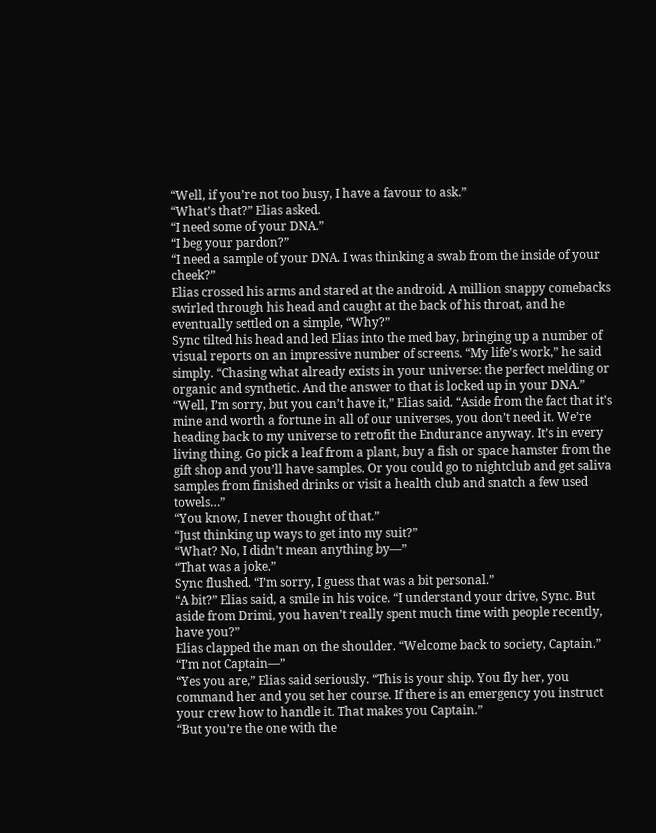“Well, if you’re not too busy, I have a favour to ask.”
“What’s that?” Elias asked.
“I need some of your DNA.”
“I beg your pardon?”
“I need a sample of your DNA. I was thinking a swab from the inside of your cheek?”
Elias crossed his arms and stared at the android. A million snappy comebacks swirled through his head and caught at the back of his throat, and he eventually settled on a simple, “Why?”
Sync tilted his head and led Elias into the med bay, bringing up a number of visual reports on an impressive number of screens. “My life’s work,” he said simply. “Chasing what already exists in your universe: the perfect melding or organic and synthetic. And the answer to that is locked up in your DNA.”
“Well, I’m sorry, but you can’t have it,” Elias said. “Aside from the fact that it’s mine and worth a fortune in all of our universes, you don’t need it. We’re heading back to my universe to retrofit the Endurance anyway. It’s in every living thing. Go pick a leaf from a plant, buy a fish or space hamster from the gift shop and you’ll have samples. Or you could go to nightclub and get saliva samples from finished drinks or visit a health club and snatch a few used towels…”
“You know, I never thought of that.”
“Just thinking up ways to get into my suit?”
“What? No, I didn’t mean anything by—”
“That was a joke.”
Sync flushed. “I’m sorry, I guess that was a bit personal.”
“A bit?” Elias said, a smile in his voice. “I understand your drive, Sync. But aside from Drimi, you haven’t really spent much time with people recently, have you?”
Elias clapped the man on the shoulder. “Welcome back to society, Captain.”
“I’m not Captain—”
“Yes you are,” Elias said seriously. “This is your ship. You fly her, you command her and you set her course. If there is an emergency you instruct your crew how to handle it. That makes you Captain.”
“But you’re the one with the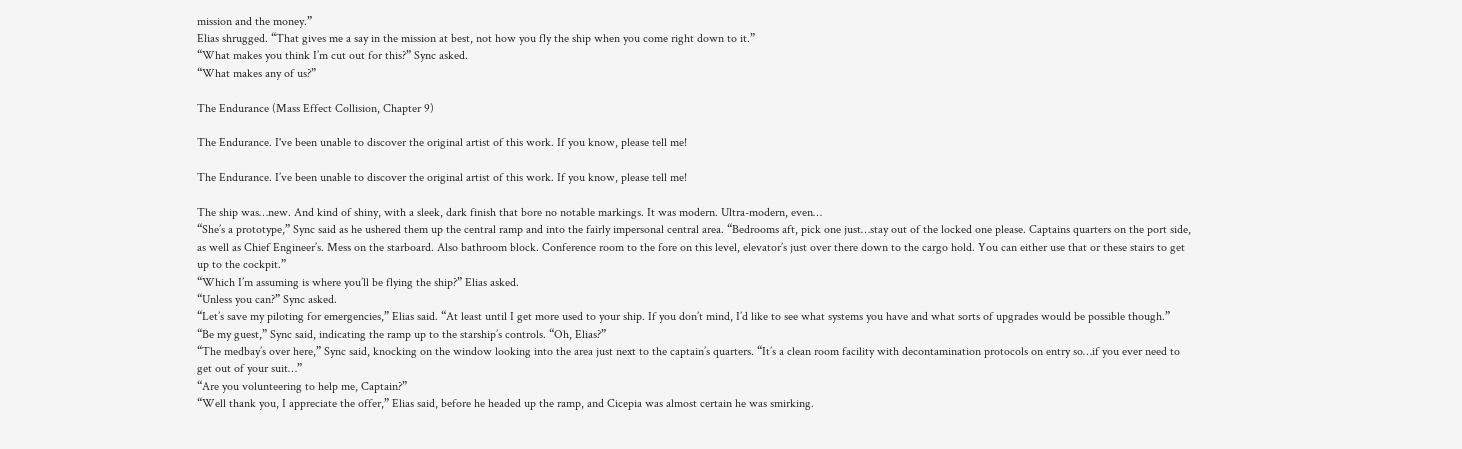mission and the money.”
Elias shrugged. “That gives me a say in the mission at best, not how you fly the ship when you come right down to it.”
“What makes you think I’m cut out for this?” Sync asked.
“What makes any of us?”

The Endurance (Mass Effect Collision, Chapter 9)

The Endurance. I've been unable to discover the original artist of this work. If you know, please tell me!

The Endurance. I’ve been unable to discover the original artist of this work. If you know, please tell me!

The ship was…new. And kind of shiny, with a sleek, dark finish that bore no notable markings. It was modern. Ultra-modern, even…
“She’s a prototype,” Sync said as he ushered them up the central ramp and into the fairly impersonal central area. “Bedrooms aft, pick one just…stay out of the locked one please. Captains quarters on the port side, as well as Chief Engineer’s. Mess on the starboard. Also bathroom block. Conference room to the fore on this level, elevator’s just over there down to the cargo hold. You can either use that or these stairs to get up to the cockpit.”
“Which I’m assuming is where you’ll be flying the ship?” Elias asked.
“Unless you can?” Sync asked.
“Let’s save my piloting for emergencies,” Elias said. “At least until I get more used to your ship. If you don’t mind, I’d like to see what systems you have and what sorts of upgrades would be possible though.”
“Be my guest,” Sync said, indicating the ramp up to the starship’s controls. “Oh, Elias?”
“The medbay’s over here,” Sync said, knocking on the window looking into the area just next to the captain’s quarters. “It’s a clean room facility with decontamination protocols on entry so…if you ever need to get out of your suit…”
“Are you volunteering to help me, Captain?”
“Well thank you, I appreciate the offer,” Elias said, before he headed up the ramp, and Cicepia was almost certain he was smirking.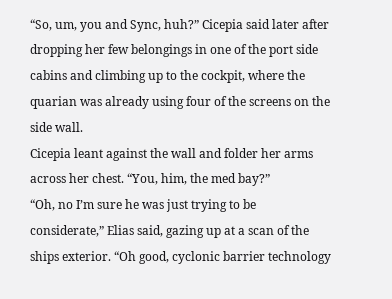“So, um, you and Sync, huh?” Cicepia said later after dropping her few belongings in one of the port side cabins and climbing up to the cockpit, where the quarian was already using four of the screens on the side wall.
Cicepia leant against the wall and folder her arms across her chest. “You, him, the med bay?”
“Oh, no I’m sure he was just trying to be considerate,” Elias said, gazing up at a scan of the ships exterior. “Oh good, cyclonic barrier technology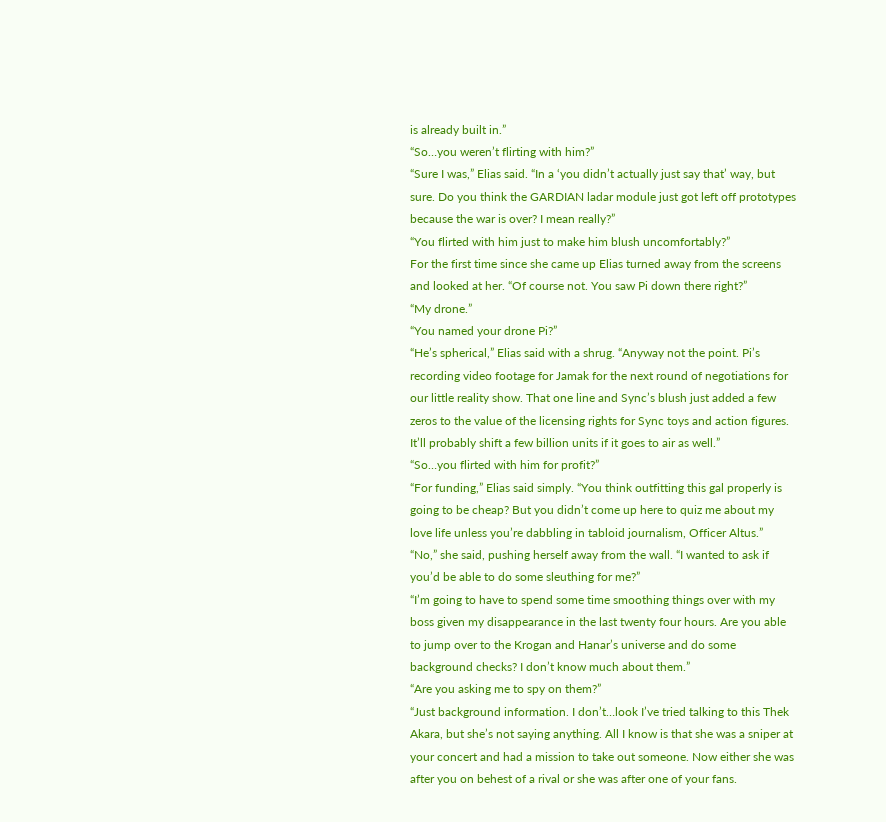is already built in.”
“So…you weren’t flirting with him?”
“Sure I was,” Elias said. “In a ‘you didn’t actually just say that’ way, but sure. Do you think the GARDIAN ladar module just got left off prototypes because the war is over? I mean really?”
“You flirted with him just to make him blush uncomfortably?”
For the first time since she came up Elias turned away from the screens and looked at her. “Of course not. You saw Pi down there right?”
“My drone.”
“You named your drone Pi?”
“He’s spherical,” Elias said with a shrug. “Anyway not the point. Pi’s recording video footage for Jamak for the next round of negotiations for our little reality show. That one line and Sync’s blush just added a few zeros to the value of the licensing rights for Sync toys and action figures. It’ll probably shift a few billion units if it goes to air as well.”
“So…you flirted with him for profit?”
“For funding,” Elias said simply. “You think outfitting this gal properly is going to be cheap? But you didn’t come up here to quiz me about my love life unless you’re dabbling in tabloid journalism, Officer Altus.”
“No,” she said, pushing herself away from the wall. “I wanted to ask if you’d be able to do some sleuthing for me?”
“I’m going to have to spend some time smoothing things over with my boss given my disappearance in the last twenty four hours. Are you able to jump over to the Krogan and Hanar’s universe and do some background checks? I don’t know much about them.”
“Are you asking me to spy on them?”
“Just background information. I don’t…look I’ve tried talking to this Thek Akara, but she’s not saying anything. All I know is that she was a sniper at your concert and had a mission to take out someone. Now either she was after you on behest of a rival or she was after one of your fans.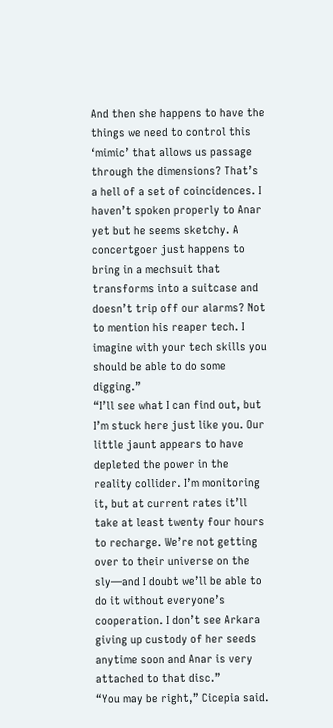And then she happens to have the things we need to control this ‘mimic’ that allows us passage through the dimensions? That’s a hell of a set of coincidences. I haven’t spoken properly to Anar yet but he seems sketchy. A concertgoer just happens to bring in a mechsuit that transforms into a suitcase and doesn’t trip off our alarms? Not to mention his reaper tech. I imagine with your tech skills you should be able to do some digging.”
“I’ll see what I can find out, but I’m stuck here just like you. Our little jaunt appears to have depleted the power in the reality collider. I’m monitoring it, but at current rates it’ll take at least twenty four hours to recharge. We’re not getting over to their universe on the sly—and I doubt we’ll be able to do it without everyone’s cooperation. I don’t see Arkara giving up custody of her seeds anytime soon and Anar is very attached to that disc.”
“You may be right,” Cicepia said.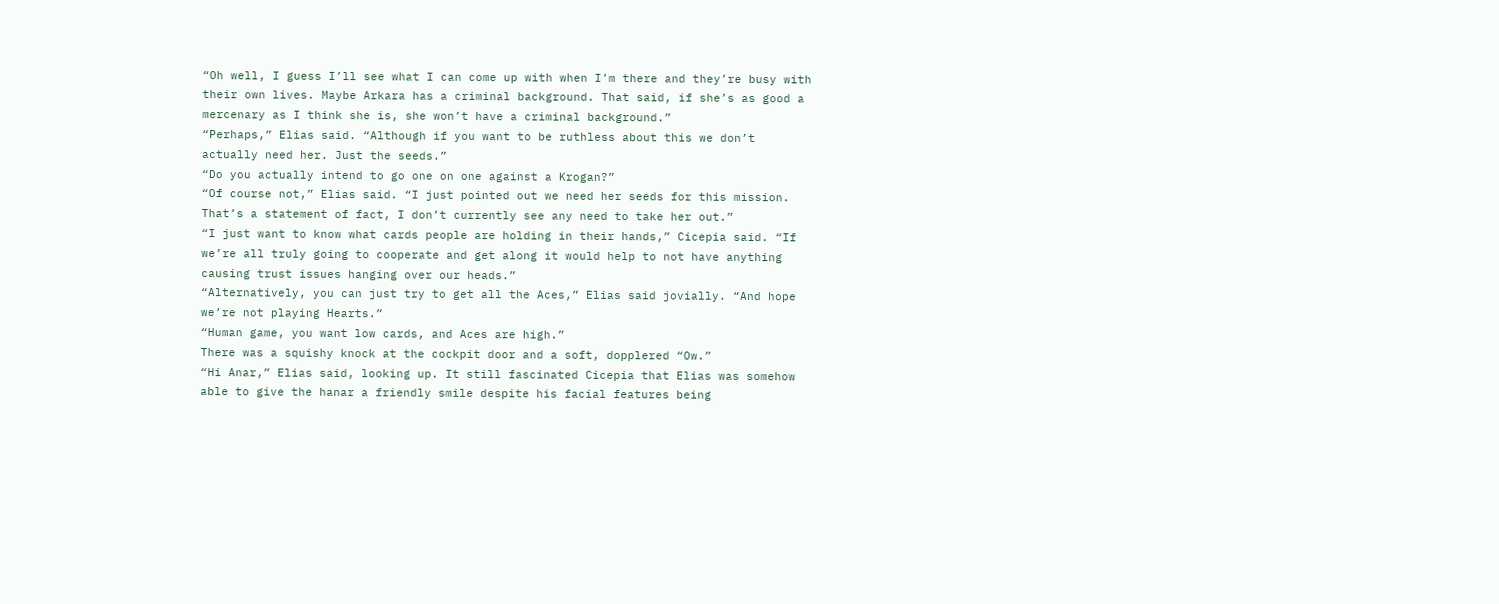“Oh well, I guess I’ll see what I can come up with when I’m there and they’re busy with their own lives. Maybe Arkara has a criminal background. That said, if she’s as good a mercenary as I think she is, she won’t have a criminal background.”
“Perhaps,” Elias said. “Although if you want to be ruthless about this we don’t actually need her. Just the seeds.”
“Do you actually intend to go one on one against a Krogan?”
“Of course not,” Elias said. “I just pointed out we need her seeds for this mission. That’s a statement of fact, I don’t currently see any need to take her out.”
“I just want to know what cards people are holding in their hands,” Cicepia said. “If we’re all truly going to cooperate and get along it would help to not have anything causing trust issues hanging over our heads.”
“Alternatively, you can just try to get all the Aces,” Elias said jovially. “And hope we’re not playing Hearts.”
“Human game, you want low cards, and Aces are high.”
There was a squishy knock at the cockpit door and a soft, dopplered “Ow.”
“Hi Anar,” Elias said, looking up. It still fascinated Cicepia that Elias was somehow able to give the hanar a friendly smile despite his facial features being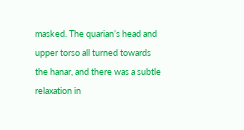masked. The quarian’s head and upper torso all turned towards the hanar, and there was a subtle relaxation in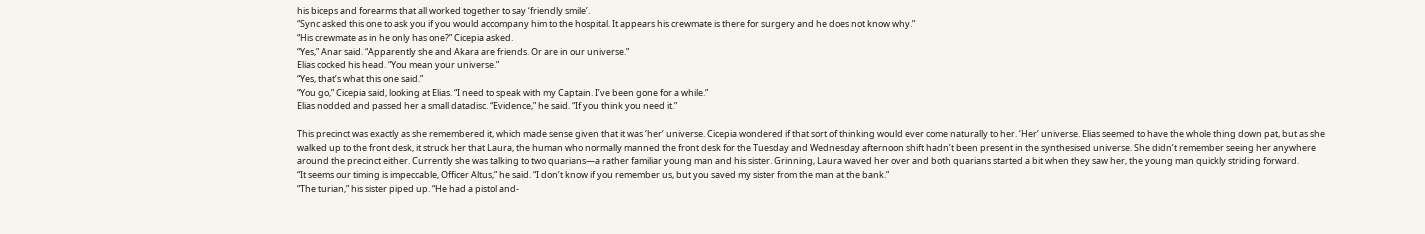his biceps and forearms that all worked together to say ‘friendly smile’.
“Sync asked this one to ask you if you would accompany him to the hospital. It appears his crewmate is there for surgery and he does not know why.”
“His crewmate as in he only has one?” Cicepia asked.
“Yes,” Anar said. “Apparently she and Akara are friends. Or are in our universe.”
Elias cocked his head. “You mean your universe.”
“Yes, that’s what this one said.”
“You go,” Cicepia said, looking at Elias. “I need to speak with my Captain. I’ve been gone for a while.”
Elias nodded and passed her a small datadisc. “Evidence,” he said. “If you think you need it.”

This precinct was exactly as she remembered it, which made sense given that it was ‘her’ universe. Cicepia wondered if that sort of thinking would ever come naturally to her. ‘Her’ universe. Elias seemed to have the whole thing down pat, but as she walked up to the front desk, it struck her that Laura, the human who normally manned the front desk for the Tuesday and Wednesday afternoon shift hadn’t been present in the synthesised universe. She didn’t remember seeing her anywhere around the precinct either. Currently she was talking to two quarians—a rather familiar young man and his sister. Grinning, Laura waved her over and both quarians started a bit when they saw her, the young man quickly striding forward.
“It seems our timing is impeccable, Officer Altus,” he said. “I don’t know if you remember us, but you saved my sister from the man at the bank.”
“The turian,” his sister piped up. “He had a pistol and-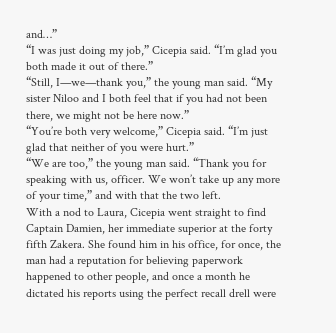and…”
“I was just doing my job,” Cicepia said. “I’m glad you both made it out of there.”
“Still, I—we—thank you,” the young man said. “My sister Niloo and I both feel that if you had not been there, we might not be here now.”
“You’re both very welcome,” Cicepia said. “I’m just glad that neither of you were hurt.”
“We are too,” the young man said. “Thank you for speaking with us, officer. We won’t take up any more of your time,” and with that the two left.
With a nod to Laura, Cicepia went straight to find Captain Damien, her immediate superior at the forty fifth Zakera. She found him in his office, for once, the man had a reputation for believing paperwork happened to other people, and once a month he dictated his reports using the perfect recall drell were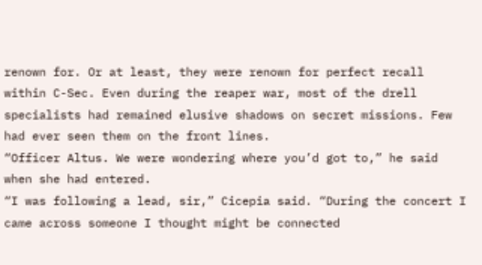renown for. Or at least, they were renown for perfect recall within C-Sec. Even during the reaper war, most of the drell specialists had remained elusive shadows on secret missions. Few had ever seen them on the front lines.
“Officer Altus. We were wondering where you’d got to,” he said when she had entered.
“I was following a lead, sir,” Cicepia said. “During the concert I came across someone I thought might be connected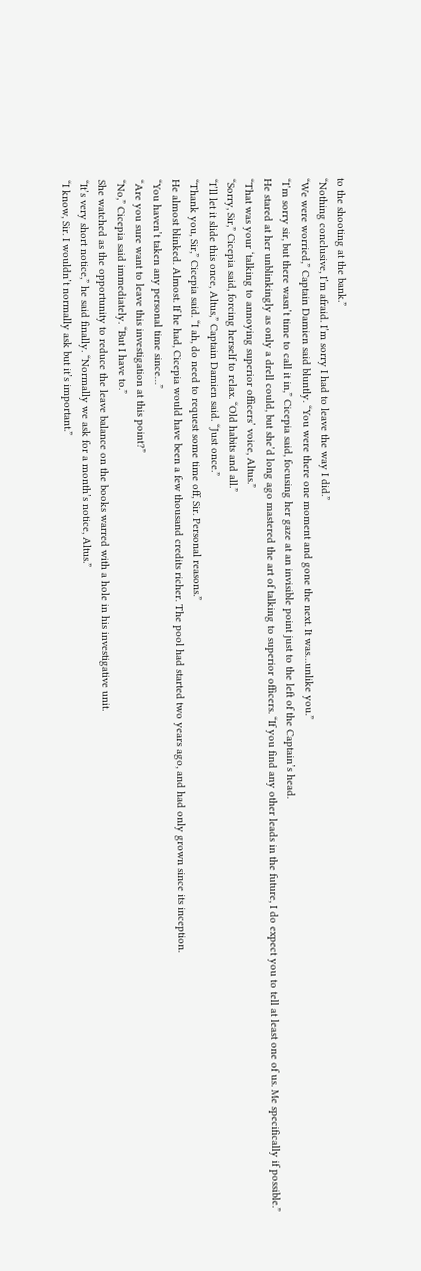to the shooting at the bank.”
“Nothing conclusive, I’m afraid. I’m sorry I had to leave the way I did.”
“We were worried,” Captain Damien said bluntly. “You were there one moment and gone the next. It was…unlike you.”
“I’m sorry sir, but there wasn’t time to call it in,” Cicepia said, focusing her gaze at an invisible point just to the left of the Captain’s head.
He stared at her unblinkingly as only a drell could, but she’d long ago mastered the art of talking to superior officers. “If you find any other leads in the future, I do expect you to tell at least one of us. Me specifically if possible.”
“That was your ‘talking to annoying superior officers’ voice, Altus.”
“Sorry, Sir,” Cicepia said, forcing herself to relax. “Old habits and all.”
“I’ll let it slide this once, Altus,” Captain Damien said. “Just once.”
“Thank you, Sir,” Cicepia said. “I ah, do need to request some time off, Sir. Personal reasons.”
He almost blinked. Almost. If he had, Cicepia would have been a few thousand credits richer. The pool had started two years ago, and had only grown since its inception.
“You haven’t taken any personal time since…”
“Are you sure want to leave this investigation at this point?”
“No,” Cicepia said immediately. “But I have to.”
She watched as the opportunity to reduce the leave balance on the books warred with a hole in his investigative unit.
“It’s very short notice,” he said finally. “Normally we ask for a month’s notice, Altus.”
“I know, Sir. I wouldn’t normally ask but it’s important.”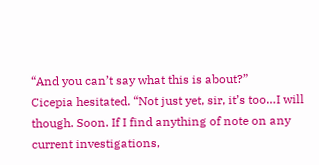“And you can’t say what this is about?”
Cicepia hesitated. “Not just yet, sir, it’s too…I will though. Soon. If I find anything of note on any current investigations,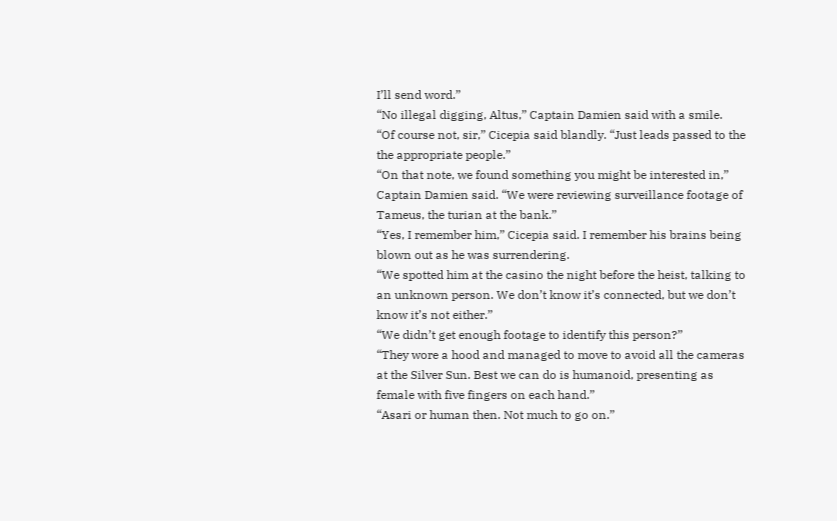I’ll send word.”
“No illegal digging, Altus,” Captain Damien said with a smile.
“Of course not, sir,” Cicepia said blandly. “Just leads passed to the the appropriate people.”
“On that note, we found something you might be interested in,” Captain Damien said. “We were reviewing surveillance footage of Tameus, the turian at the bank.”
“Yes, I remember him,” Cicepia said. I remember his brains being blown out as he was surrendering.
“We spotted him at the casino the night before the heist, talking to an unknown person. We don’t know it’s connected, but we don’t know it’s not either.”
“We didn’t get enough footage to identify this person?”
“They wore a hood and managed to move to avoid all the cameras at the Silver Sun. Best we can do is humanoid, presenting as female with five fingers on each hand.”
“Asari or human then. Not much to go on.”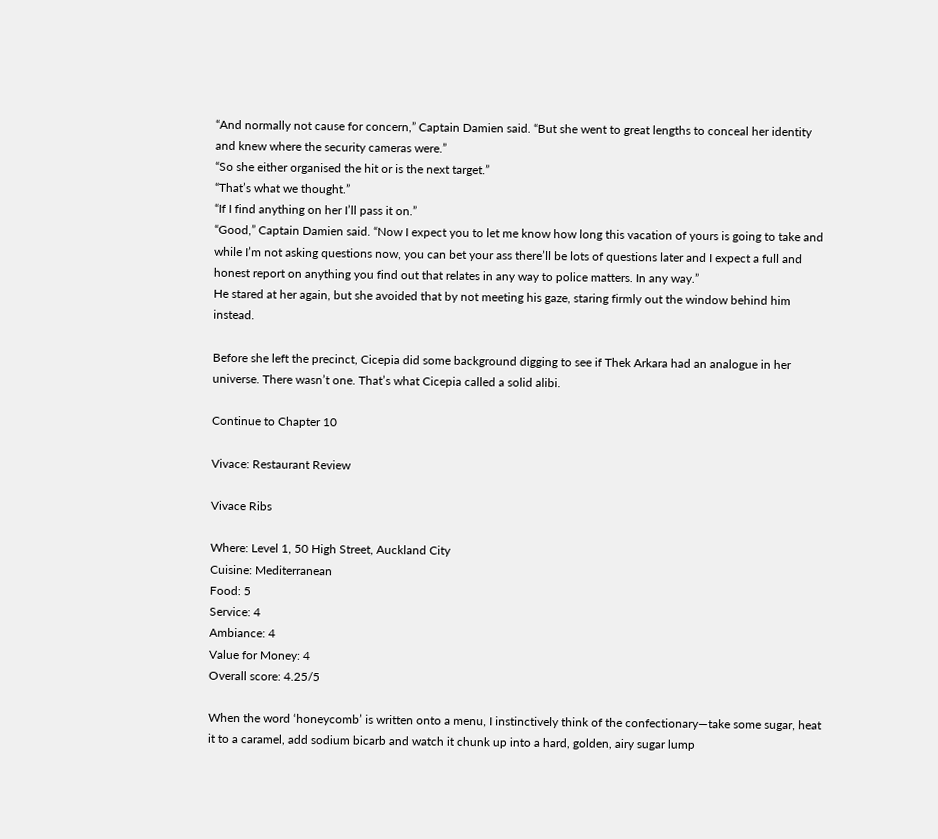“And normally not cause for concern,” Captain Damien said. “But she went to great lengths to conceal her identity and knew where the security cameras were.”
“So she either organised the hit or is the next target.”
“That’s what we thought.”
“If I find anything on her I’ll pass it on.”
“Good,” Captain Damien said. “Now I expect you to let me know how long this vacation of yours is going to take and while I’m not asking questions now, you can bet your ass there’ll be lots of questions later and I expect a full and honest report on anything you find out that relates in any way to police matters. In any way.”
He stared at her again, but she avoided that by not meeting his gaze, staring firmly out the window behind him instead.

Before she left the precinct, Cicepia did some background digging to see if Thek Arkara had an analogue in her universe. There wasn’t one. That’s what Cicepia called a solid alibi.

Continue to Chapter 10

Vivace: Restaurant Review

Vivace Ribs

Where: Level 1, 50 High Street, Auckland City
Cuisine: Mediterranean
Food: 5
Service: 4
Ambiance: 4
Value for Money: 4
Overall score: 4.25/5

When the word ‘honeycomb’ is written onto a menu, I instinctively think of the confectionary—take some sugar, heat it to a caramel, add sodium bicarb and watch it chunk up into a hard, golden, airy sugar lump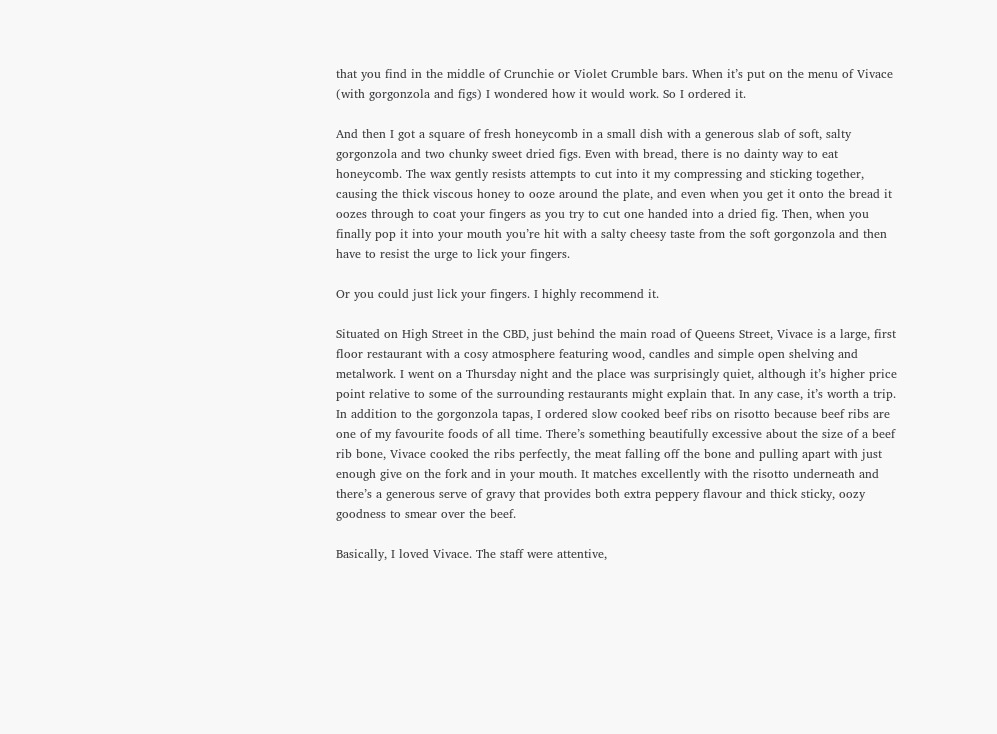that you find in the middle of Crunchie or Violet Crumble bars. When it’s put on the menu of Vivace (with gorgonzola and figs) I wondered how it would work. So I ordered it.

And then I got a square of fresh honeycomb in a small dish with a generous slab of soft, salty gorgonzola and two chunky sweet dried figs. Even with bread, there is no dainty way to eat honeycomb. The wax gently resists attempts to cut into it my compressing and sticking together, causing the thick viscous honey to ooze around the plate, and even when you get it onto the bread it oozes through to coat your fingers as you try to cut one handed into a dried fig. Then, when you finally pop it into your mouth you’re hit with a salty cheesy taste from the soft gorgonzola and then have to resist the urge to lick your fingers.

Or you could just lick your fingers. I highly recommend it.

Situated on High Street in the CBD, just behind the main road of Queens Street, Vivace is a large, first floor restaurant with a cosy atmosphere featuring wood, candles and simple open shelving and metalwork. I went on a Thursday night and the place was surprisingly quiet, although it’s higher price point relative to some of the surrounding restaurants might explain that. In any case, it’s worth a trip. In addition to the gorgonzola tapas, I ordered slow cooked beef ribs on risotto because beef ribs are one of my favourite foods of all time. There’s something beautifully excessive about the size of a beef rib bone, Vivace cooked the ribs perfectly, the meat falling off the bone and pulling apart with just enough give on the fork and in your mouth. It matches excellently with the risotto underneath and there’s a generous serve of gravy that provides both extra peppery flavour and thick sticky, oozy goodness to smear over the beef.

Basically, I loved Vivace. The staff were attentive,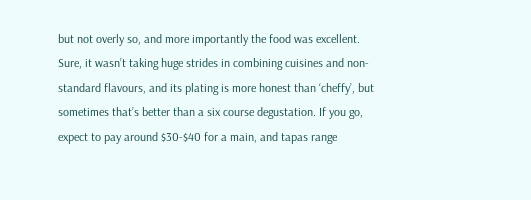but not overly so, and more importantly the food was excellent. Sure, it wasn’t taking huge strides in combining cuisines and non-standard flavours, and its plating is more honest than ‘cheffy’, but sometimes that’s better than a six course degustation. If you go, expect to pay around $30-$40 for a main, and tapas range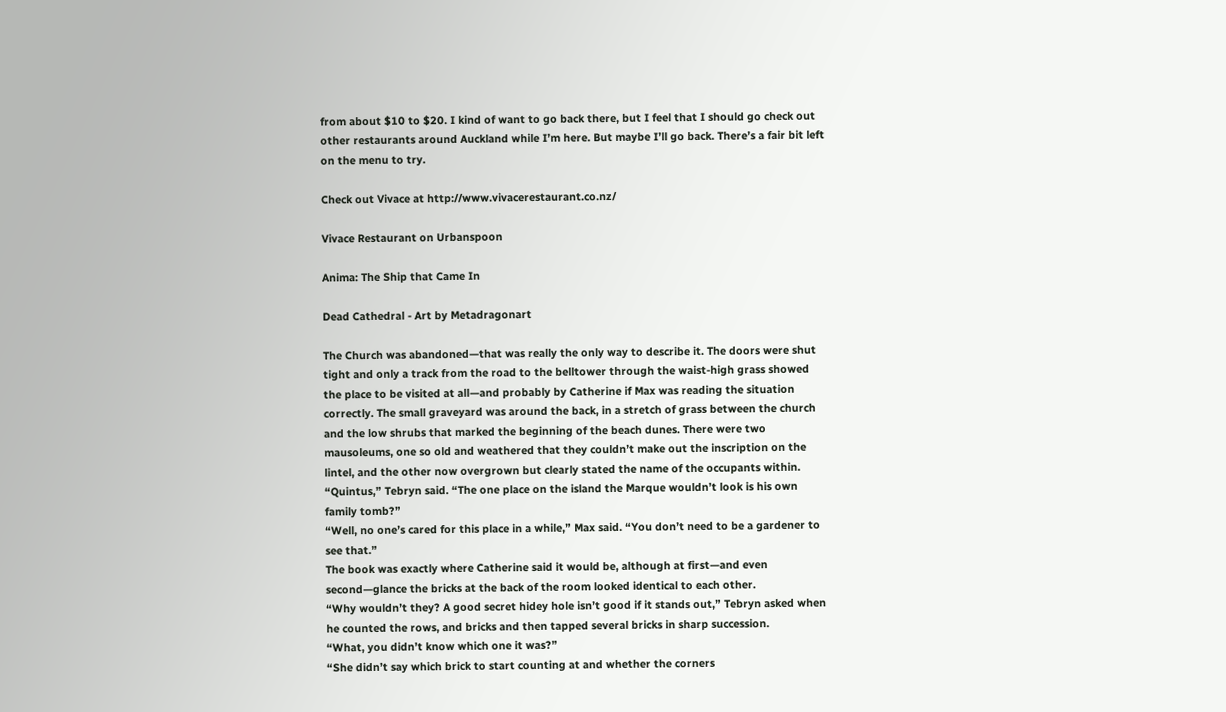from about $10 to $20. I kind of want to go back there, but I feel that I should go check out other restaurants around Auckland while I’m here. But maybe I’ll go back. There’s a fair bit left on the menu to try.

Check out Vivace at http://www.vivacerestaurant.co.nz/

Vivace Restaurant on Urbanspoon

Anima: The Ship that Came In

Dead Cathedral - Art by Metadragonart

The Church was abandoned—that was really the only way to describe it. The doors were shut tight and only a track from the road to the belltower through the waist-high grass showed the place to be visited at all—and probably by Catherine if Max was reading the situation correctly. The small graveyard was around the back, in a stretch of grass between the church and the low shrubs that marked the beginning of the beach dunes. There were two mausoleums, one so old and weathered that they couldn’t make out the inscription on the lintel, and the other now overgrown but clearly stated the name of the occupants within.
“Quintus,” Tebryn said. “The one place on the island the Marque wouldn’t look is his own family tomb?”
“Well, no one’s cared for this place in a while,” Max said. “You don’t need to be a gardener to see that.”
The book was exactly where Catherine said it would be, although at first—and even second—glance the bricks at the back of the room looked identical to each other.
“Why wouldn’t they? A good secret hidey hole isn’t good if it stands out,” Tebryn asked when he counted the rows, and bricks and then tapped several bricks in sharp succession.
“What, you didn’t know which one it was?”
“She didn’t say which brick to start counting at and whether the corners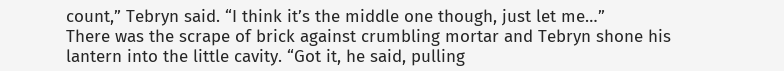count,” Tebryn said. “I think it’s the middle one though, just let me…”
There was the scrape of brick against crumbling mortar and Tebryn shone his lantern into the little cavity. “Got it, he said, pulling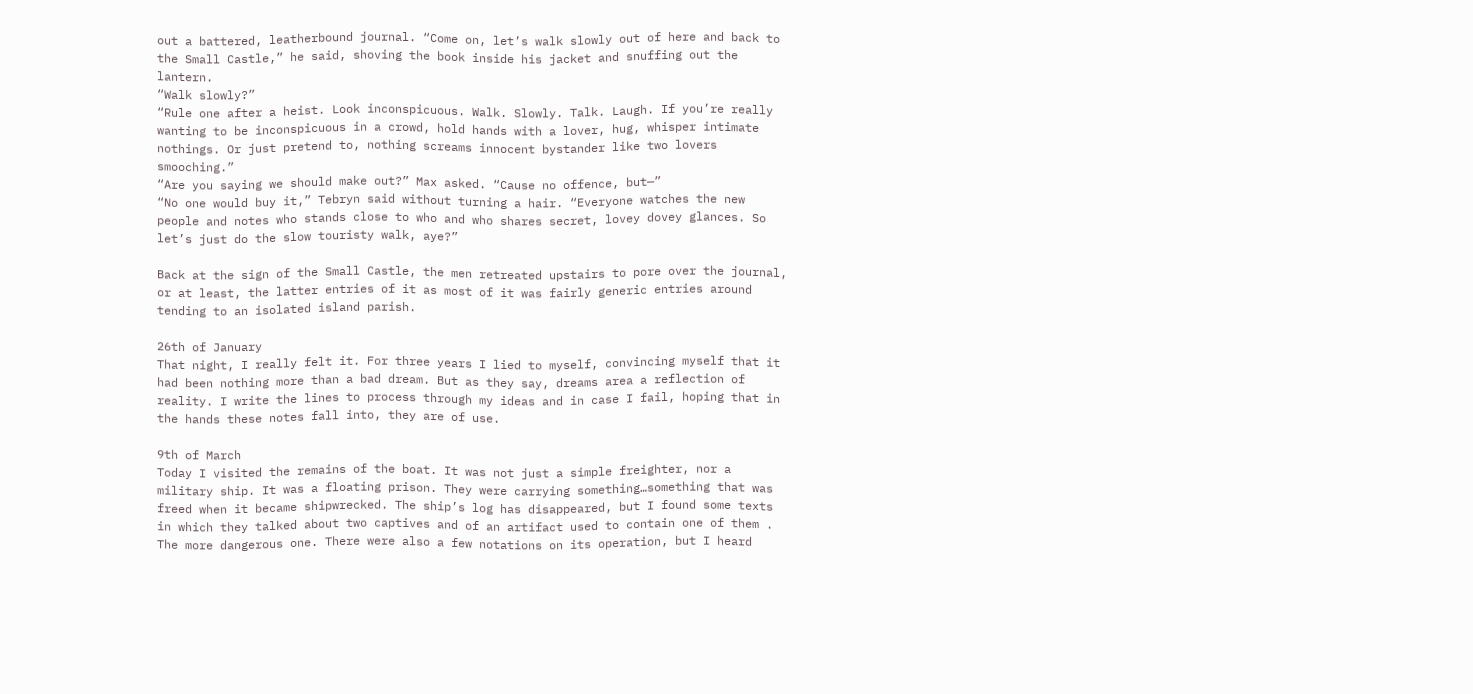out a battered, leatherbound journal. “Come on, let’s walk slowly out of here and back to the Small Castle,” he said, shoving the book inside his jacket and snuffing out the lantern.
“Walk slowly?”
“Rule one after a heist. Look inconspicuous. Walk. Slowly. Talk. Laugh. If you’re really wanting to be inconspicuous in a crowd, hold hands with a lover, hug, whisper intimate nothings. Or just pretend to, nothing screams innocent bystander like two lovers smooching.”
“Are you saying we should make out?” Max asked. “Cause no offence, but—”
“No one would buy it,” Tebryn said without turning a hair. “Everyone watches the new people and notes who stands close to who and who shares secret, lovey dovey glances. So let’s just do the slow touristy walk, aye?”

Back at the sign of the Small Castle, the men retreated upstairs to pore over the journal, or at least, the latter entries of it as most of it was fairly generic entries around tending to an isolated island parish.

26th of January
That night, I really felt it. For three years I lied to myself, convincing myself that it had been nothing more than a bad dream. But as they say, dreams area a reflection of reality. I write the lines to process through my ideas and in case I fail, hoping that in the hands these notes fall into, they are of use.

9th of March
Today I visited the remains of the boat. It was not just a simple freighter, nor a military ship. It was a floating prison. They were carrying something…something that was freed when it became shipwrecked. The ship’s log has disappeared, but I found some texts in which they talked about two captives and of an artifact used to contain one of them . The more dangerous one. There were also a few notations on its operation, but I heard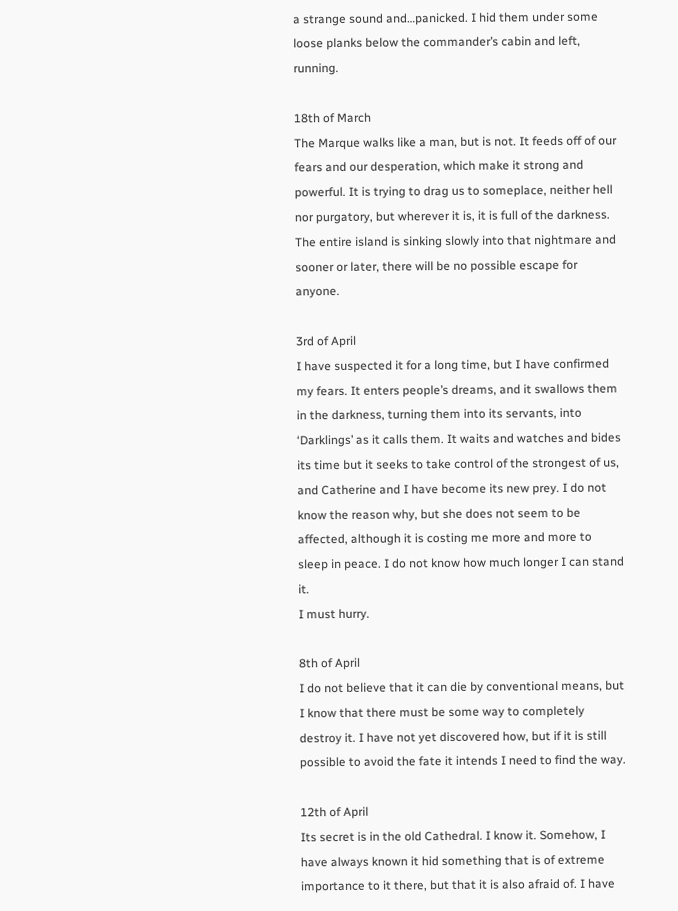a strange sound and…panicked. I hid them under some loose planks below the commander’s cabin and left, running.

18th of March
The Marque walks like a man, but is not. It feeds off of our fears and our desperation, which make it strong and powerful. It is trying to drag us to someplace, neither hell nor purgatory, but wherever it is, it is full of the darkness. The entire island is sinking slowly into that nightmare and sooner or later, there will be no possible escape for anyone.

3rd of April
I have suspected it for a long time, but I have confirmed my fears. It enters people’s dreams, and it swallows them in the darkness, turning them into its servants, into ‘Darklings’ as it calls them. It waits and watches and bides its time but it seeks to take control of the strongest of us, and Catherine and I have become its new prey. I do not know the reason why, but she does not seem to be affected, although it is costing me more and more to sleep in peace. I do not know how much longer I can stand it.
I must hurry.

8th of April
I do not believe that it can die by conventional means, but I know that there must be some way to completely destroy it. I have not yet discovered how, but if it is still possible to avoid the fate it intends I need to find the way.

12th of April
Its secret is in the old Cathedral. I know it. Somehow, I have always known it hid something that is of extreme importance to it there, but that it is also afraid of. I have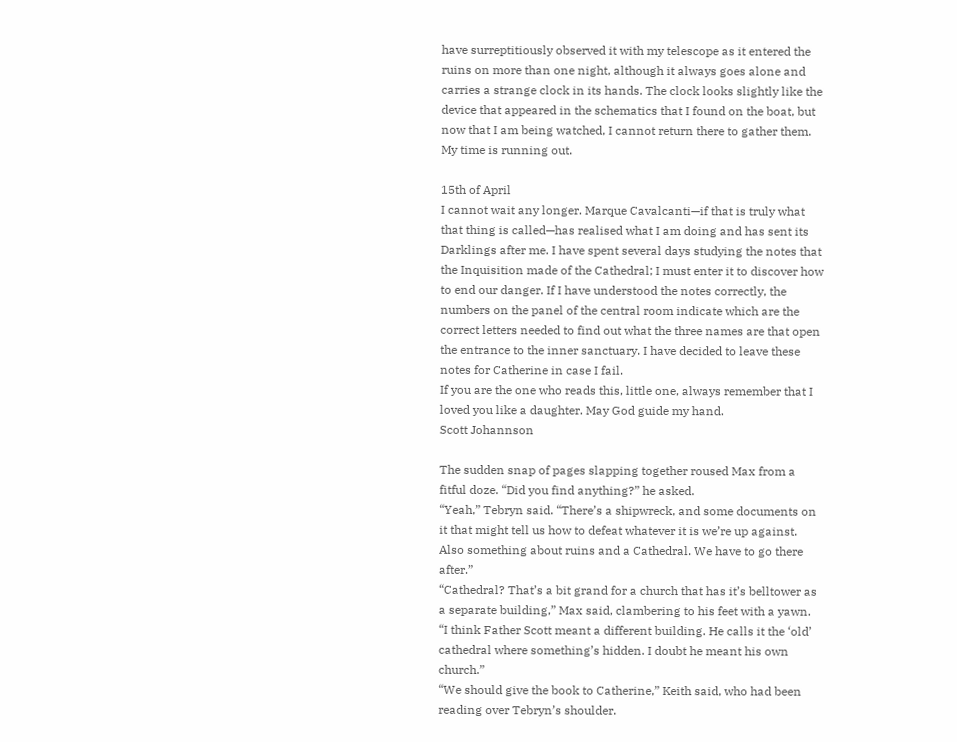have surreptitiously observed it with my telescope as it entered the ruins on more than one night, although it always goes alone and carries a strange clock in its hands. The clock looks slightly like the device that appeared in the schematics that I found on the boat, but now that I am being watched, I cannot return there to gather them.
My time is running out.

15th of April
I cannot wait any longer. Marque Cavalcanti—if that is truly what that thing is called—has realised what I am doing and has sent its Darklings after me. I have spent several days studying the notes that the Inquisition made of the Cathedral; I must enter it to discover how to end our danger. If I have understood the notes correctly, the numbers on the panel of the central room indicate which are the correct letters needed to find out what the three names are that open the entrance to the inner sanctuary. I have decided to leave these notes for Catherine in case I fail.
If you are the one who reads this, little one, always remember that I loved you like a daughter. May God guide my hand.
Scott Johannson

The sudden snap of pages slapping together roused Max from a fitful doze. “Did you find anything?” he asked.
“Yeah,” Tebryn said. “There’s a shipwreck, and some documents on it that might tell us how to defeat whatever it is we’re up against. Also something about ruins and a Cathedral. We have to go there after.”
“Cathedral? That’s a bit grand for a church that has it’s belltower as a separate building,” Max said, clambering to his feet with a yawn.
“I think Father Scott meant a different building. He calls it the ‘old’ cathedral where something’s hidden. I doubt he meant his own church.”
“We should give the book to Catherine,” Keith said, who had been reading over Tebryn’s shoulder.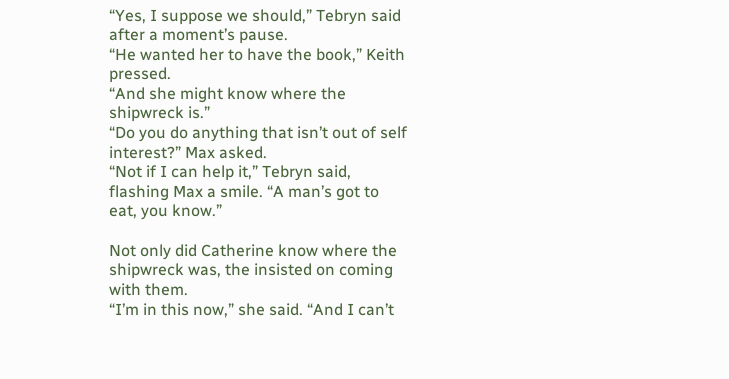“Yes, I suppose we should,” Tebryn said after a moment’s pause.
“He wanted her to have the book,” Keith pressed.
“And she might know where the shipwreck is.”
“Do you do anything that isn’t out of self interest?” Max asked.
“Not if I can help it,” Tebryn said, flashing Max a smile. “A man’s got to eat, you know.”

Not only did Catherine know where the shipwreck was, the insisted on coming with them.
“I’m in this now,” she said. “And I can’t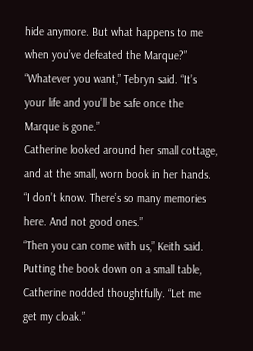hide anymore. But what happens to me when you’ve defeated the Marque?”
“Whatever you want,” Tebryn said. “It’s your life and you’ll be safe once the Marque is gone.”
Catherine looked around her small cottage, and at the small, worn book in her hands. “I don’t know. There’s so many memories here. And not good ones.”
“Then you can come with us,” Keith said.
Putting the book down on a small table, Catherine nodded thoughtfully. “Let me get my cloak.”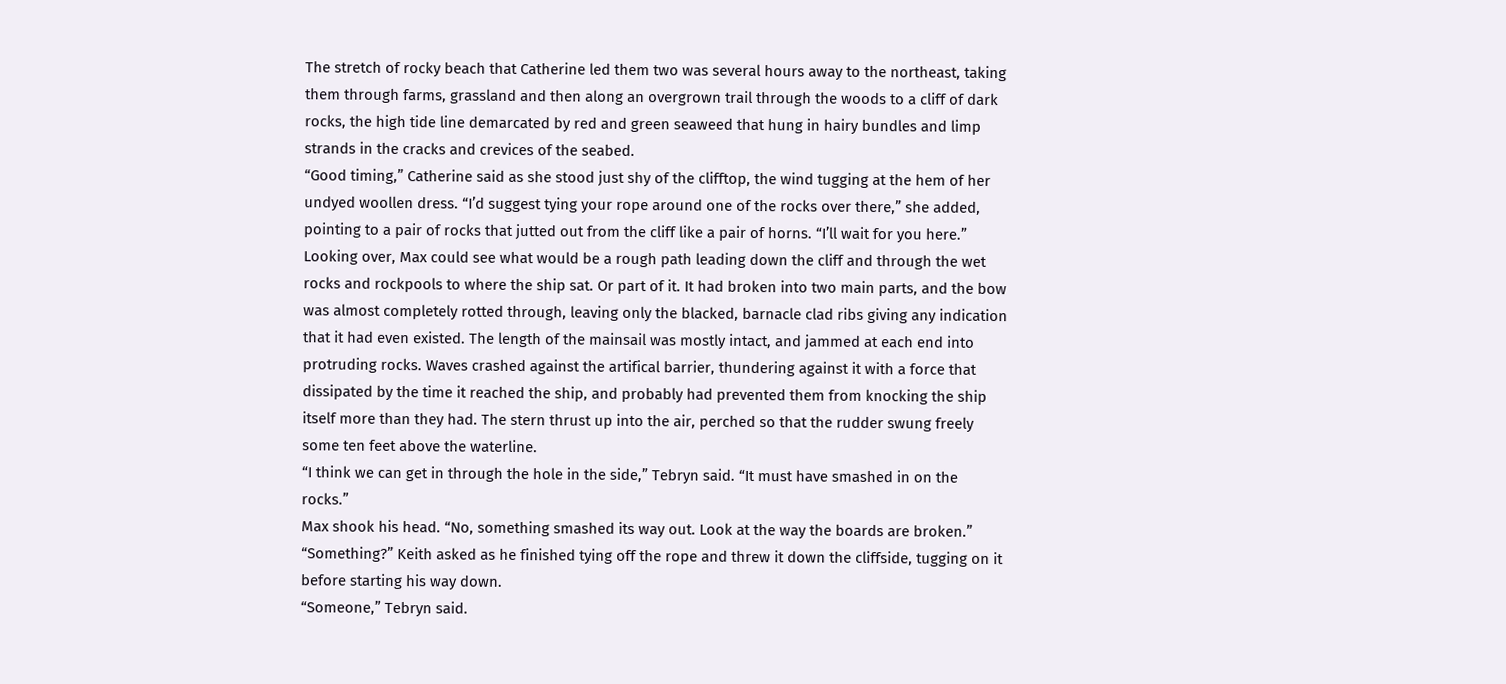The stretch of rocky beach that Catherine led them two was several hours away to the northeast, taking them through farms, grassland and then along an overgrown trail through the woods to a cliff of dark rocks, the high tide line demarcated by red and green seaweed that hung in hairy bundles and limp strands in the cracks and crevices of the seabed.
“Good timing,” Catherine said as she stood just shy of the clifftop, the wind tugging at the hem of her undyed woollen dress. “I’d suggest tying your rope around one of the rocks over there,” she added, pointing to a pair of rocks that jutted out from the cliff like a pair of horns. “I’ll wait for you here.”
Looking over, Max could see what would be a rough path leading down the cliff and through the wet rocks and rockpools to where the ship sat. Or part of it. It had broken into two main parts, and the bow was almost completely rotted through, leaving only the blacked, barnacle clad ribs giving any indication that it had even existed. The length of the mainsail was mostly intact, and jammed at each end into protruding rocks. Waves crashed against the artifical barrier, thundering against it with a force that dissipated by the time it reached the ship, and probably had prevented them from knocking the ship itself more than they had. The stern thrust up into the air, perched so that the rudder swung freely some ten feet above the waterline.
“I think we can get in through the hole in the side,” Tebryn said. “It must have smashed in on the rocks.”
Max shook his head. “No, something smashed its way out. Look at the way the boards are broken.”
“Something?” Keith asked as he finished tying off the rope and threw it down the cliffside, tugging on it before starting his way down.
“Someone,” Tebryn said.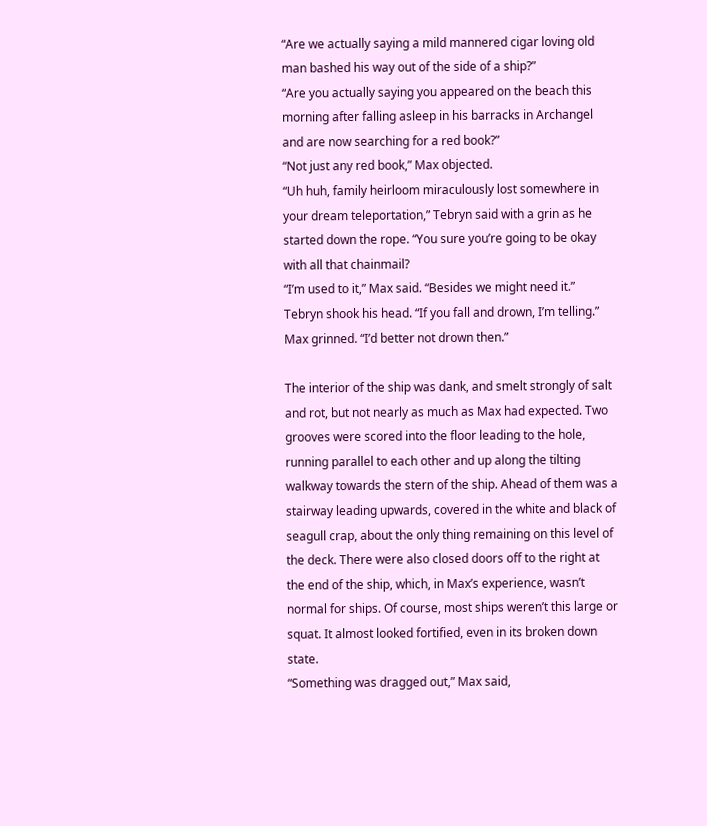“Are we actually saying a mild mannered cigar loving old man bashed his way out of the side of a ship?”
“Are you actually saying you appeared on the beach this morning after falling asleep in his barracks in Archangel and are now searching for a red book?”
“Not just any red book,” Max objected.
“Uh huh, family heirloom miraculously lost somewhere in your dream teleportation,” Tebryn said with a grin as he started down the rope. “You sure you’re going to be okay with all that chainmail?
“I’m used to it,” Max said. “Besides we might need it.”
Tebryn shook his head. “If you fall and drown, I’m telling.”
Max grinned. “I’d better not drown then.”

The interior of the ship was dank, and smelt strongly of salt and rot, but not nearly as much as Max had expected. Two grooves were scored into the floor leading to the hole, running parallel to each other and up along the tilting walkway towards the stern of the ship. Ahead of them was a stairway leading upwards, covered in the white and black of seagull crap, about the only thing remaining on this level of the deck. There were also closed doors off to the right at the end of the ship, which, in Max’s experience, wasn’t normal for ships. Of course, most ships weren’t this large or squat. It almost looked fortified, even in its broken down state.
“Something was dragged out,” Max said,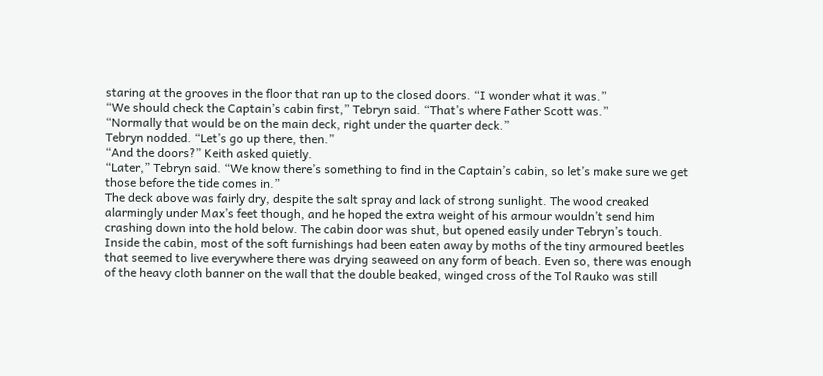staring at the grooves in the floor that ran up to the closed doors. “I wonder what it was.”
“We should check the Captain’s cabin first,” Tebryn said. “That’s where Father Scott was.”
“Normally that would be on the main deck, right under the quarter deck.”
Tebryn nodded. “Let’s go up there, then.”
“And the doors?” Keith asked quietly.
“Later,” Tebryn said. “We know there’s something to find in the Captain’s cabin, so let’s make sure we get those before the tide comes in.”
The deck above was fairly dry, despite the salt spray and lack of strong sunlight. The wood creaked alarmingly under Max’s feet though, and he hoped the extra weight of his armour wouldn’t send him crashing down into the hold below. The cabin door was shut, but opened easily under Tebryn’s touch. Inside the cabin, most of the soft furnishings had been eaten away by moths of the tiny armoured beetles that seemed to live everywhere there was drying seaweed on any form of beach. Even so, there was enough of the heavy cloth banner on the wall that the double beaked, winged cross of the Tol Rauko was still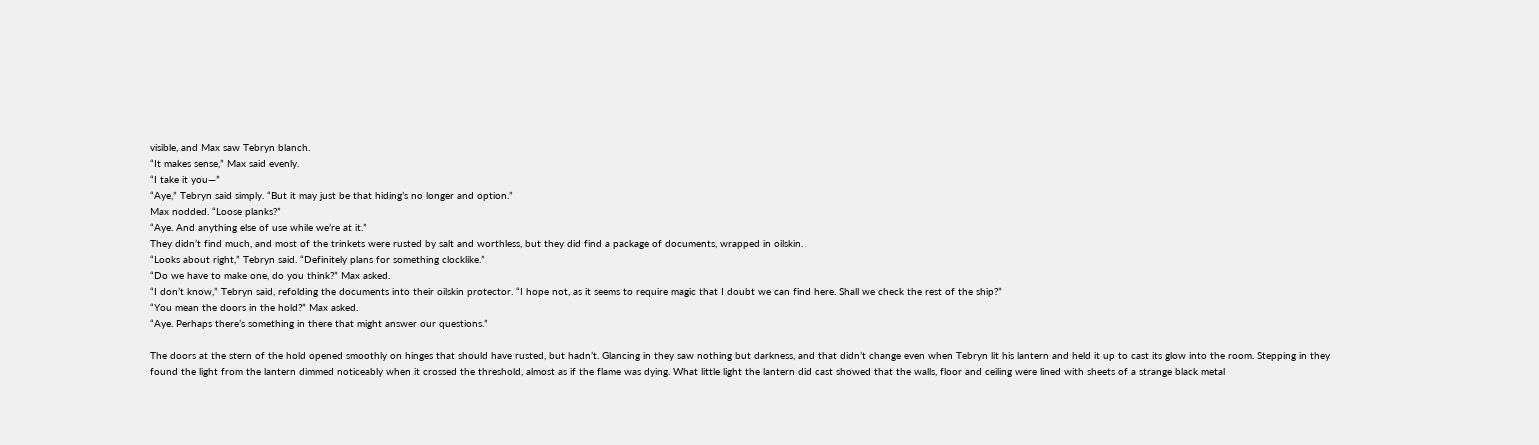visible, and Max saw Tebryn blanch.
“It makes sense,” Max said evenly.
“I take it you—”
“Aye,” Tebryn said simply. “But it may just be that hiding’s no longer and option.”
Max nodded. “Loose planks?”
“Aye. And anything else of use while we’re at it.”
They didn’t find much, and most of the trinkets were rusted by salt and worthless, but they did find a package of documents, wrapped in oilskin.
“Looks about right,” Tebryn said. “Definitely plans for something clocklike.”
“Do we have to make one, do you think?” Max asked.
“I don’t know,” Tebryn said, refolding the documents into their oilskin protector. “I hope not, as it seems to require magic that I doubt we can find here. Shall we check the rest of the ship?”
“You mean the doors in the hold?” Max asked.
“Aye. Perhaps there’s something in there that might answer our questions.”

The doors at the stern of the hold opened smoothly on hinges that should have rusted, but hadn’t. Glancing in they saw nothing but darkness, and that didn’t change even when Tebryn lit his lantern and held it up to cast its glow into the room. Stepping in they found the light from the lantern dimmed noticeably when it crossed the threshold, almost as if the flame was dying. What little light the lantern did cast showed that the walls, floor and ceiling were lined with sheets of a strange black metal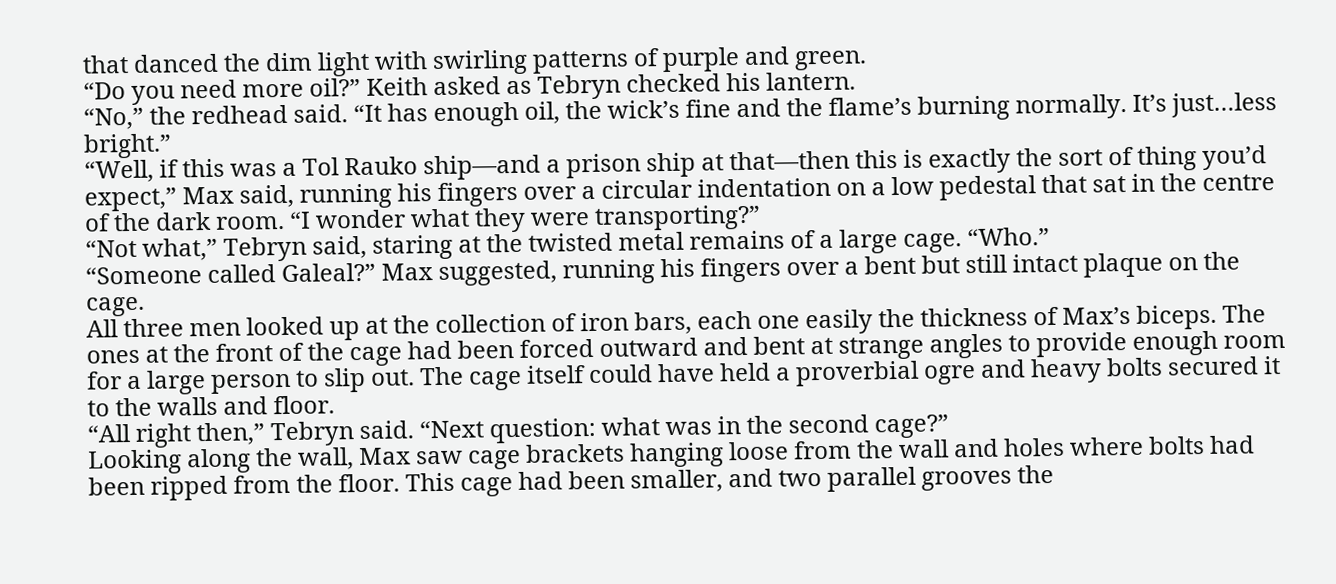that danced the dim light with swirling patterns of purple and green.
“Do you need more oil?” Keith asked as Tebryn checked his lantern.
“No,” the redhead said. “It has enough oil, the wick’s fine and the flame’s burning normally. It’s just…less bright.”
“Well, if this was a Tol Rauko ship—and a prison ship at that—then this is exactly the sort of thing you’d expect,” Max said, running his fingers over a circular indentation on a low pedestal that sat in the centre of the dark room. “I wonder what they were transporting?”
“Not what,” Tebryn said, staring at the twisted metal remains of a large cage. “Who.”
“Someone called Galeal?” Max suggested, running his fingers over a bent but still intact plaque on the cage.
All three men looked up at the collection of iron bars, each one easily the thickness of Max’s biceps. The ones at the front of the cage had been forced outward and bent at strange angles to provide enough room for a large person to slip out. The cage itself could have held a proverbial ogre and heavy bolts secured it to the walls and floor.
“All right then,” Tebryn said. “Next question: what was in the second cage?”
Looking along the wall, Max saw cage brackets hanging loose from the wall and holes where bolts had been ripped from the floor. This cage had been smaller, and two parallel grooves the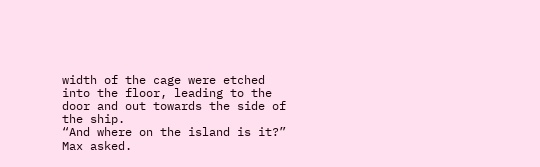width of the cage were etched into the floor, leading to the door and out towards the side of the ship.
“And where on the island is it?” Max asked.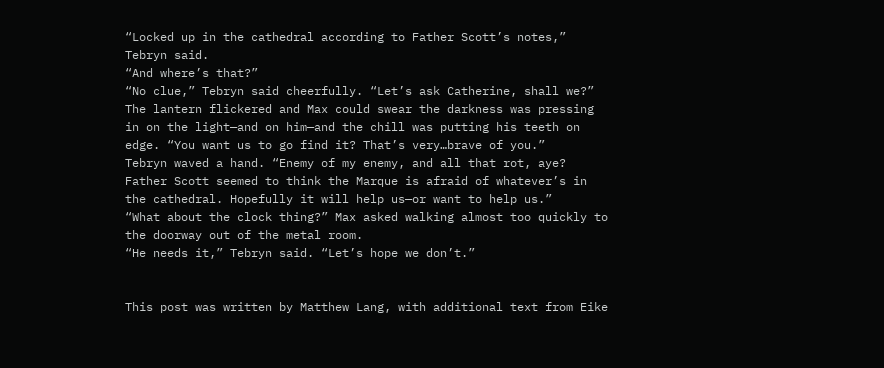“Locked up in the cathedral according to Father Scott’s notes,” Tebryn said.
“And where’s that?”
“No clue,” Tebryn said cheerfully. “Let’s ask Catherine, shall we?”
The lantern flickered and Max could swear the darkness was pressing in on the light—and on him—and the chill was putting his teeth on edge. “You want us to go find it? That’s very…brave of you.”
Tebryn waved a hand. “Enemy of my enemy, and all that rot, aye? Father Scott seemed to think the Marque is afraid of whatever’s in the cathedral. Hopefully it will help us—or want to help us.”
“What about the clock thing?” Max asked walking almost too quickly to the doorway out of the metal room.
“He needs it,” Tebryn said. “Let’s hope we don’t.”


This post was written by Matthew Lang, with additional text from Eike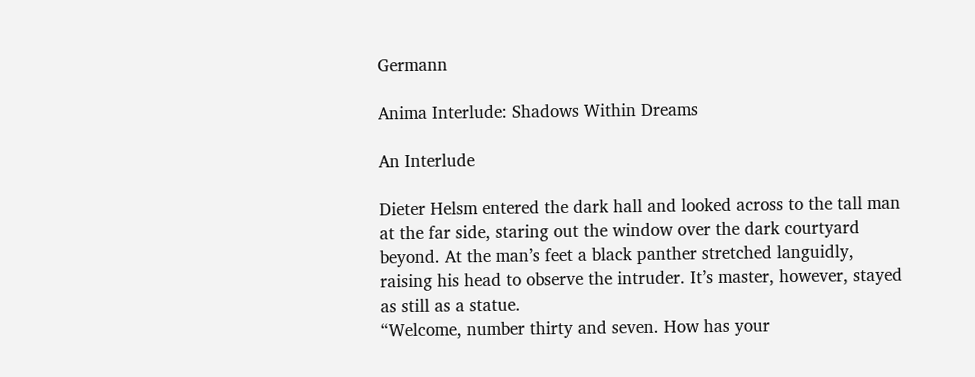Germann

Anima Interlude: Shadows Within Dreams

An Interlude

Dieter Helsm entered the dark hall and looked across to the tall man at the far side, staring out the window over the dark courtyard beyond. At the man’s feet a black panther stretched languidly, raising his head to observe the intruder. It’s master, however, stayed as still as a statue.
“Welcome, number thirty and seven. How has your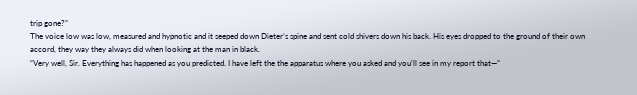trip gone?”
The voice low was low, measured and hypnotic and it seeped down Dieter’s spine and sent cold shivers down his back. His eyes dropped to the ground of their own accord, they way they always did when looking at the man in black.
“Very well, Sir. Everything has happened as you predicted. I have left the the apparatus where you asked and you’ll see in my report that—”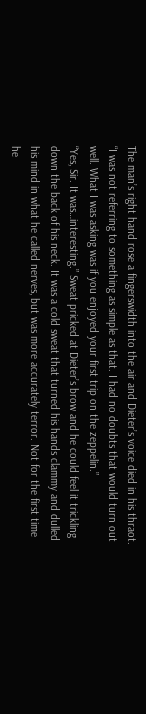The man’s right hand rose a fingerswidth into the air and Dieter’s voice died in his thraot.
“I was not referring to something as simple as that. I had no doubts that would turn out well. What I was asking was if you enjoyed your first trip on the zeppelin.”
“Yes, Sir. It was…interesting.” Sweat pricked at Dieter’s brow and he could feel it trickling down the back of his neck. It was a cold sweat that turned his hands clammy and dulled his mind in what he called nerves, but was more accurately terror. Not for the first time he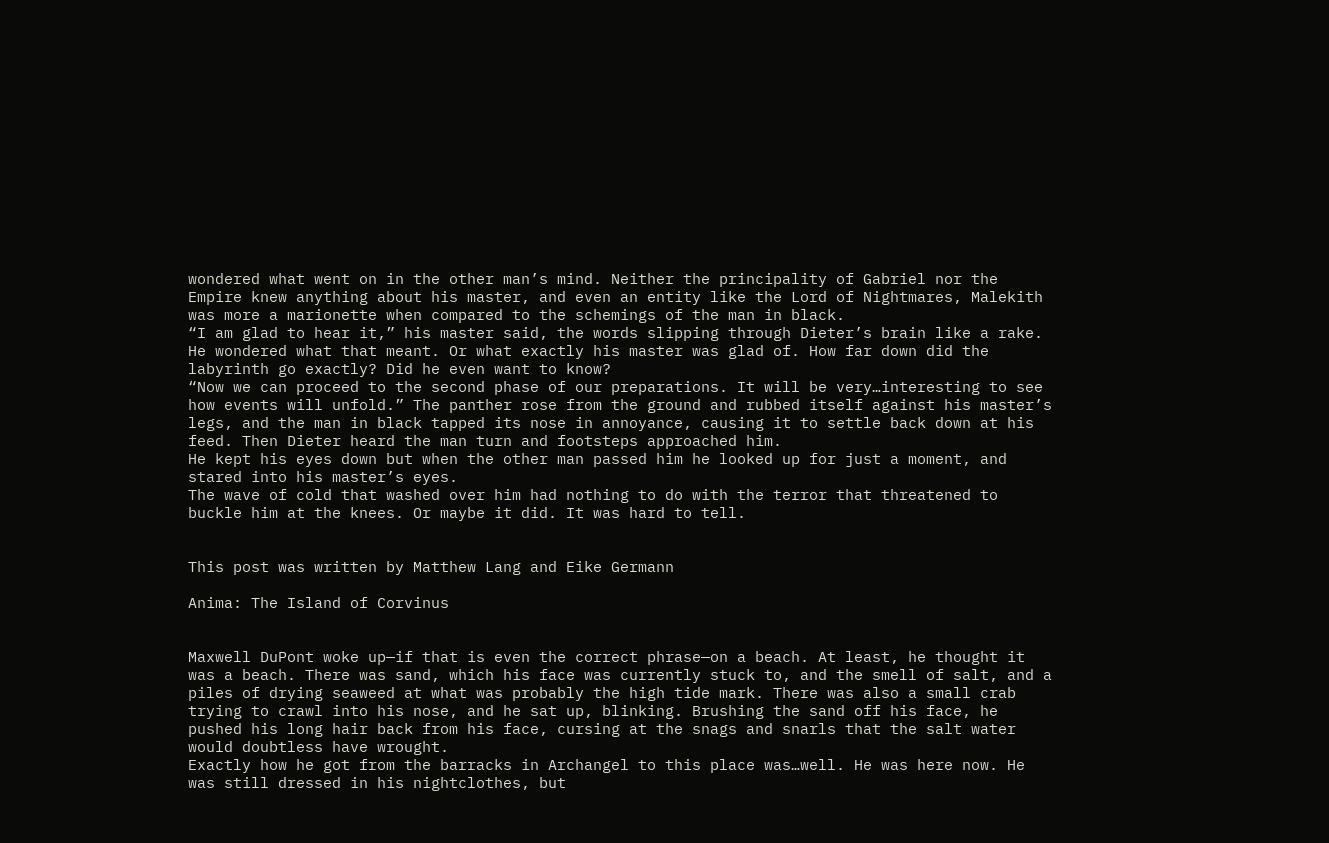wondered what went on in the other man’s mind. Neither the principality of Gabriel nor the Empire knew anything about his master, and even an entity like the Lord of Nightmares, Malekith was more a marionette when compared to the schemings of the man in black.
“I am glad to hear it,” his master said, the words slipping through Dieter’s brain like a rake. He wondered what that meant. Or what exactly his master was glad of. How far down did the labyrinth go exactly? Did he even want to know?
“Now we can proceed to the second phase of our preparations. It will be very…interesting to see how events will unfold.” The panther rose from the ground and rubbed itself against his master’s legs, and the man in black tapped its nose in annoyance, causing it to settle back down at his feed. Then Dieter heard the man turn and footsteps approached him.
He kept his eyes down but when the other man passed him he looked up for just a moment, and stared into his master’s eyes.
The wave of cold that washed over him had nothing to do with the terror that threatened to buckle him at the knees. Or maybe it did. It was hard to tell.


This post was written by Matthew Lang and Eike Germann

Anima: The Island of Corvinus


Maxwell DuPont woke up—if that is even the correct phrase—on a beach. At least, he thought it was a beach. There was sand, which his face was currently stuck to, and the smell of salt, and a piles of drying seaweed at what was probably the high tide mark. There was also a small crab trying to crawl into his nose, and he sat up, blinking. Brushing the sand off his face, he pushed his long hair back from his face, cursing at the snags and snarls that the salt water would doubtless have wrought.
Exactly how he got from the barracks in Archangel to this place was…well. He was here now. He was still dressed in his nightclothes, but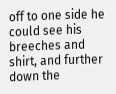off to one side he could see his breeches and shirt, and further down the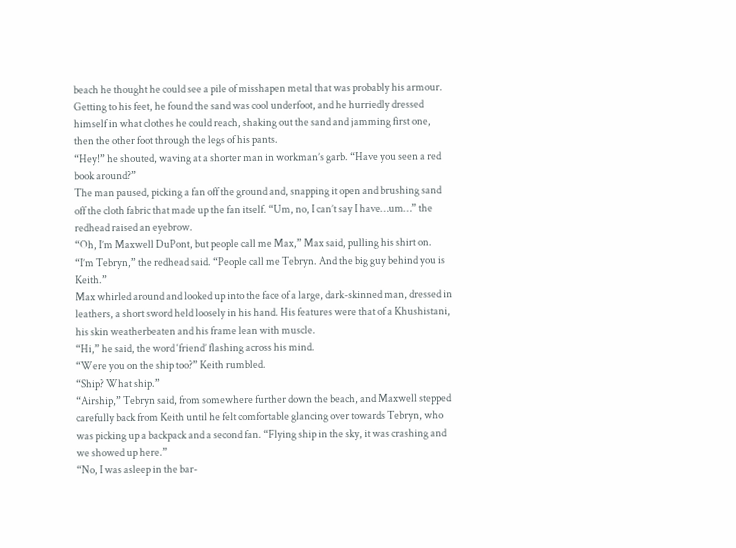beach he thought he could see a pile of misshapen metal that was probably his armour. Getting to his feet, he found the sand was cool underfoot, and he hurriedly dressed himself in what clothes he could reach, shaking out the sand and jamming first one, then the other foot through the legs of his pants.
“Hey!” he shouted, waving at a shorter man in workman’s garb. “Have you seen a red book around?”
The man paused, picking a fan off the ground and, snapping it open and brushing sand off the cloth fabric that made up the fan itself. “Um, no, I can’t say I have…um…” the redhead raised an eyebrow.
“Oh, I’m Maxwell DuPont, but people call me Max,” Max said, pulling his shirt on.
“I’m Tebryn,” the redhead said. “People call me Tebryn. And the big guy behind you is Keith.”
Max whirled around and looked up into the face of a large, dark-skinned man, dressed in leathers, a short sword held loosely in his hand. His features were that of a Khushistani, his skin weatherbeaten and his frame lean with muscle.
“Hi,” he said, the word ‘friend’ flashing across his mind.
“Were you on the ship too?” Keith rumbled.
“Ship? What ship.”
“Airship,” Tebryn said, from somewhere further down the beach, and Maxwell stepped carefully back from Keith until he felt comfortable glancing over towards Tebryn, who was picking up a backpack and a second fan. “Flying ship in the sky, it was crashing and we showed up here.”
“No, I was asleep in the bar-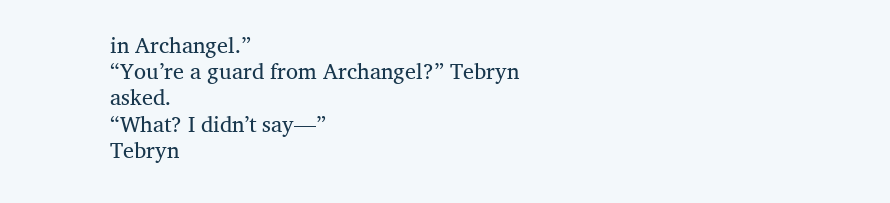in Archangel.”
“You’re a guard from Archangel?” Tebryn asked.
“What? I didn’t say—”
Tebryn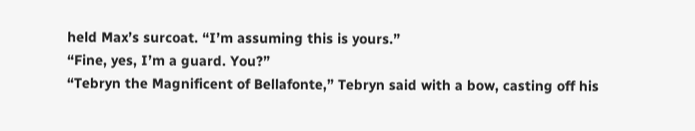held Max’s surcoat. “I’m assuming this is yours.”
“Fine, yes, I’m a guard. You?”
“Tebryn the Magnificent of Bellafonte,” Tebryn said with a bow, casting off his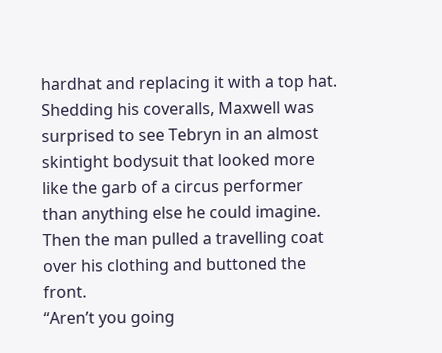hardhat and replacing it with a top hat. Shedding his coveralls, Maxwell was surprised to see Tebryn in an almost skintight bodysuit that looked more like the garb of a circus performer than anything else he could imagine. Then the man pulled a travelling coat over his clothing and buttoned the front.
“Aren’t you going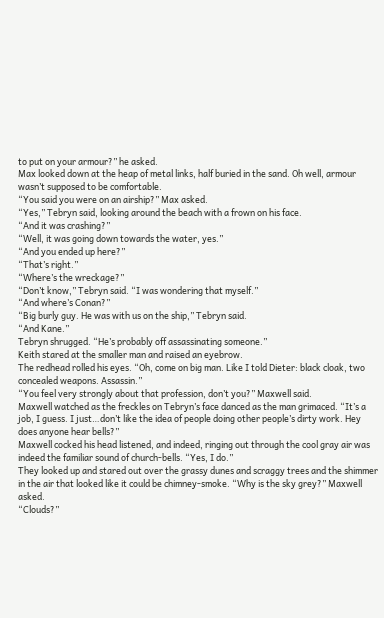to put on your armour?” he asked.
Max looked down at the heap of metal links, half buried in the sand. Oh well, armour wasn’t supposed to be comfortable.
“You said you were on an airship?” Max asked.
“Yes,” Tebryn said, looking around the beach with a frown on his face.
“And it was crashing?”
“Well, it was going down towards the water, yes.”
“And you ended up here?”
“That’s right.”
“Where’s the wreckage?”
“Don’t know,” Tebryn said. “I was wondering that myself.”
“And where’s Conan?”
“Big burly guy. He was with us on the ship,” Tebryn said.
“And Kane.”
Tebryn shrugged. “He’s probably off assassinating someone.”
Keith stared at the smaller man and raised an eyebrow.
The redhead rolled his eyes. “Oh, come on big man. Like I told Dieter: black cloak, two concealed weapons. Assassin.”
“You feel very strongly about that profession, don’t you?” Maxwell said.
Maxwell watched as the freckles on Tebryn’s face danced as the man grimaced. “It’s a job, I guess. I just…don’t like the idea of people doing other people’s dirty work. Hey does anyone hear bells?”
Maxwell cocked his head listened, and indeed, ringing out through the cool gray air was indeed the familiar sound of church-bells. “Yes, I do.”
They looked up and stared out over the grassy dunes and scraggy trees and the shimmer in the air that looked like it could be chimney-smoke. “Why is the sky grey?” Maxwell asked.
“Clouds?”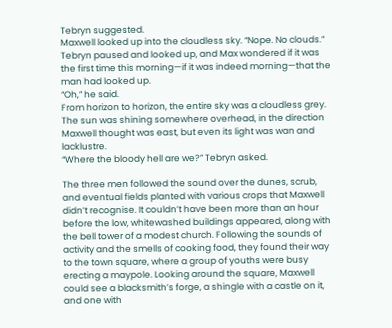Tebryn suggested.
Maxwell looked up into the cloudless sky. “Nope. No clouds.”
Tebryn paused and looked up, and Max wondered if it was the first time this morning—if it was indeed morning—that the man had looked up.
“Oh,” he said.
From horizon to horizon, the entire sky was a cloudless grey. The sun was shining somewhere overhead, in the direction Maxwell thought was east, but even its light was wan and lacklustre.
“Where the bloody hell are we?” Tebryn asked.

The three men followed the sound over the dunes, scrub, and eventual fields planted with various crops that Maxwell didn’t recognise. It couldn’t have been more than an hour before the low, whitewashed buildings appeared, along with the bell tower of a modest church. Following the sounds of activity and the smells of cooking food, they found their way to the town square, where a group of youths were busy erecting a maypole. Looking around the square, Maxwell could see a blacksmith’s forge, a shingle with a castle on it, and one with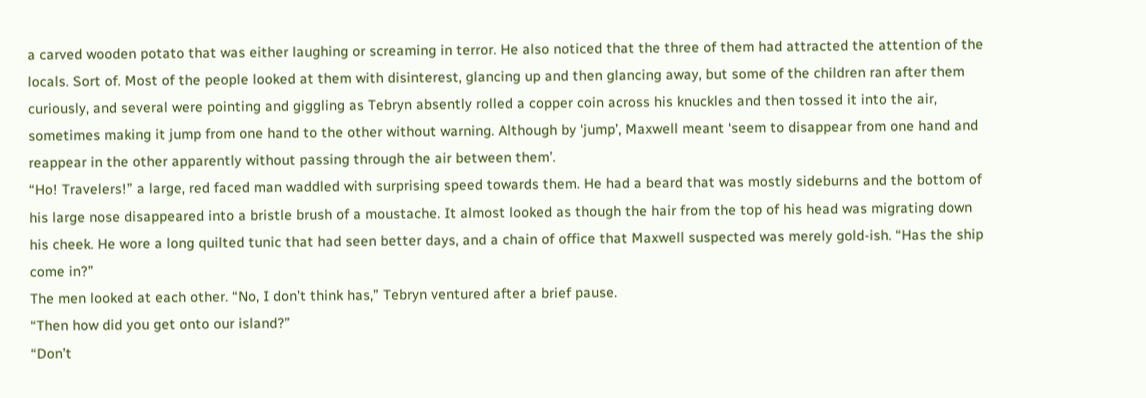a carved wooden potato that was either laughing or screaming in terror. He also noticed that the three of them had attracted the attention of the locals. Sort of. Most of the people looked at them with disinterest, glancing up and then glancing away, but some of the children ran after them curiously, and several were pointing and giggling as Tebryn absently rolled a copper coin across his knuckles and then tossed it into the air, sometimes making it jump from one hand to the other without warning. Although by ‘jump’, Maxwell meant ‘seem to disappear from one hand and reappear in the other apparently without passing through the air between them’.
“Ho! Travelers!” a large, red faced man waddled with surprising speed towards them. He had a beard that was mostly sideburns and the bottom of his large nose disappeared into a bristle brush of a moustache. It almost looked as though the hair from the top of his head was migrating down his cheek. He wore a long quilted tunic that had seen better days, and a chain of office that Maxwell suspected was merely gold-ish. “Has the ship come in?”
The men looked at each other. “No, I don’t think has,” Tebryn ventured after a brief pause.
“Then how did you get onto our island?”
“Don’t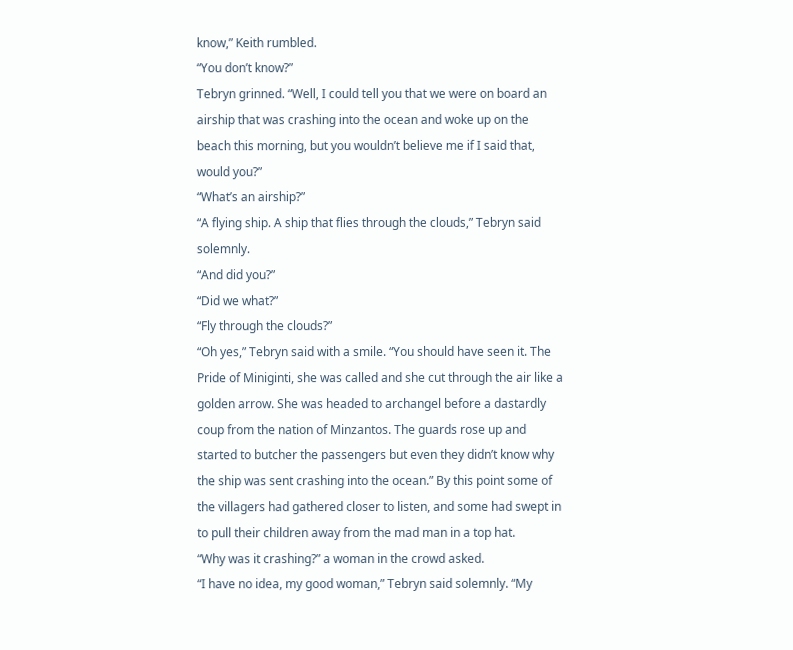know,” Keith rumbled.
“You don’t know?”
Tebryn grinned. “Well, I could tell you that we were on board an airship that was crashing into the ocean and woke up on the beach this morning, but you wouldn’t believe me if I said that, would you?”
“What’s an airship?”
“A flying ship. A ship that flies through the clouds,” Tebryn said solemnly.
“And did you?”
“Did we what?”
“Fly through the clouds?”
“Oh yes,” Tebryn said with a smile. “You should have seen it. The Pride of Miniginti, she was called and she cut through the air like a golden arrow. She was headed to archangel before a dastardly coup from the nation of Minzantos. The guards rose up and started to butcher the passengers but even they didn’t know why the ship was sent crashing into the ocean.” By this point some of the villagers had gathered closer to listen, and some had swept in to pull their children away from the mad man in a top hat.
“Why was it crashing?” a woman in the crowd asked.
“I have no idea, my good woman,” Tebryn said solemnly. “My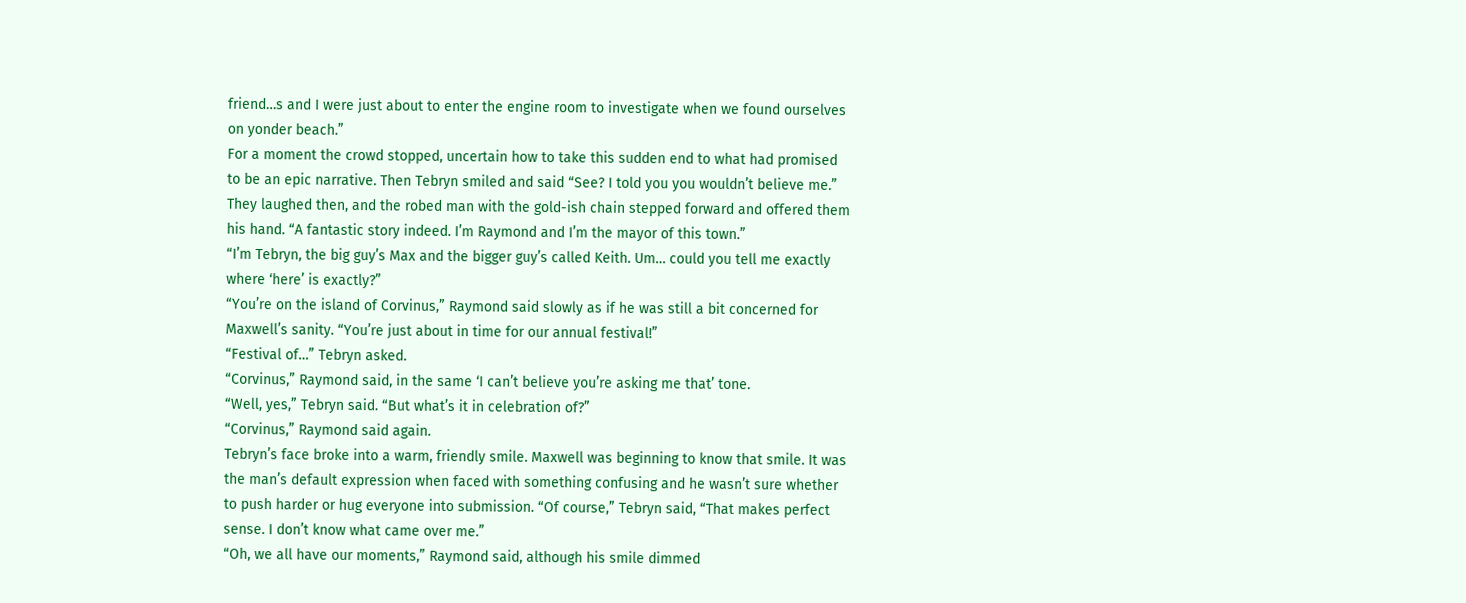friend…s and I were just about to enter the engine room to investigate when we found ourselves on yonder beach.”
For a moment the crowd stopped, uncertain how to take this sudden end to what had promised to be an epic narrative. Then Tebryn smiled and said “See? I told you you wouldn’t believe me.”
They laughed then, and the robed man with the gold-ish chain stepped forward and offered them his hand. “A fantastic story indeed. I’m Raymond and I’m the mayor of this town.”
“I’m Tebryn, the big guy’s Max and the bigger guy’s called Keith. Um… could you tell me exactly where ‘here’ is exactly?”
“You’re on the island of Corvinus,” Raymond said slowly as if he was still a bit concerned for Maxwell’s sanity. “You’re just about in time for our annual festival!”
“Festival of…” Tebryn asked.
“Corvinus,” Raymond said, in the same ‘I can’t believe you’re asking me that’ tone.
“Well, yes,” Tebryn said. “But what’s it in celebration of?”
“Corvinus,” Raymond said again.
Tebryn’s face broke into a warm, friendly smile. Maxwell was beginning to know that smile. It was the man’s default expression when faced with something confusing and he wasn’t sure whether to push harder or hug everyone into submission. “Of course,” Tebryn said, “That makes perfect sense. I don’t know what came over me.”
“Oh, we all have our moments,” Raymond said, although his smile dimmed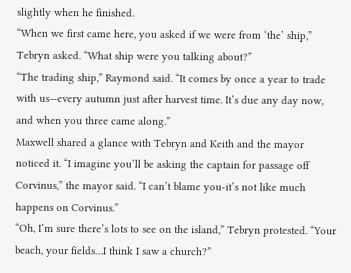slightly when he finished.
“When we first came here, you asked if we were from ‘the’ ship,” Tebryn asked. “What ship were you talking about?”
“The trading ship,” Raymond said. “It comes by once a year to trade with us—every autumn just after harvest time. It’s due any day now, and when you three came along.”
Maxwell shared a glance with Tebryn and Keith and the mayor noticed it. “I imagine you’ll be asking the captain for passage off Corvinus,” the mayor said. “I can’t blame you-it’s not like much happens on Corvinus.”
“Oh, I’m sure there’s lots to see on the island,” Tebryn protested. “Your beach, your fields…I think I saw a church?”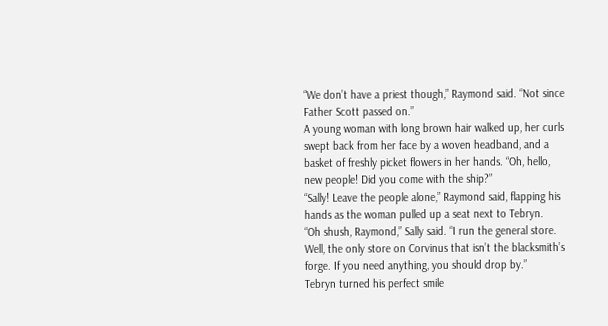“We don’t have a priest though,” Raymond said. “Not since Father Scott passed on.”
A young woman with long brown hair walked up, her curls swept back from her face by a woven headband, and a basket of freshly picket flowers in her hands. “Oh, hello, new people! Did you come with the ship?”
“Sally! Leave the people alone,” Raymond said, flapping his hands as the woman pulled up a seat next to Tebryn.
“Oh shush, Raymond,” Sally said. “I run the general store. Well, the only store on Corvinus that isn’t the blacksmith’s forge. If you need anything, you should drop by.”
Tebryn turned his perfect smile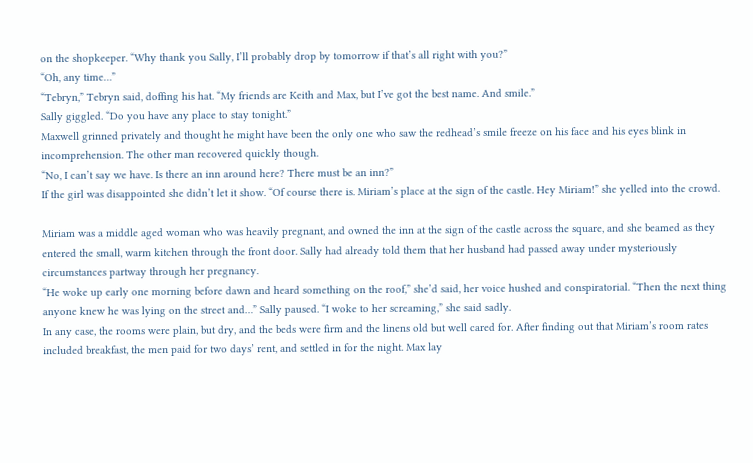on the shopkeeper. “Why thank you Sally, I’ll probably drop by tomorrow if that’s all right with you?”
“Oh, any time…”
“Tebryn,” Tebryn said, doffing his hat. “My friends are Keith and Max, but I’ve got the best name. And smile.”
Sally giggled. “Do you have any place to stay tonight.”
Maxwell grinned privately and thought he might have been the only one who saw the redhead’s smile freeze on his face and his eyes blink in incomprehension. The other man recovered quickly though.
“No, I can’t say we have. Is there an inn around here? There must be an inn?”
If the girl was disappointed she didn’t let it show. “Of course there is. Miriam’s place at the sign of the castle. Hey Miriam!” she yelled into the crowd.

Miriam was a middle aged woman who was heavily pregnant, and owned the inn at the sign of the castle across the square, and she beamed as they entered the small, warm kitchen through the front door. Sally had already told them that her husband had passed away under mysteriously circumstances partway through her pregnancy.
“He woke up early one morning before dawn and heard something on the roof,” she’d said, her voice hushed and conspiratorial. “Then the next thing anyone knew he was lying on the street and…” Sally paused. “I woke to her screaming,” she said sadly.
In any case, the rooms were plain, but dry, and the beds were firm and the linens old but well cared for. After finding out that Miriam’s room rates included breakfast, the men paid for two days’ rent, and settled in for the night. Max lay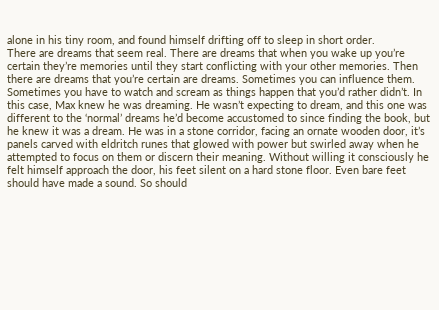alone in his tiny room, and found himself drifting off to sleep in short order.
There are dreams that seem real. There are dreams that when you wake up you’re certain they’re memories until they start conflicting with your other memories. Then there are dreams that you’re certain are dreams. Sometimes you can influence them. Sometimes you have to watch and scream as things happen that you’d rather didn’t. In this case, Max knew he was dreaming. He wasn’t expecting to dream, and this one was different to the ‘normal’ dreams he’d become accustomed to since finding the book, but he knew it was a dream. He was in a stone corridor, facing an ornate wooden door, it’s panels carved with eldritch runes that glowed with power but swirled away when he attempted to focus on them or discern their meaning. Without willing it consciously he felt himself approach the door, his feet silent on a hard stone floor. Even bare feet should have made a sound. So should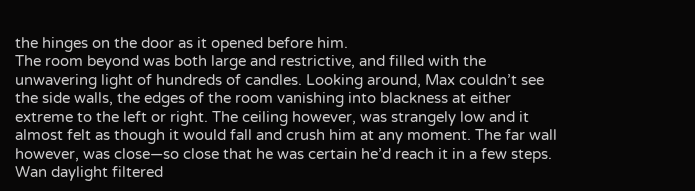the hinges on the door as it opened before him.
The room beyond was both large and restrictive, and filled with the unwavering light of hundreds of candles. Looking around, Max couldn’t see the side walls, the edges of the room vanishing into blackness at either extreme to the left or right. The ceiling however, was strangely low and it almost felt as though it would fall and crush him at any moment. The far wall however, was close—so close that he was certain he’d reach it in a few steps.
Wan daylight filtered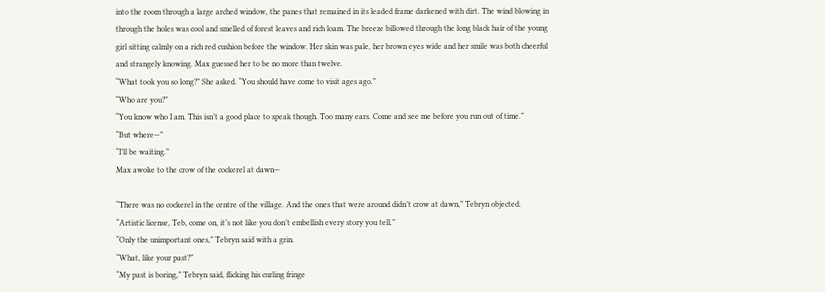into the room through a large arched window, the panes that remained in its leaded frame darkened with dirt. The wind blowing in through the holes was cool and smelled of forest leaves and rich loam. The breeze billowed through the long black hair of the young girl sitting calmly on a rich red cushion before the window. Her skin was pale, her brown eyes wide and her smile was both cheerful and strangely knowing. Max guessed her to be no more than twelve.
“What took you so long?” She asked. “You should have come to visit ages ago.”
“Who are you?”
“You know who I am. This isn’t a good place to speak though. Too many ears. Come and see me before you run out of time.”
“But where—”
“I’ll be waiting.”
Max awoke to the crow of the cockerel at dawn—

“There was no cockerel in the centre of the village. And the ones that were around didn’t crow at dawn,” Tebryn objected.
“Artistic license, Teb, come on, it’s not like you don’t embellish every story you tell.”
“Only the unimportant ones,” Tebryn said with a grin.
“What, like your past?”
“My past is boring,” Tebryn said, flicking his curling fringe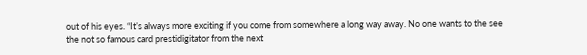out of his eyes. “It’s always more exciting if you come from somewhere a long way away. No one wants to the see the not so famous card prestidigitator from the next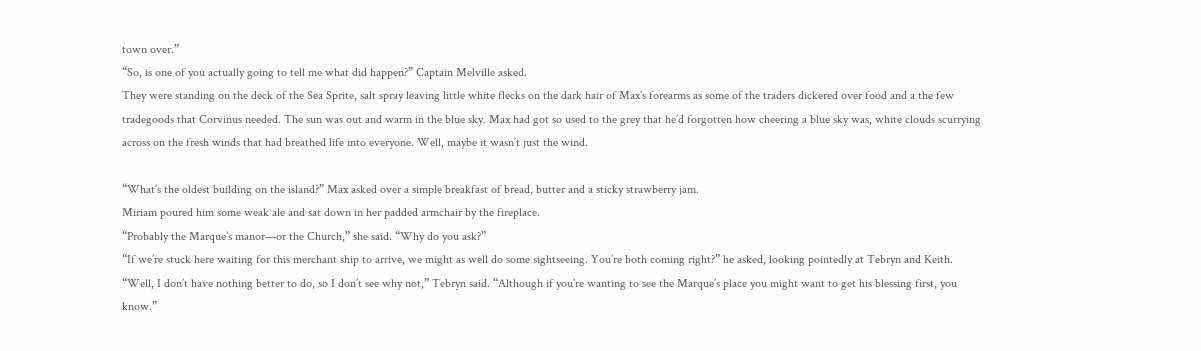town over.”
“So, is one of you actually going to tell me what did happen?” Captain Melville asked.
They were standing on the deck of the Sea Sprite, salt spray leaving little white flecks on the dark hair of Max’s forearms as some of the traders dickered over food and a the few tradegoods that Corvinus needed. The sun was out and warm in the blue sky. Max had got so used to the grey that he’d forgotten how cheering a blue sky was, white clouds scurrying across on the fresh winds that had breathed life into everyone. Well, maybe it wasn’t just the wind.

“What’s the oldest building on the island?” Max asked over a simple breakfast of bread, butter and a sticky strawberry jam.
Miriam poured him some weak ale and sat down in her padded armchair by the fireplace.
“Probably the Marque’s manor—or the Church,” she said. “Why do you ask?”
“If we’re stuck here waiting for this merchant ship to arrive, we might as well do some sightseeing. You’re both coming right?” he asked, looking pointedly at Tebryn and Keith.
“Well, I don’t have nothing better to do, so I don’t see why not,” Tebryn said. “Although if you’re wanting to see the Marque’s place you might want to get his blessing first, you know.”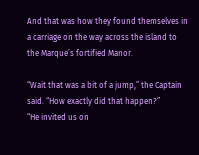And that was how they found themselves in a carriage on the way across the island to the Marque’s fortified Manor.

“Wait that was a bit of a jump,” the Captain said. “How exactly did that happen?”
“He invited us on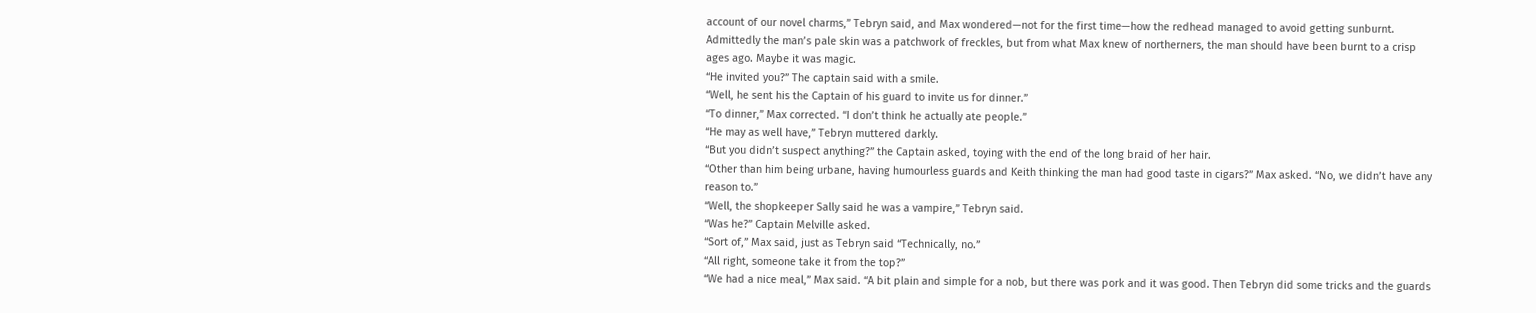account of our novel charms,” Tebryn said, and Max wondered—not for the first time—how the redhead managed to avoid getting sunburnt. Admittedly the man’s pale skin was a patchwork of freckles, but from what Max knew of northerners, the man should have been burnt to a crisp ages ago. Maybe it was magic.
“He invited you?” The captain said with a smile.
“Well, he sent his the Captain of his guard to invite us for dinner.”
“To dinner,” Max corrected. “I don’t think he actually ate people.”
“He may as well have,” Tebryn muttered darkly.
“But you didn’t suspect anything?” the Captain asked, toying with the end of the long braid of her hair.
“Other than him being urbane, having humourless guards and Keith thinking the man had good taste in cigars?” Max asked. “No, we didn’t have any reason to.”
“Well, the shopkeeper Sally said he was a vampire,” Tebryn said.
“Was he?” Captain Melville asked.
“Sort of,” Max said, just as Tebryn said “Technically, no.”
“All right, someone take it from the top?”
“We had a nice meal,” Max said. “A bit plain and simple for a nob, but there was pork and it was good. Then Tebryn did some tricks and the guards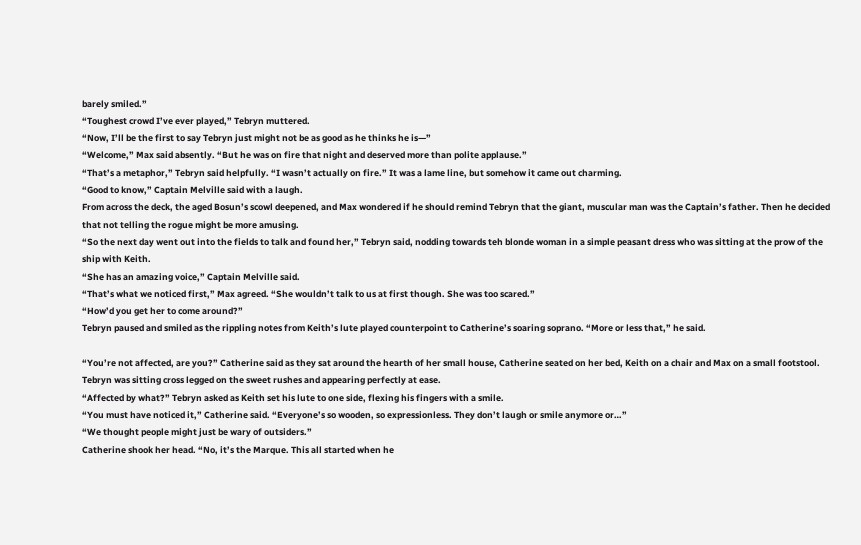barely smiled.”
“Toughest crowd I’ve ever played,” Tebryn muttered.
“Now, I’ll be the first to say Tebryn just might not be as good as he thinks he is—”
“Welcome,” Max said absently. “But he was on fire that night and deserved more than polite applause.”
“That’s a metaphor,” Tebryn said helpfully. “I wasn’t actually on fire.” It was a lame line, but somehow it came out charming.
“Good to know,” Captain Melville said with a laugh.
From across the deck, the aged Bosun’s scowl deepened, and Max wondered if he should remind Tebryn that the giant, muscular man was the Captain’s father. Then he decided that not telling the rogue might be more amusing.
“So the next day went out into the fields to talk and found her,” Tebryn said, nodding towards teh blonde woman in a simple peasant dress who was sitting at the prow of the ship with Keith.
“She has an amazing voice,” Captain Melville said.
“That’s what we noticed first,” Max agreed. “She wouldn’t talk to us at first though. She was too scared.”
“How’d you get her to come around?”
Tebryn paused and smiled as the rippling notes from Keith’s lute played counterpoint to Catherine’s soaring soprano. “More or less that,” he said.

“You’re not affected, are you?” Catherine said as they sat around the hearth of her small house, Catherine seated on her bed, Keith on a chair and Max on a small footstool. Tebryn was sitting cross legged on the sweet rushes and appearing perfectly at ease.
“Affected by what?” Tebryn asked as Keith set his lute to one side, flexing his fingers with a smile.
“You must have noticed it,” Catherine said. “Everyone’s so wooden, so expressionless. They don’t laugh or smile anymore or…”
“We thought people might just be wary of outsiders.”
Catherine shook her head. “No, it’s the Marque. This all started when he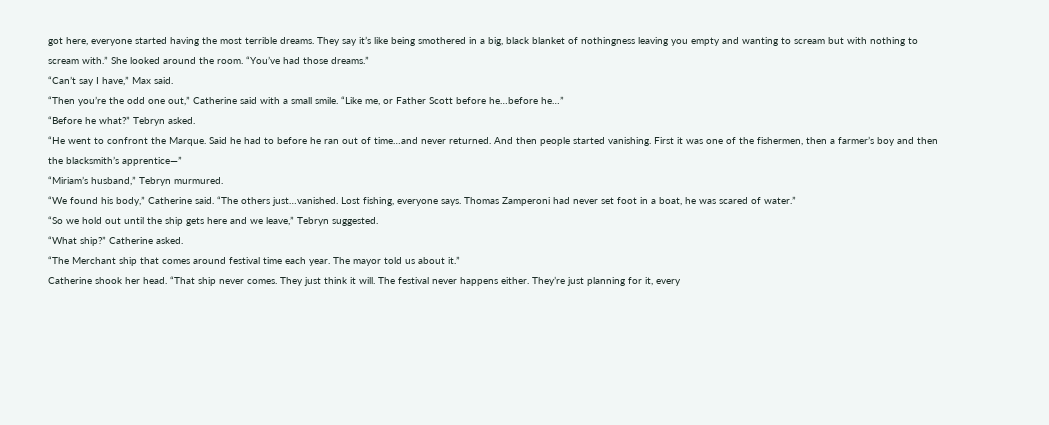got here, everyone started having the most terrible dreams. They say it’s like being smothered in a big, black blanket of nothingness leaving you empty and wanting to scream but with nothing to scream with.” She looked around the room. “You’ve had those dreams.”
“Can’t say I have,” Max said.
“Then you’re the odd one out,” Catherine said with a small smile. “Like me, or Father Scott before he…before he…”
“Before he what?” Tebryn asked.
“He went to confront the Marque. Said he had to before he ran out of time…and never returned. And then people started vanishing. First it was one of the fishermen, then a farmer’s boy and then the blacksmith’s apprentice—”
“Miriam’s husband,” Tebryn murmured.
“We found his body,” Catherine said. “The others just…vanished. Lost fishing, everyone says. Thomas Zamperoni had never set foot in a boat, he was scared of water.”
“So we hold out until the ship gets here and we leave,” Tebryn suggested.
“What ship?” Catherine asked.
“The Merchant ship that comes around festival time each year. The mayor told us about it.”
Catherine shook her head. “That ship never comes. They just think it will. The festival never happens either. They’re just planning for it, every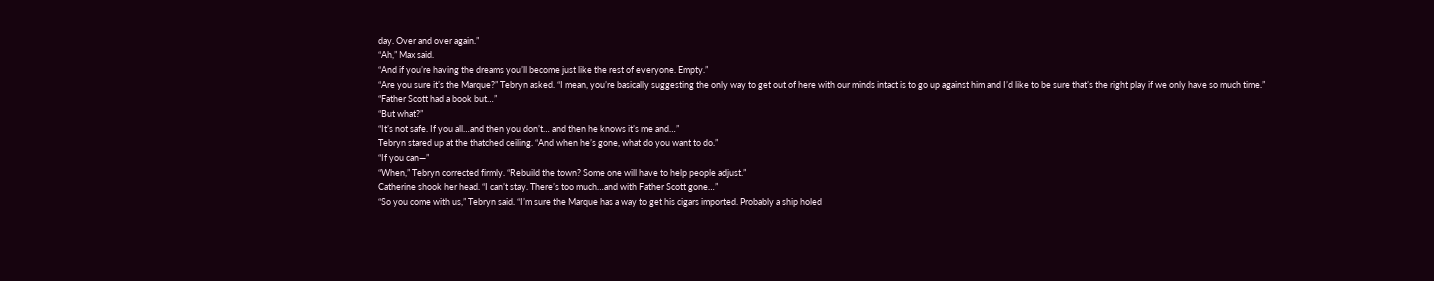day. Over and over again.”
“Ah,” Max said.
“And if you’re having the dreams you’ll become just like the rest of everyone. Empty.”
“Are you sure it’s the Marque?” Tebryn asked. “I mean, you’re basically suggesting the only way to get out of here with our minds intact is to go up against him and I’d like to be sure that’s the right play if we only have so much time.”
“Father Scott had a book but…”
“But what?”
“It’s not safe. If you all…and then you don’t… and then he knows it’s me and…”
Tebryn stared up at the thatched ceiling. “And when he’s gone, what do you want to do.”
“If you can—”
“When,” Tebryn corrected firmly. “Rebuild the town? Some one will have to help people adjust.”
Catherine shook her head. “I can’t stay. There’s too much…and with Father Scott gone…”
“So you come with us,” Tebryn said. “I’m sure the Marque has a way to get his cigars imported. Probably a ship holed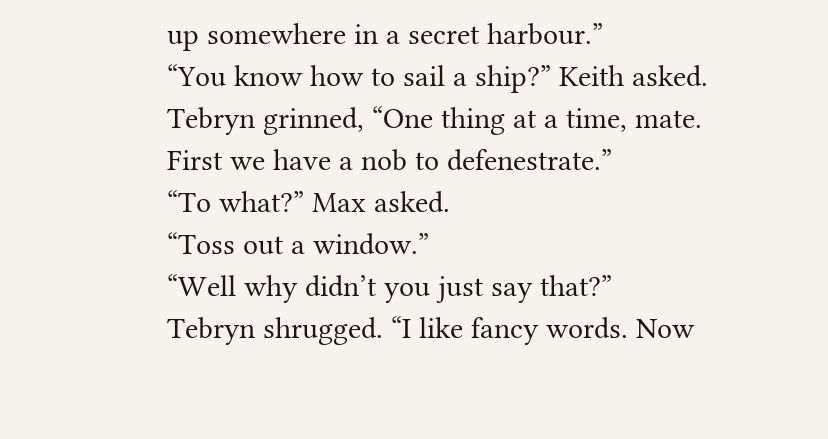up somewhere in a secret harbour.”
“You know how to sail a ship?” Keith asked.
Tebryn grinned, “One thing at a time, mate. First we have a nob to defenestrate.”
“To what?” Max asked.
“Toss out a window.”
“Well why didn’t you just say that?”
Tebryn shrugged. “I like fancy words. Now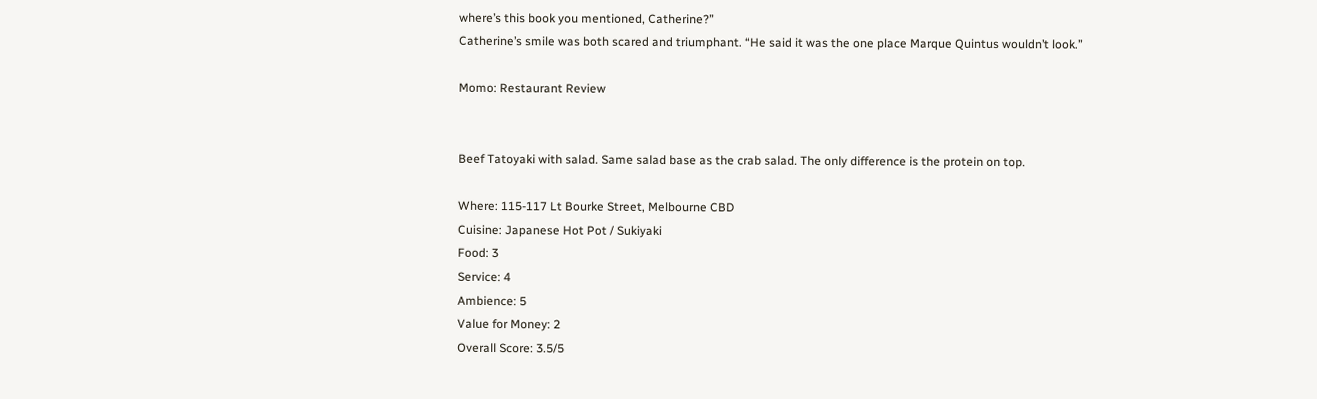where’s this book you mentioned, Catherine?”
Catherine’s smile was both scared and triumphant. “He said it was the one place Marque Quintus wouldn’t look.”

Momo: Restaurant Review


Beef Tatoyaki with salad. Same salad base as the crab salad. The only difference is the protein on top.

Where: 115-117 Lt Bourke Street, Melbourne CBD
Cuisine: Japanese Hot Pot / Sukiyaki
Food: 3
Service: 4
Ambience: 5
Value for Money: 2
Overall Score: 3.5/5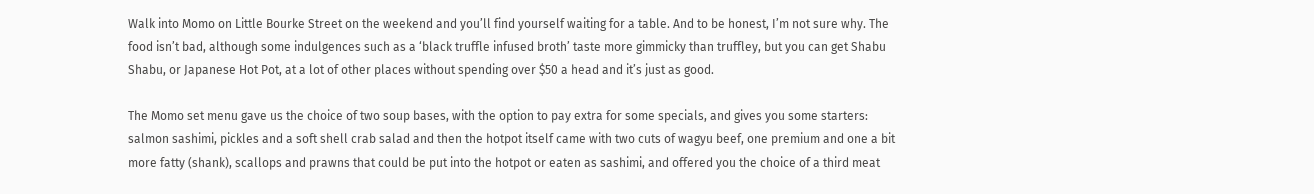Walk into Momo on Little Bourke Street on the weekend and you’ll find yourself waiting for a table. And to be honest, I’m not sure why. The food isn’t bad, although some indulgences such as a ‘black truffle infused broth’ taste more gimmicky than truffley, but you can get Shabu Shabu, or Japanese Hot Pot, at a lot of other places without spending over $50 a head and it’s just as good.

The Momo set menu gave us the choice of two soup bases, with the option to pay extra for some specials, and gives you some starters: salmon sashimi, pickles and a soft shell crab salad and then the hotpot itself came with two cuts of wagyu beef, one premium and one a bit more fatty (shank), scallops and prawns that could be put into the hotpot or eaten as sashimi, and offered you the choice of a third meat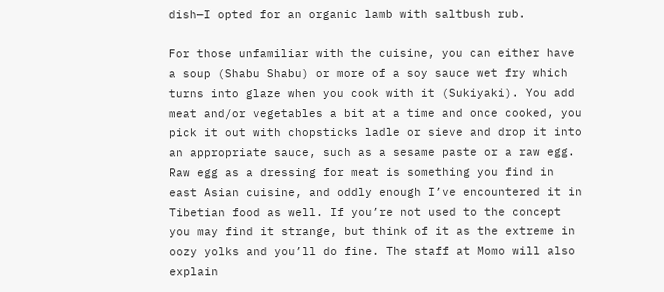dish—I opted for an organic lamb with saltbush rub.

For those unfamiliar with the cuisine, you can either have a soup (Shabu Shabu) or more of a soy sauce wet fry which turns into glaze when you cook with it (Sukiyaki). You add meat and/or vegetables a bit at a time and once cooked, you pick it out with chopsticks ladle or sieve and drop it into an appropriate sauce, such as a sesame paste or a raw egg. Raw egg as a dressing for meat is something you find in east Asian cuisine, and oddly enough I’ve encountered it in Tibetian food as well. If you’re not used to the concept you may find it strange, but think of it as the extreme in oozy yolks and you’ll do fine. The staff at Momo will also explain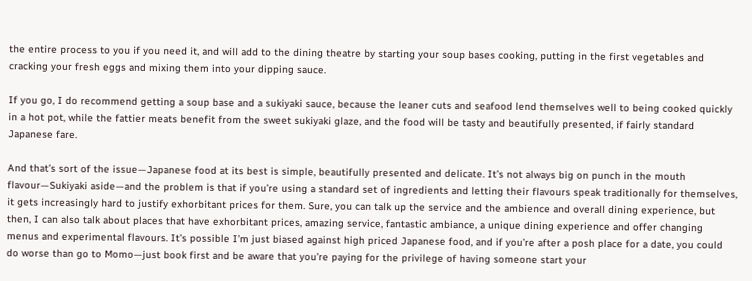the entire process to you if you need it, and will add to the dining theatre by starting your soup bases cooking, putting in the first vegetables and cracking your fresh eggs and mixing them into your dipping sauce.

If you go, I do recommend getting a soup base and a sukiyaki sauce, because the leaner cuts and seafood lend themselves well to being cooked quickly in a hot pot, while the fattier meats benefit from the sweet sukiyaki glaze, and the food will be tasty and beautifully presented, if fairly standard Japanese fare.

And that’s sort of the issue—Japanese food at its best is simple, beautifully presented and delicate. It’s not always big on punch in the mouth flavour—Sukiyaki aside—and the problem is that if you’re using a standard set of ingredients and letting their flavours speak traditionally for themselves, it gets increasingly hard to justify exhorbitant prices for them. Sure, you can talk up the service and the ambience and overall dining experience, but then, I can also talk about places that have exhorbitant prices, amazing service, fantastic ambiance, a unique dining experience and offer changing menus and experimental flavours. It’s possible I’m just biased against high priced Japanese food, and if you’re after a posh place for a date, you could do worse than go to Momo—just book first and be aware that you’re paying for the privilege of having someone start your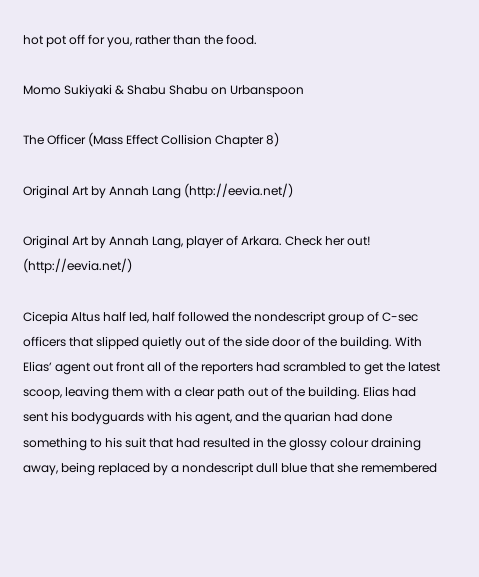hot pot off for you, rather than the food.

Momo Sukiyaki & Shabu Shabu on Urbanspoon

The Officer (Mass Effect Collision Chapter 8)

Original Art by Annah Lang (http://eevia.net/)

Original Art by Annah Lang, player of Arkara. Check her out! (http://eevia.net/)

Cicepia Altus half led, half followed the nondescript group of C-sec officers that slipped quietly out of the side door of the building. With Elias’ agent out front all of the reporters had scrambled to get the latest scoop, leaving them with a clear path out of the building. Elias had sent his bodyguards with his agent, and the quarian had done something to his suit that had resulted in the glossy colour draining away, being replaced by a nondescript dull blue that she remembered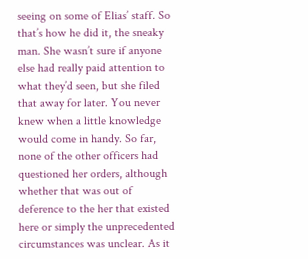seeing on some of Elias’ staff. So that’s how he did it, the sneaky man. She wasn’t sure if anyone else had really paid attention to what they’d seen, but she filed that away for later. You never knew when a little knowledge would come in handy. So far, none of the other officers had questioned her orders, although whether that was out of deference to the her that existed here or simply the unprecedented circumstances was unclear. As it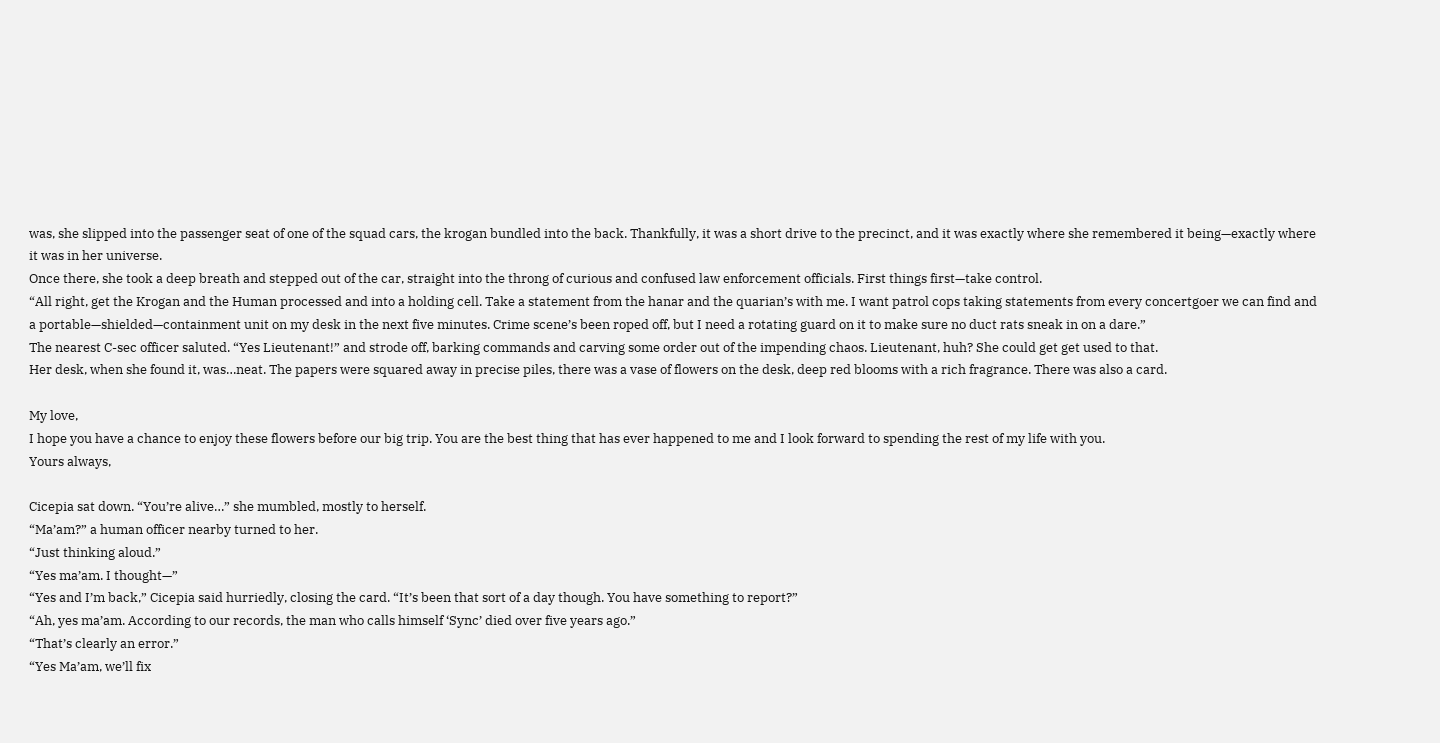was, she slipped into the passenger seat of one of the squad cars, the krogan bundled into the back. Thankfully, it was a short drive to the precinct, and it was exactly where she remembered it being—exactly where it was in her universe.
Once there, she took a deep breath and stepped out of the car, straight into the throng of curious and confused law enforcement officials. First things first—take control.
“All right, get the Krogan and the Human processed and into a holding cell. Take a statement from the hanar and the quarian’s with me. I want patrol cops taking statements from every concertgoer we can find and a portable—shielded—containment unit on my desk in the next five minutes. Crime scene’s been roped off, but I need a rotating guard on it to make sure no duct rats sneak in on a dare.”
The nearest C-sec officer saluted. “Yes Lieutenant!” and strode off, barking commands and carving some order out of the impending chaos. Lieutenant, huh? She could get get used to that.
Her desk, when she found it, was…neat. The papers were squared away in precise piles, there was a vase of flowers on the desk, deep red blooms with a rich fragrance. There was also a card.

My love,
I hope you have a chance to enjoy these flowers before our big trip. You are the best thing that has ever happened to me and I look forward to spending the rest of my life with you.
Yours always,

Cicepia sat down. “You’re alive…” she mumbled, mostly to herself.
“Ma’am?” a human officer nearby turned to her.
“Just thinking aloud.”
“Yes ma’am. I thought—”
“Yes and I’m back,” Cicepia said hurriedly, closing the card. “It’s been that sort of a day though. You have something to report?”
“Ah, yes ma’am. According to our records, the man who calls himself ‘Sync’ died over five years ago.”
“That’s clearly an error.”
“Yes Ma’am, we’ll fix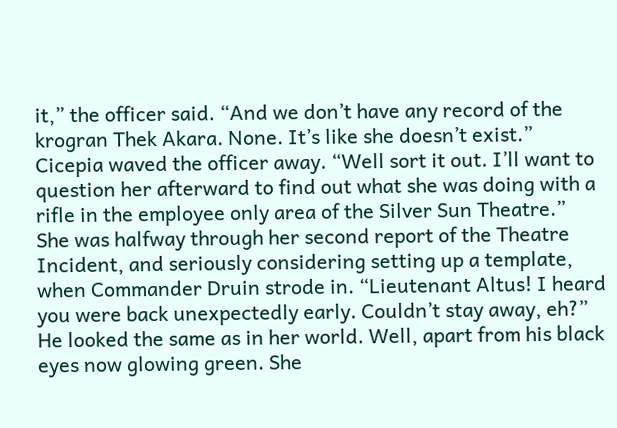it,” the officer said. “And we don’t have any record of the krogran Thek Akara. None. It’s like she doesn’t exist.”
Cicepia waved the officer away. “Well sort it out. I’ll want to question her afterward to find out what she was doing with a rifle in the employee only area of the Silver Sun Theatre.”
She was halfway through her second report of the Theatre Incident, and seriously considering setting up a template, when Commander Druin strode in. “Lieutenant Altus! I heard you were back unexpectedly early. Couldn’t stay away, eh?”
He looked the same as in her world. Well, apart from his black eyes now glowing green. She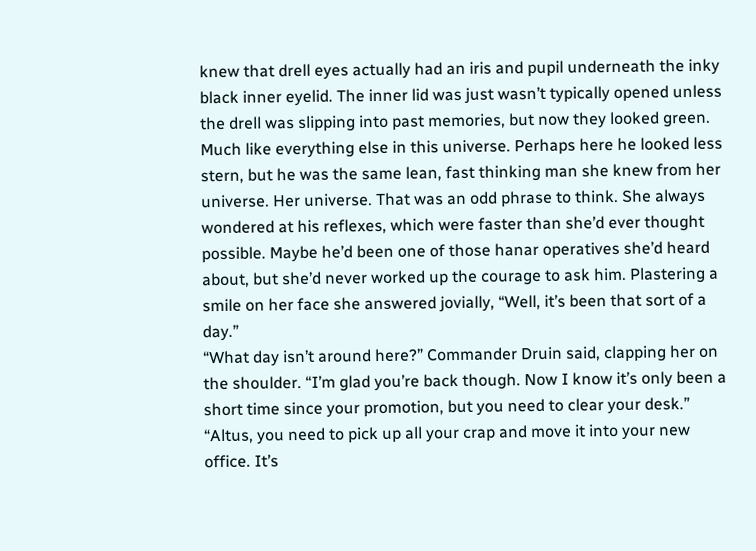knew that drell eyes actually had an iris and pupil underneath the inky black inner eyelid. The inner lid was just wasn’t typically opened unless the drell was slipping into past memories, but now they looked green. Much like everything else in this universe. Perhaps here he looked less stern, but he was the same lean, fast thinking man she knew from her universe. Her universe. That was an odd phrase to think. She always wondered at his reflexes, which were faster than she’d ever thought possible. Maybe he’d been one of those hanar operatives she’d heard about, but she’d never worked up the courage to ask him. Plastering a smile on her face she answered jovially, “Well, it’s been that sort of a day.”
“What day isn’t around here?” Commander Druin said, clapping her on the shoulder. “I’m glad you’re back though. Now I know it’s only been a short time since your promotion, but you need to clear your desk.”
“Altus, you need to pick up all your crap and move it into your new office. It’s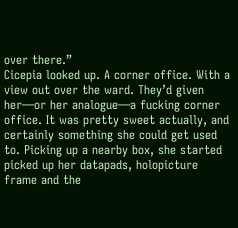over there.”
Cicepia looked up. A corner office. With a view out over the ward. They’d given her—or her analogue—a fucking corner office. It was pretty sweet actually, and certainly something she could get used to. Picking up a nearby box, she started picked up her datapads, holopicture frame and the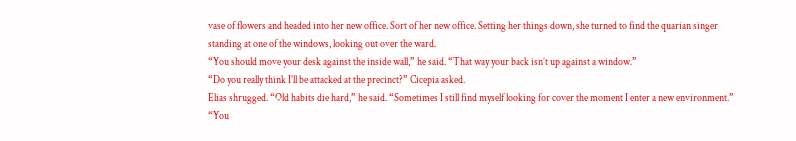vase of flowers and headed into her new office. Sort of her new office. Setting her things down, she turned to find the quarian singer standing at one of the windows, looking out over the ward.
“You should move your desk against the inside wall,” he said. “That way your back isn’t up against a window.”
“Do you really think I’ll be attacked at the precinct?” Cicepia asked.
Elias shrugged. “Old habits die hard,” he said. “Sometimes I still find myself looking for cover the moment I enter a new environment.”
“You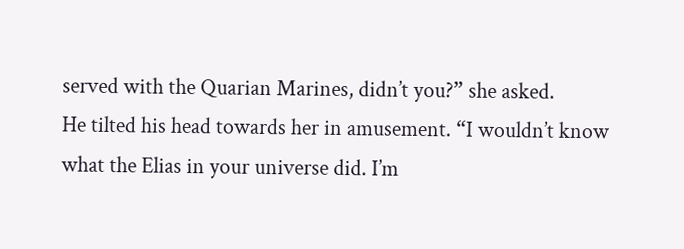served with the Quarian Marines, didn’t you?” she asked.
He tilted his head towards her in amusement. “I wouldn’t know what the Elias in your universe did. I’m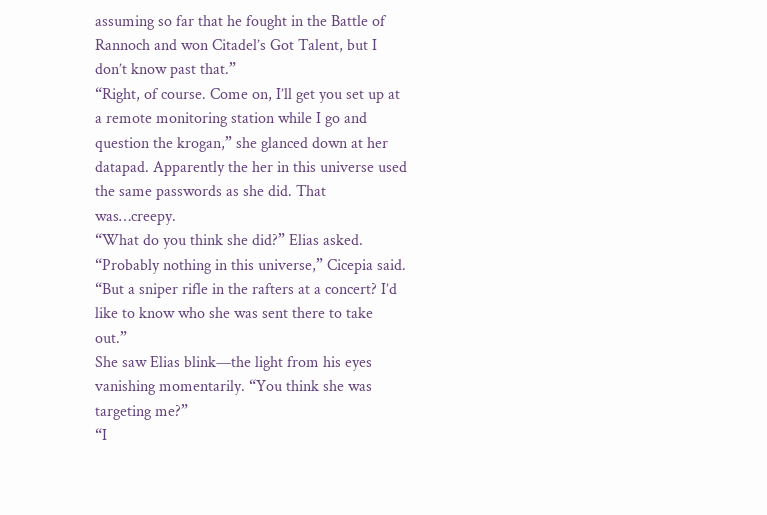assuming so far that he fought in the Battle of Rannoch and won Citadel’s Got Talent, but I don’t know past that.”
“Right, of course. Come on, I’ll get you set up at a remote monitoring station while I go and question the krogan,” she glanced down at her datapad. Apparently the her in this universe used the same passwords as she did. That was…creepy.
“What do you think she did?” Elias asked.
“Probably nothing in this universe,” Cicepia said. “But a sniper rifle in the rafters at a concert? I’d like to know who she was sent there to take out.”
She saw Elias blink—the light from his eyes vanishing momentarily. “You think she was targeting me?”
“I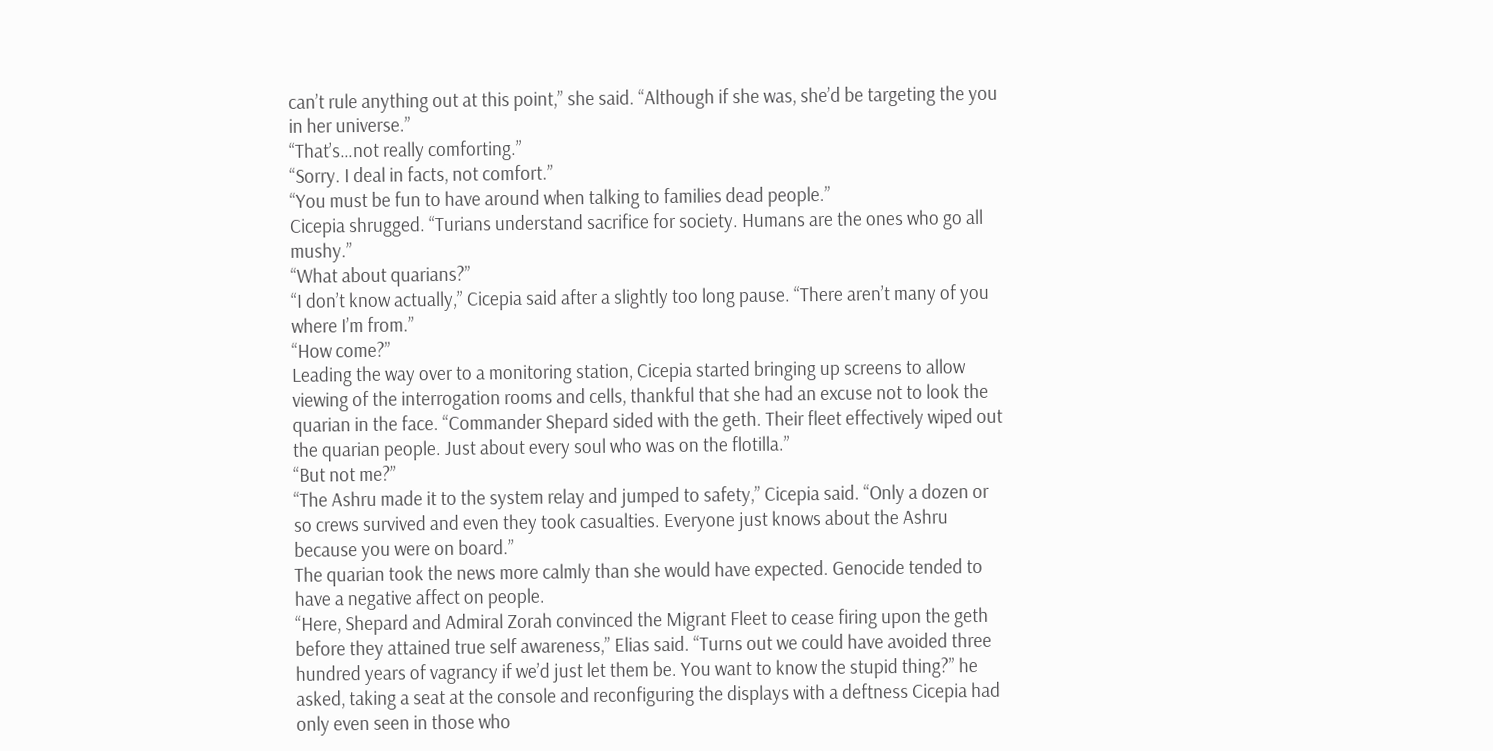can’t rule anything out at this point,” she said. “Although if she was, she’d be targeting the you in her universe.”
“That’s…not really comforting.”
“Sorry. I deal in facts, not comfort.”
“You must be fun to have around when talking to families dead people.”
Cicepia shrugged. “Turians understand sacrifice for society. Humans are the ones who go all mushy.”
“What about quarians?”
“I don’t know actually,” Cicepia said after a slightly too long pause. “There aren’t many of you where I’m from.”
“How come?”
Leading the way over to a monitoring station, Cicepia started bringing up screens to allow viewing of the interrogation rooms and cells, thankful that she had an excuse not to look the quarian in the face. “Commander Shepard sided with the geth. Their fleet effectively wiped out the quarian people. Just about every soul who was on the flotilla.”
“But not me?”
“The Ashru made it to the system relay and jumped to safety,” Cicepia said. “Only a dozen or so crews survived and even they took casualties. Everyone just knows about the Ashru because you were on board.”
The quarian took the news more calmly than she would have expected. Genocide tended to have a negative affect on people.
“Here, Shepard and Admiral Zorah convinced the Migrant Fleet to cease firing upon the geth before they attained true self awareness,” Elias said. “Turns out we could have avoided three hundred years of vagrancy if we’d just let them be. You want to know the stupid thing?” he asked, taking a seat at the console and reconfiguring the displays with a deftness Cicepia had only even seen in those who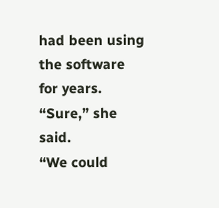had been using the software for years.
“Sure,” she said.
“We could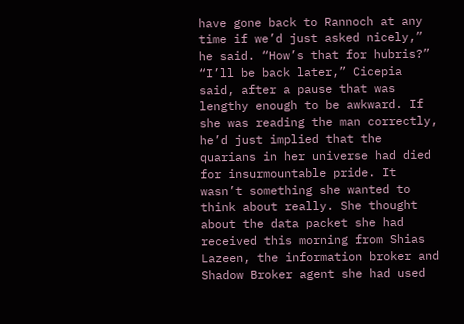have gone back to Rannoch at any time if we’d just asked nicely,” he said. “How’s that for hubris?”
“I’ll be back later,” Cicepia said, after a pause that was lengthy enough to be awkward. If she was reading the man correctly, he’d just implied that the quarians in her universe had died for insurmountable pride. It wasn’t something she wanted to think about really. She thought about the data packet she had received this morning from Shias Lazeen, the information broker and Shadow Broker agent she had used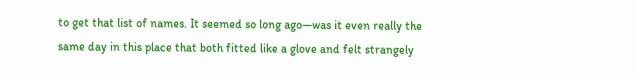to get that list of names. It seemed so long ago—was it even really the same day in this place that both fitted like a glove and felt strangely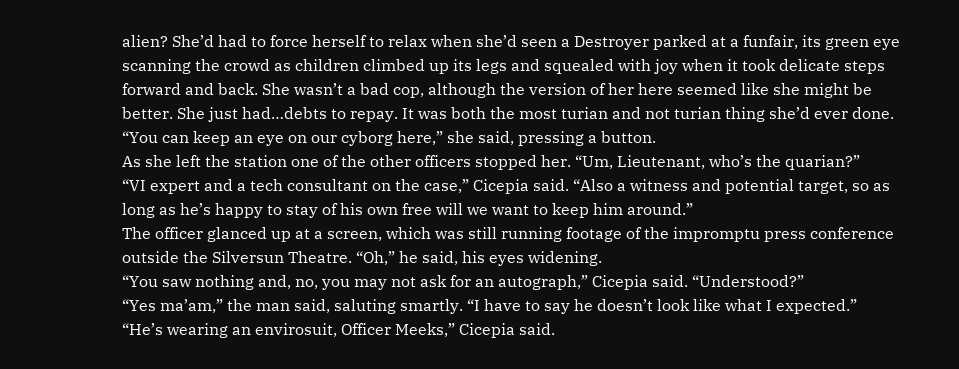alien? She’d had to force herself to relax when she’d seen a Destroyer parked at a funfair, its green eye scanning the crowd as children climbed up its legs and squealed with joy when it took delicate steps forward and back. She wasn’t a bad cop, although the version of her here seemed like she might be better. She just had…debts to repay. It was both the most turian and not turian thing she’d ever done.
“You can keep an eye on our cyborg here,” she said, pressing a button.
As she left the station one of the other officers stopped her. “Um, Lieutenant, who’s the quarian?”
“VI expert and a tech consultant on the case,” Cicepia said. “Also a witness and potential target, so as long as he’s happy to stay of his own free will we want to keep him around.”
The officer glanced up at a screen, which was still running footage of the impromptu press conference outside the Silversun Theatre. “Oh,” he said, his eyes widening.
“You saw nothing and, no, you may not ask for an autograph,” Cicepia said. “Understood?”
“Yes ma’am,” the man said, saluting smartly. “I have to say he doesn’t look like what I expected.”
“He’s wearing an envirosuit, Officer Meeks,” Cicepia said.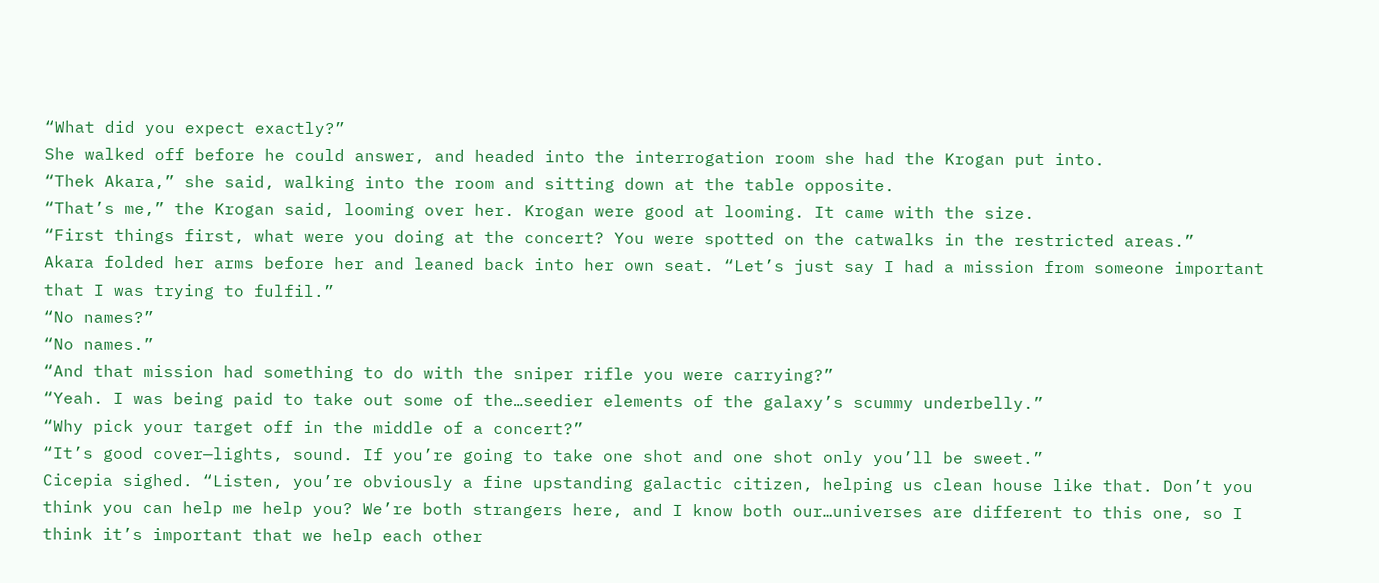“What did you expect exactly?”
She walked off before he could answer, and headed into the interrogation room she had the Krogan put into.
“Thek Akara,” she said, walking into the room and sitting down at the table opposite.
“That’s me,” the Krogan said, looming over her. Krogan were good at looming. It came with the size.
“First things first, what were you doing at the concert? You were spotted on the catwalks in the restricted areas.”
Akara folded her arms before her and leaned back into her own seat. “Let’s just say I had a mission from someone important that I was trying to fulfil.”
“No names?”
“No names.”
“And that mission had something to do with the sniper rifle you were carrying?”
“Yeah. I was being paid to take out some of the…seedier elements of the galaxy’s scummy underbelly.”
“Why pick your target off in the middle of a concert?”
“It’s good cover—lights, sound. If you’re going to take one shot and one shot only you’ll be sweet.”
Cicepia sighed. “Listen, you’re obviously a fine upstanding galactic citizen, helping us clean house like that. Don’t you think you can help me help you? We’re both strangers here, and I know both our…universes are different to this one, so I think it’s important that we help each other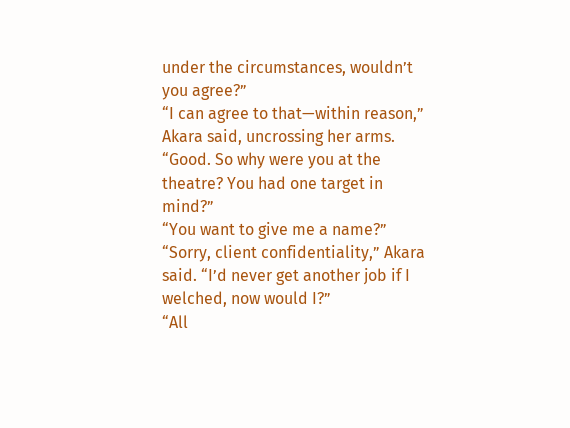under the circumstances, wouldn’t you agree?”
“I can agree to that—within reason,” Akara said, uncrossing her arms.
“Good. So why were you at the theatre? You had one target in mind?”
“You want to give me a name?”
“Sorry, client confidentiality,” Akara said. “I’d never get another job if I welched, now would I?”
“All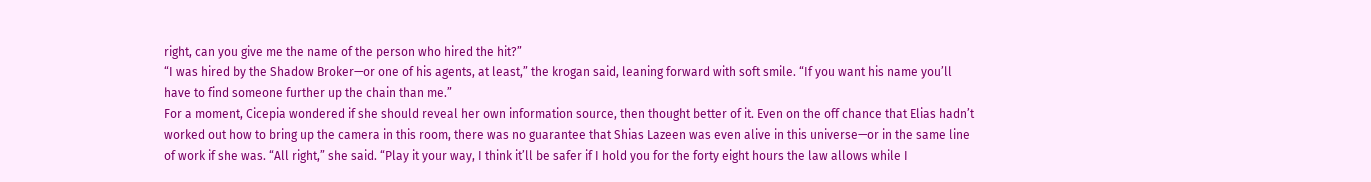right, can you give me the name of the person who hired the hit?”
“I was hired by the Shadow Broker—or one of his agents, at least,” the krogan said, leaning forward with soft smile. “If you want his name you’ll have to find someone further up the chain than me.”
For a moment, Cicepia wondered if she should reveal her own information source, then thought better of it. Even on the off chance that Elias hadn’t worked out how to bring up the camera in this room, there was no guarantee that Shias Lazeen was even alive in this universe—or in the same line of work if she was. “All right,” she said. “Play it your way, I think it’ll be safer if I hold you for the forty eight hours the law allows while I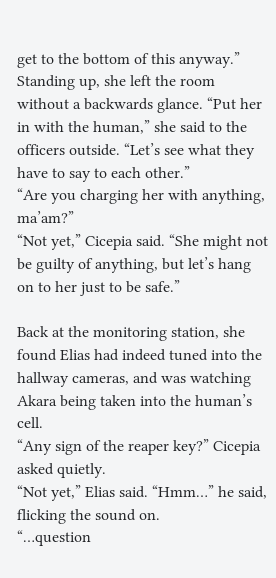get to the bottom of this anyway.”
Standing up, she left the room without a backwards glance. “Put her in with the human,” she said to the officers outside. “Let’s see what they have to say to each other.”
“Are you charging her with anything, ma’am?”
“Not yet,” Cicepia said. “She might not be guilty of anything, but let’s hang on to her just to be safe.”

Back at the monitoring station, she found Elias had indeed tuned into the hallway cameras, and was watching Akara being taken into the human’s cell.
“Any sign of the reaper key?” Cicepia asked quietly.
“Not yet,” Elias said. “Hmm…” he said, flicking the sound on.
“…question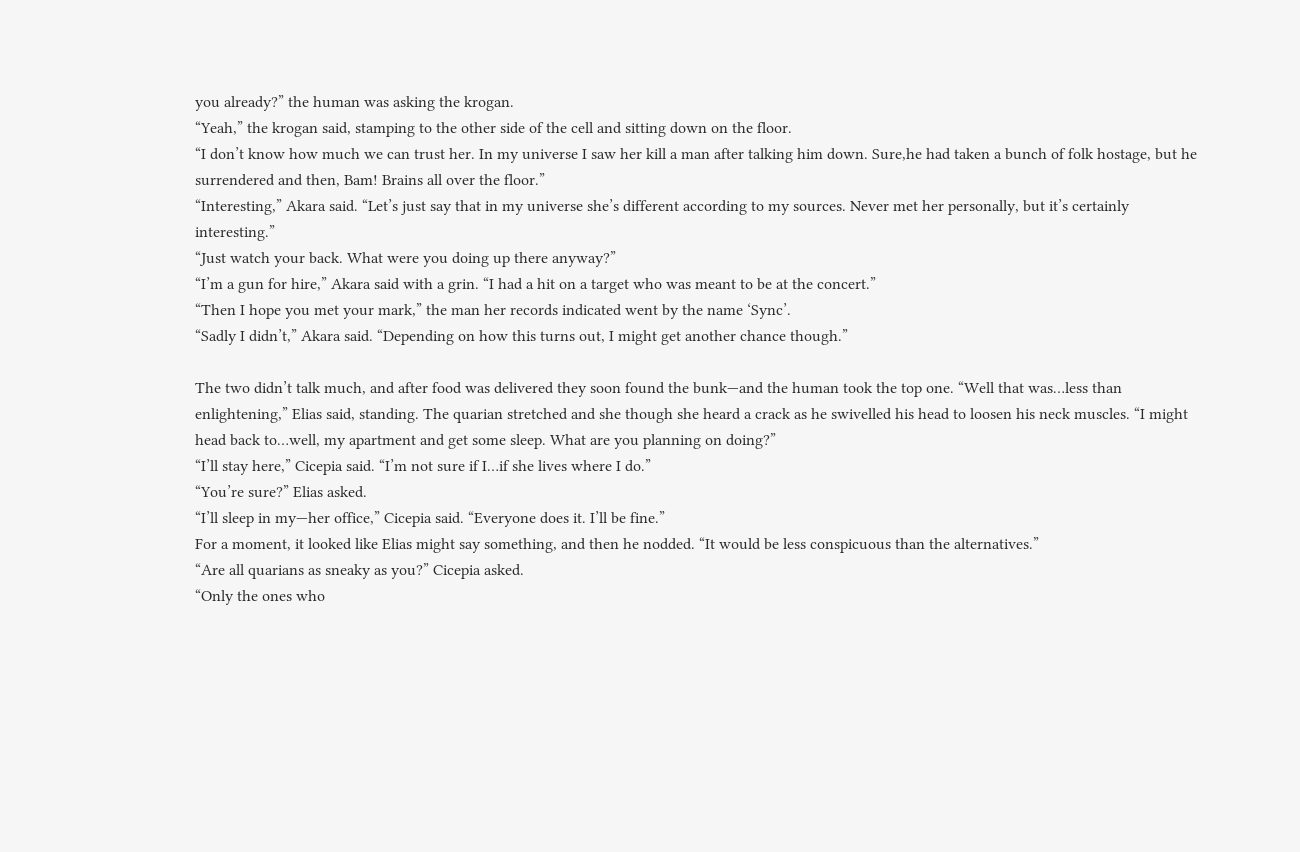you already?” the human was asking the krogan.
“Yeah,” the krogan said, stamping to the other side of the cell and sitting down on the floor.
“I don’t know how much we can trust her. In my universe I saw her kill a man after talking him down. Sure,he had taken a bunch of folk hostage, but he surrendered and then, Bam! Brains all over the floor.”
“Interesting,” Akara said. “Let’s just say that in my universe she’s different according to my sources. Never met her personally, but it’s certainly interesting.”
“Just watch your back. What were you doing up there anyway?”
“I’m a gun for hire,” Akara said with a grin. “I had a hit on a target who was meant to be at the concert.”
“Then I hope you met your mark,” the man her records indicated went by the name ‘Sync’.
“Sadly I didn’t,” Akara said. “Depending on how this turns out, I might get another chance though.”

The two didn’t talk much, and after food was delivered they soon found the bunk—and the human took the top one. “Well that was…less than enlightening,” Elias said, standing. The quarian stretched and she though she heard a crack as he swivelled his head to loosen his neck muscles. “I might head back to…well, my apartment and get some sleep. What are you planning on doing?”
“I’ll stay here,” Cicepia said. “I’m not sure if I…if she lives where I do.”
“You’re sure?” Elias asked.
“I’ll sleep in my—her office,” Cicepia said. “Everyone does it. I’ll be fine.”
For a moment, it looked like Elias might say something, and then he nodded. “It would be less conspicuous than the alternatives.”
“Are all quarians as sneaky as you?” Cicepia asked.
“Only the ones who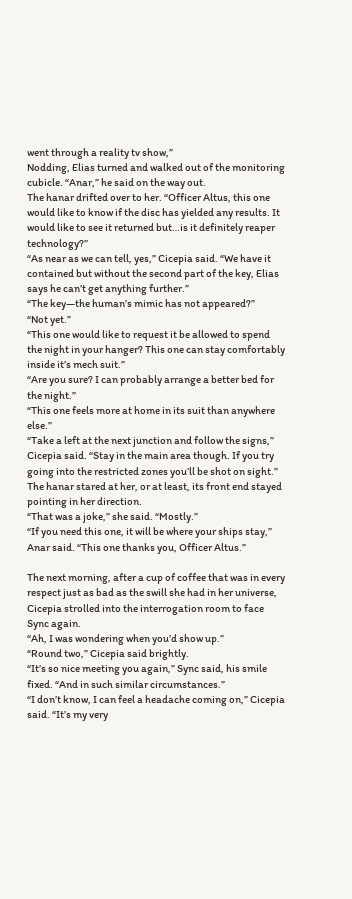went through a reality tv show,”
Nodding, Elias turned and walked out of the monitoring cubicle. “Anar,” he said on the way out.
The hanar drifted over to her. “Officer Altus, this one would like to know if the disc has yielded any results. It would like to see it returned but…is it definitely reaper technology?”
“As near as we can tell, yes,” Cicepia said. “We have it contained but without the second part of the key, Elias says he can’t get anything further.”
“The key—the human’s mimic has not appeared?”
“Not yet.”
“This one would like to request it be allowed to spend the night in your hanger? This one can stay comfortably inside it’s mech suit.”
“Are you sure? I can probably arrange a better bed for the night.”
“This one feels more at home in its suit than anywhere else.”
“Take a left at the next junction and follow the signs,” Cicepia said. “Stay in the main area though. If you try going into the restricted zones you’ll be shot on sight.”
The hanar stared at her, or at least, its front end stayed pointing in her direction.
“That was a joke,” she said. “Mostly.”
“If you need this one, it will be where your ships stay,” Anar said. “This one thanks you, Officer Altus.”

The next morning, after a cup of coffee that was in every respect just as bad as the swill she had in her universe, Cicepia strolled into the interrogation room to face Sync again.
“Ah, I was wondering when you’d show up.”
“Round two,” Cicepia said brightly.
“It’s so nice meeting you again,” Sync said, his smile fixed. “And in such similar circumstances.”
“I don’t know, I can feel a headache coming on,” Cicepia said. “It’s my very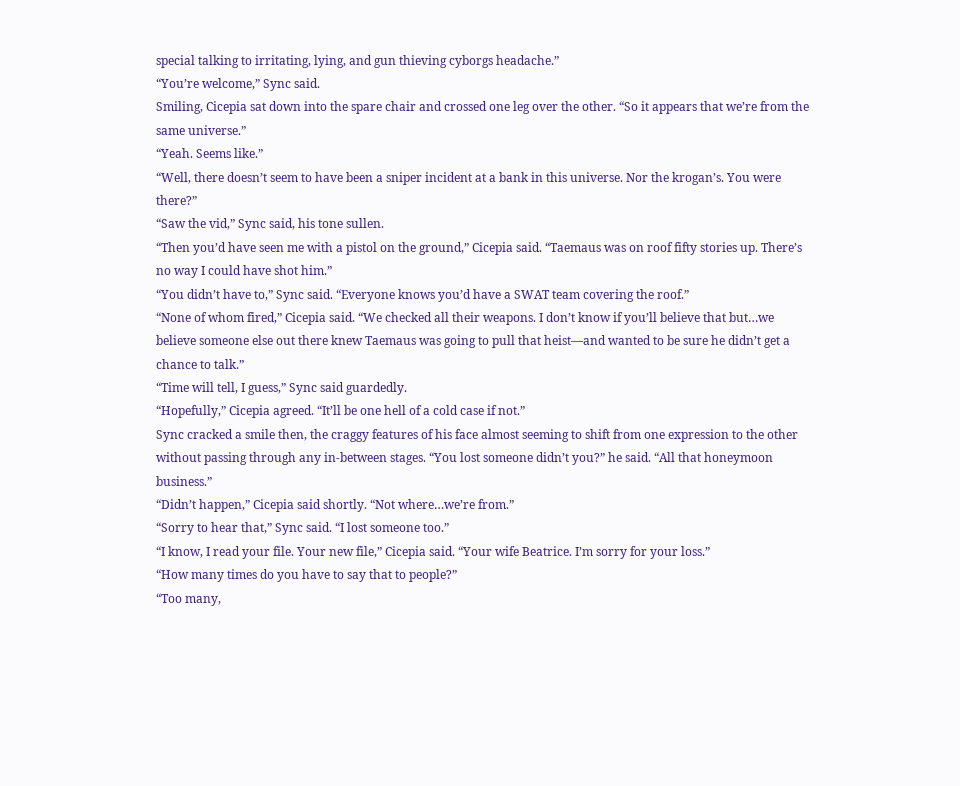special talking to irritating, lying, and gun thieving cyborgs headache.”
“You’re welcome,” Sync said.
Smiling, Cicepia sat down into the spare chair and crossed one leg over the other. “So it appears that we’re from the same universe.”
“Yeah. Seems like.”
“Well, there doesn’t seem to have been a sniper incident at a bank in this universe. Nor the krogan’s. You were there?”
“Saw the vid,” Sync said, his tone sullen.
“Then you’d have seen me with a pistol on the ground,” Cicepia said. “Taemaus was on roof fifty stories up. There’s no way I could have shot him.”
“You didn’t have to,” Sync said. “Everyone knows you’d have a SWAT team covering the roof.”
“None of whom fired,” Cicepia said. “We checked all their weapons. I don’t know if you’ll believe that but…we believe someone else out there knew Taemaus was going to pull that heist—and wanted to be sure he didn’t get a chance to talk.”
“Time will tell, I guess,” Sync said guardedly.
“Hopefully,” Cicepia agreed. “It’ll be one hell of a cold case if not.”
Sync cracked a smile then, the craggy features of his face almost seeming to shift from one expression to the other without passing through any in-between stages. “You lost someone didn’t you?” he said. “All that honeymoon business.”
“Didn’t happen,” Cicepia said shortly. “Not where…we’re from.”
“Sorry to hear that,” Sync said. “I lost someone too.”
“I know, I read your file. Your new file,” Cicepia said. “Your wife Beatrice. I’m sorry for your loss.”
“How many times do you have to say that to people?”
“Too many,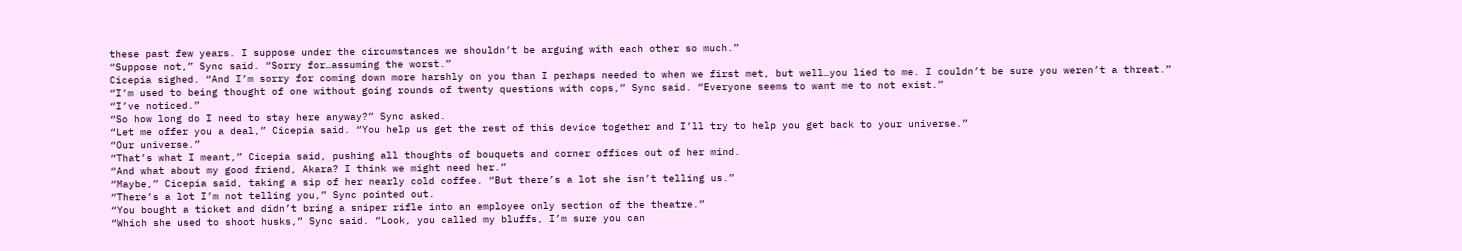these past few years. I suppose under the circumstances we shouldn’t be arguing with each other so much.”
“Suppose not,” Sync said. “Sorry for…assuming the worst.”
Cicepia sighed. “And I’m sorry for coming down more harshly on you than I perhaps needed to when we first met, but well…you lied to me. I couldn’t be sure you weren’t a threat.”
“I’m used to being thought of one without going rounds of twenty questions with cops,” Sync said. “Everyone seems to want me to not exist.”
“I’ve noticed.”
“So how long do I need to stay here anyway?” Sync asked.
“Let me offer you a deal,” Cicepia said. “You help us get the rest of this device together and I’ll try to help you get back to your universe.”
“Our universe.”
“That’s what I meant,” Cicepia said, pushing all thoughts of bouquets and corner offices out of her mind.
“And what about my good friend, Akara? I think we might need her.”
“Maybe,” Cicepia said, taking a sip of her nearly cold coffee. “But there’s a lot she isn’t telling us.”
“There’s a lot I’m not telling you,” Sync pointed out.
“You bought a ticket and didn’t bring a sniper rifle into an employee only section of the theatre.”
“Which she used to shoot husks,” Sync said. “Look, you called my bluffs, I’m sure you can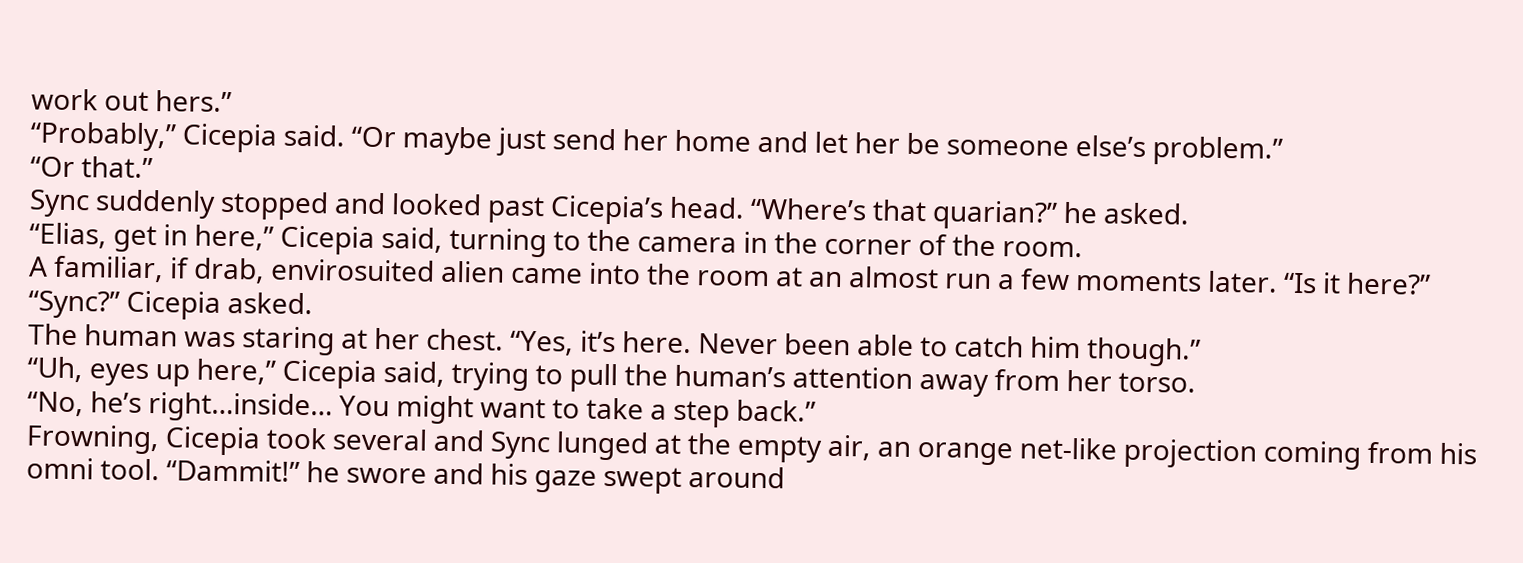work out hers.”
“Probably,” Cicepia said. “Or maybe just send her home and let her be someone else’s problem.”
“Or that.”
Sync suddenly stopped and looked past Cicepia’s head. “Where’s that quarian?” he asked.
“Elias, get in here,” Cicepia said, turning to the camera in the corner of the room.
A familiar, if drab, envirosuited alien came into the room at an almost run a few moments later. “Is it here?”
“Sync?” Cicepia asked.
The human was staring at her chest. “Yes, it’s here. Never been able to catch him though.”
“Uh, eyes up here,” Cicepia said, trying to pull the human’s attention away from her torso.
“No, he’s right…inside… You might want to take a step back.”
Frowning, Cicepia took several and Sync lunged at the empty air, an orange net-like projection coming from his omni tool. “Dammit!” he swore and his gaze swept around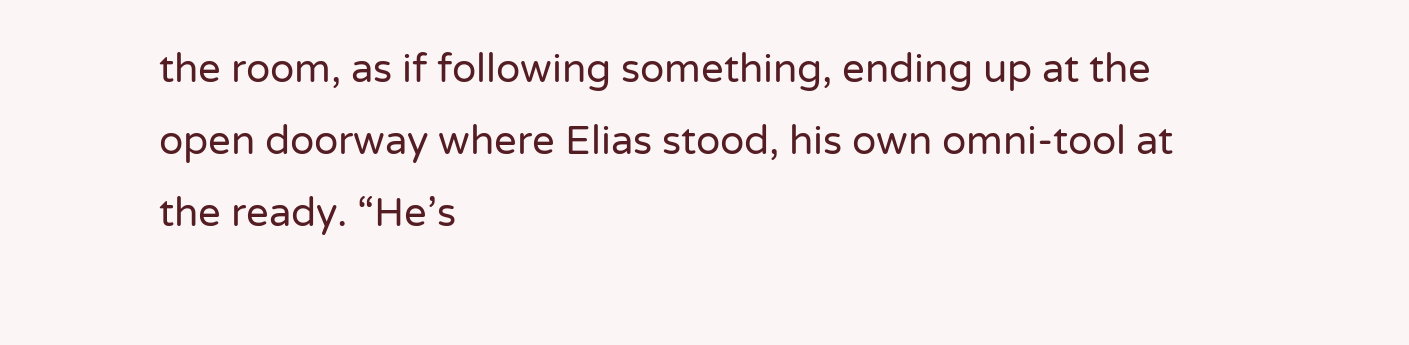the room, as if following something, ending up at the open doorway where Elias stood, his own omni-tool at the ready. “He’s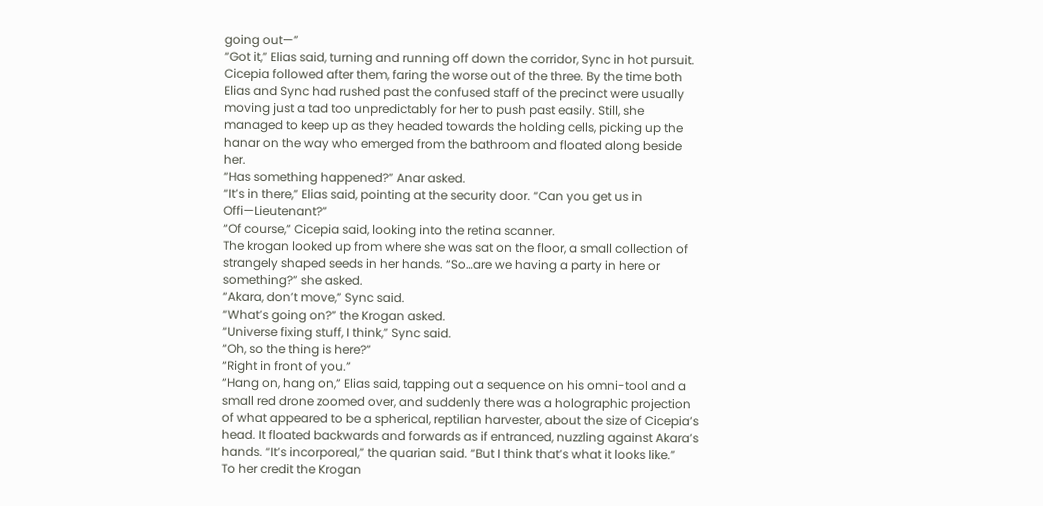going out—”
“Got it,” Elias said, turning and running off down the corridor, Sync in hot pursuit.
Cicepia followed after them, faring the worse out of the three. By the time both Elias and Sync had rushed past the confused staff of the precinct were usually moving just a tad too unpredictably for her to push past easily. Still, she managed to keep up as they headed towards the holding cells, picking up the hanar on the way who emerged from the bathroom and floated along beside her.
“Has something happened?” Anar asked.
“It’s in there,” Elias said, pointing at the security door. “Can you get us in Offi—Lieutenant?”
“Of course,” Cicepia said, looking into the retina scanner.
The krogan looked up from where she was sat on the floor, a small collection of strangely shaped seeds in her hands. “So…are we having a party in here or something?” she asked.
“Akara, don’t move,” Sync said.
“What’s going on?” the Krogan asked.
“Universe fixing stuff, I think,” Sync said.
“Oh, so the thing is here?”
“Right in front of you.”
“Hang on, hang on,” Elias said, tapping out a sequence on his omni-tool and a small red drone zoomed over, and suddenly there was a holographic projection of what appeared to be a spherical, reptilian harvester, about the size of Cicepia’s head. It floated backwards and forwards as if entranced, nuzzling against Akara’s hands. “It’s incorporeal,” the quarian said. “But I think that’s what it looks like.”
To her credit the Krogan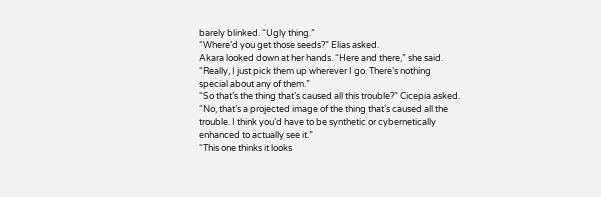barely blinked. “Ugly thing.”
“Where’d you get those seeds?” Elias asked.
Akara looked down at her hands. “Here and there,” she said. “Really, I just pick them up wherever I go. There’s nothing special about any of them.”
“So that’s the thing that’s caused all this trouble?” Cicepia asked.
“No, that’s a projected image of the thing that’s caused all the trouble. I think you’d have to be synthetic or cybernetically enhanced to actually see it.”
“This one thinks it looks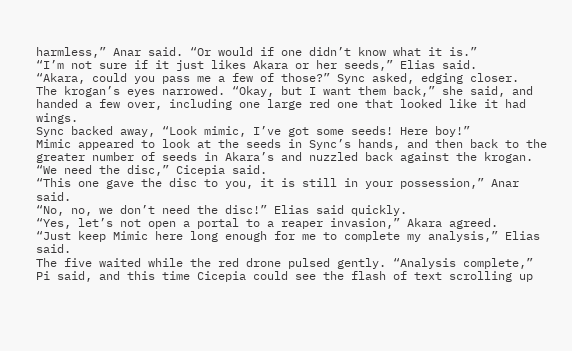harmless,” Anar said. “Or would if one didn’t know what it is.”
“I’m not sure if it just likes Akara or her seeds,” Elias said.
“Akara, could you pass me a few of those?” Sync asked, edging closer.
The krogan’s eyes narrowed. “Okay, but I want them back,” she said, and handed a few over, including one large red one that looked like it had wings.
Sync backed away, “Look mimic, I’ve got some seeds! Here boy!”
Mimic appeared to look at the seeds in Sync’s hands, and then back to the greater number of seeds in Akara’s and nuzzled back against the krogan.
“We need the disc,” Cicepia said.
“This one gave the disc to you, it is still in your possession,” Anar said.
“No, no, we don’t need the disc!” Elias said quickly.
“Yes, let’s not open a portal to a reaper invasion,” Akara agreed.
“Just keep Mimic here long enough for me to complete my analysis,” Elias said.
The five waited while the red drone pulsed gently. “Analysis complete,” Pi said, and this time Cicepia could see the flash of text scrolling up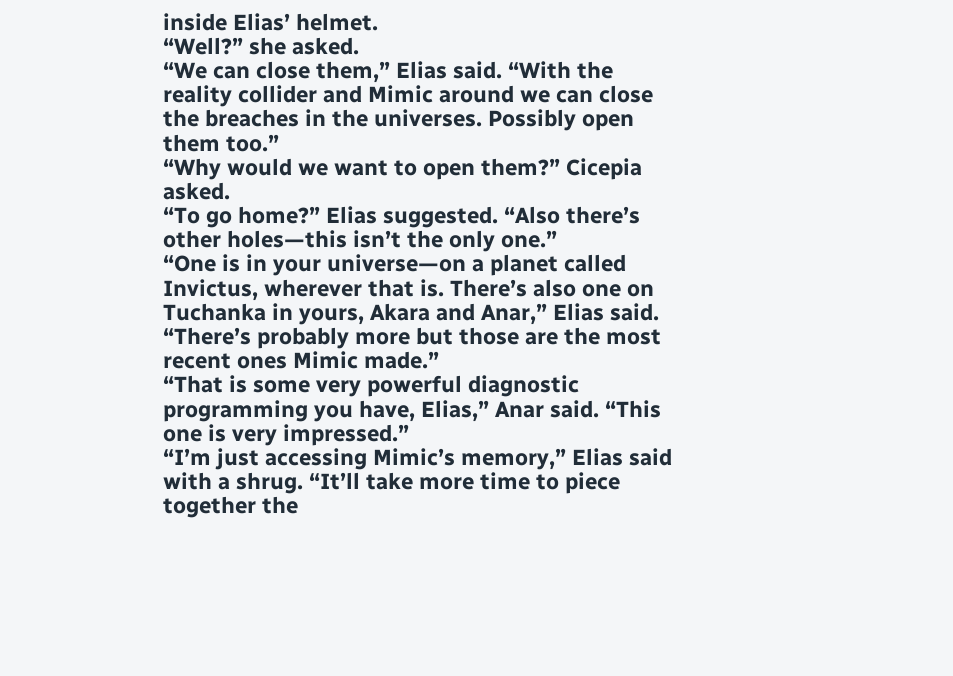inside Elias’ helmet.
“Well?” she asked.
“We can close them,” Elias said. “With the reality collider and Mimic around we can close the breaches in the universes. Possibly open them too.”
“Why would we want to open them?” Cicepia asked.
“To go home?” Elias suggested. “Also there’s other holes—this isn’t the only one.”
“One is in your universe—on a planet called Invictus, wherever that is. There’s also one on Tuchanka in yours, Akara and Anar,” Elias said. “There’s probably more but those are the most recent ones Mimic made.”
“That is some very powerful diagnostic programming you have, Elias,” Anar said. “This one is very impressed.”
“I’m just accessing Mimic’s memory,” Elias said with a shrug. “It’ll take more time to piece together the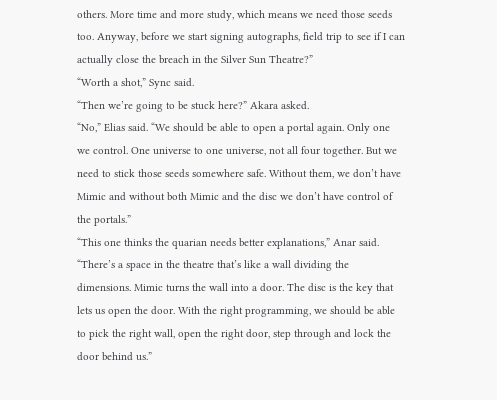others. More time and more study, which means we need those seeds too. Anyway, before we start signing autographs, field trip to see if I can actually close the breach in the Silver Sun Theatre?”
“Worth a shot,” Sync said.
“Then we’re going to be stuck here?” Akara asked.
“No,” Elias said. “We should be able to open a portal again. Only one we control. One universe to one universe, not all four together. But we need to stick those seeds somewhere safe. Without them, we don’t have Mimic and without both Mimic and the disc we don’t have control of the portals.”
“This one thinks the quarian needs better explanations,” Anar said.
“There’s a space in the theatre that’s like a wall dividing the dimensions. Mimic turns the wall into a door. The disc is the key that lets us open the door. With the right programming, we should be able to pick the right wall, open the right door, step through and lock the door behind us.”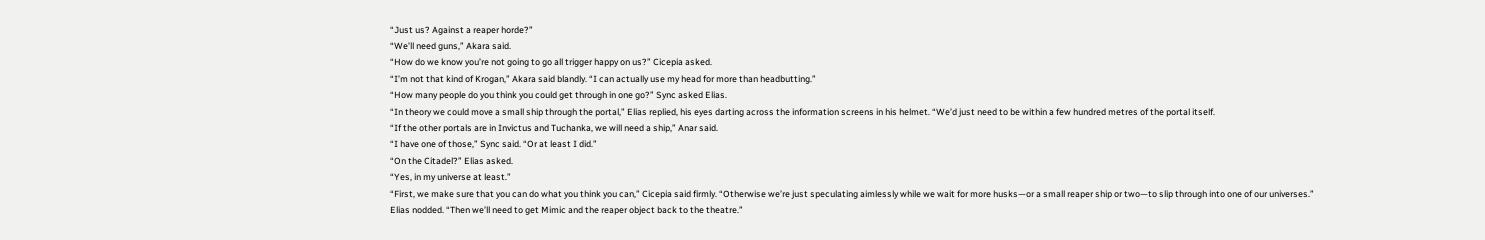“Just us? Against a reaper horde?”
“We’ll need guns,” Akara said.
“How do we know you’re not going to go all trigger happy on us?” Cicepia asked.
“I’m not that kind of Krogan,” Akara said blandly. “I can actually use my head for more than headbutting.”
“How many people do you think you could get through in one go?” Sync asked Elias.
“In theory we could move a small ship through the portal,” Elias replied, his eyes darting across the information screens in his helmet. “We’d just need to be within a few hundred metres of the portal itself.
“If the other portals are in Invictus and Tuchanka, we will need a ship,” Anar said.
“I have one of those,” Sync said. “Or at least I did.”
“On the Citadel?” Elias asked.
“Yes, in my universe at least.”
“First, we make sure that you can do what you think you can,” Cicepia said firmly. “Otherwise we’re just speculating aimlessly while we wait for more husks—or a small reaper ship or two—to slip through into one of our universes.”
Elias nodded. “Then we’ll need to get Mimic and the reaper object back to the theatre.”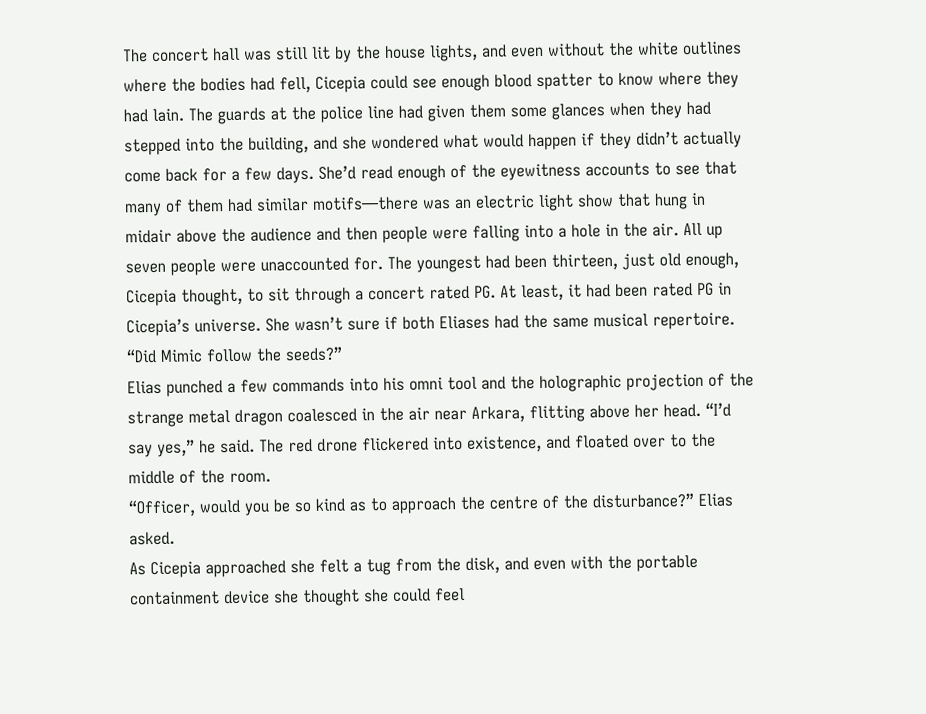The concert hall was still lit by the house lights, and even without the white outlines where the bodies had fell, Cicepia could see enough blood spatter to know where they had lain. The guards at the police line had given them some glances when they had stepped into the building, and she wondered what would happen if they didn’t actually come back for a few days. She’d read enough of the eyewitness accounts to see that many of them had similar motifs—there was an electric light show that hung in midair above the audience and then people were falling into a hole in the air. All up seven people were unaccounted for. The youngest had been thirteen, just old enough, Cicepia thought, to sit through a concert rated PG. At least, it had been rated PG in Cicepia’s universe. She wasn’t sure if both Eliases had the same musical repertoire.
“Did Mimic follow the seeds?”
Elias punched a few commands into his omni tool and the holographic projection of the strange metal dragon coalesced in the air near Arkara, flitting above her head. “I’d say yes,” he said. The red drone flickered into existence, and floated over to the middle of the room.
“Officer, would you be so kind as to approach the centre of the disturbance?” Elias asked.
As Cicepia approached she felt a tug from the disk, and even with the portable containment device she thought she could feel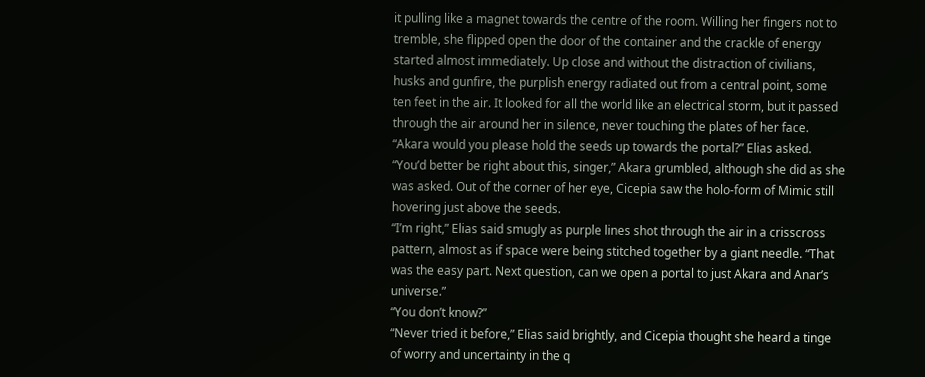it pulling like a magnet towards the centre of the room. Willing her fingers not to tremble, she flipped open the door of the container and the crackle of energy started almost immediately. Up close and without the distraction of civilians, husks and gunfire, the purplish energy radiated out from a central point, some ten feet in the air. It looked for all the world like an electrical storm, but it passed through the air around her in silence, never touching the plates of her face.
“Akara would you please hold the seeds up towards the portal?” Elias asked.
“You’d better be right about this, singer,” Akara grumbled, although she did as she was asked. Out of the corner of her eye, Cicepia saw the holo-form of Mimic still hovering just above the seeds.
“I’m right,” Elias said smugly as purple lines shot through the air in a crisscross pattern, almost as if space were being stitched together by a giant needle. “That was the easy part. Next question, can we open a portal to just Akara and Anar’s universe.”
“You don’t know?”
“Never tried it before,” Elias said brightly, and Cicepia thought she heard a tinge of worry and uncertainty in the q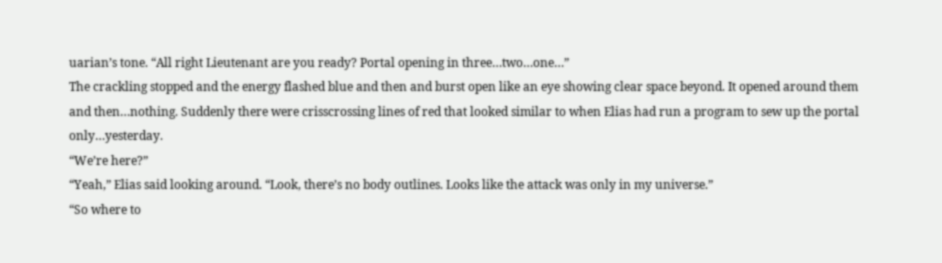uarian’s tone. “All right Lieutenant are you ready? Portal opening in three…two…one…”
The crackling stopped and the energy flashed blue and then and burst open like an eye showing clear space beyond. It opened around them and then…nothing. Suddenly there were crisscrossing lines of red that looked similar to when Elias had run a program to sew up the portal only…yesterday.
“We’re here?”
“Yeah,” Elias said looking around. “Look, there’s no body outlines. Looks like the attack was only in my universe.”
“So where to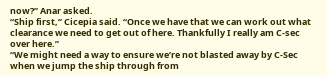now?” Anar asked.
“Ship first,” Cicepia said. “Once we have that we can work out what clearance we need to get out of here. Thankfully I really am C-sec over here.”
“We might need a way to ensure we’re not blasted away by C-Sec when we jump the ship through from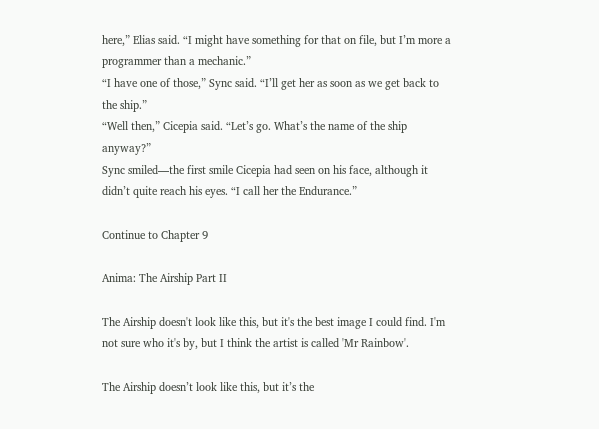here,” Elias said. “I might have something for that on file, but I’m more a programmer than a mechanic.”
“I have one of those,” Sync said. “I’ll get her as soon as we get back to the ship.”
“Well then,” Cicepia said. “Let’s go. What’s the name of the ship anyway?”
Sync smiled—the first smile Cicepia had seen on his face, although it didn’t quite reach his eyes. “I call her the Endurance.”

Continue to Chapter 9

Anima: The Airship Part II

The Airship doesn't look like this, but it's the best image I could find. I'm not sure who it's by, but I think the artist is called 'Mr Rainbow'.

The Airship doesn’t look like this, but it’s the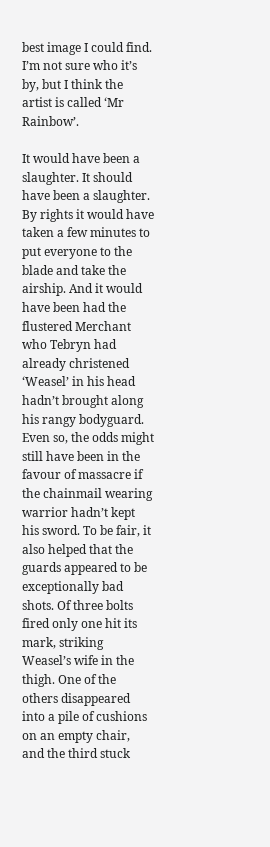best image I could find. I’m not sure who it’s by, but I think the artist is called ‘Mr Rainbow’.

It would have been a slaughter. It should have been a slaughter. By rights it would have taken a few minutes to put everyone to the blade and take the airship. And it would have been had the flustered Merchant who Tebryn had already christened ‘Weasel’ in his head hadn’t brought along his rangy bodyguard. Even so, the odds might still have been in the favour of massacre if the chainmail wearing warrior hadn’t kept his sword. To be fair, it also helped that the guards appeared to be exceptionally bad shots. Of three bolts fired only one hit its mark, striking Weasel’s wife in the thigh. One of the others disappeared into a pile of cushions on an empty chair, and the third stuck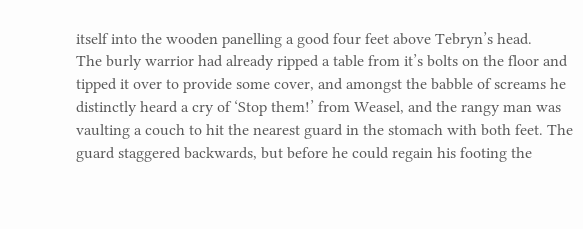itself into the wooden panelling a good four feet above Tebryn’s head.
The burly warrior had already ripped a table from it’s bolts on the floor and tipped it over to provide some cover, and amongst the babble of screams he distinctly heard a cry of ‘Stop them!’ from Weasel, and the rangy man was vaulting a couch to hit the nearest guard in the stomach with both feet. The guard staggered backwards, but before he could regain his footing the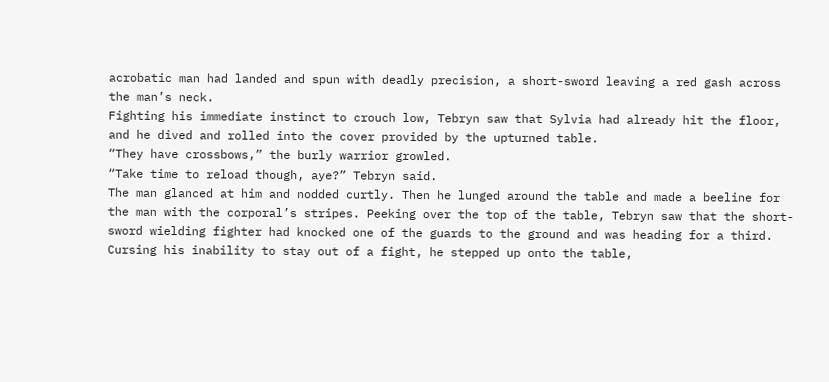acrobatic man had landed and spun with deadly precision, a short-sword leaving a red gash across the man’s neck.
Fighting his immediate instinct to crouch low, Tebryn saw that Sylvia had already hit the floor, and he dived and rolled into the cover provided by the upturned table.
“They have crossbows,” the burly warrior growled.
“Take time to reload though, aye?” Tebryn said.
The man glanced at him and nodded curtly. Then he lunged around the table and made a beeline for the man with the corporal’s stripes. Peeking over the top of the table, Tebryn saw that the short-sword wielding fighter had knocked one of the guards to the ground and was heading for a third. Cursing his inability to stay out of a fight, he stepped up onto the table,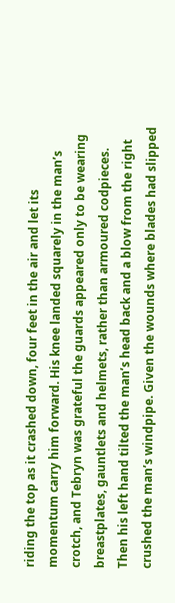riding the top as it crashed down, four feet in the air and let its momentum carry him forward. His knee landed squarely in the man’s crotch, and Tebryn was grateful the guards appeared only to be wearing breastplates, gauntlets and helmets, rather than armoured codpieces. Then his left hand tilted the man’s head back and a blow from the right crushed the man’s windpipe. Given the wounds where blades had slipped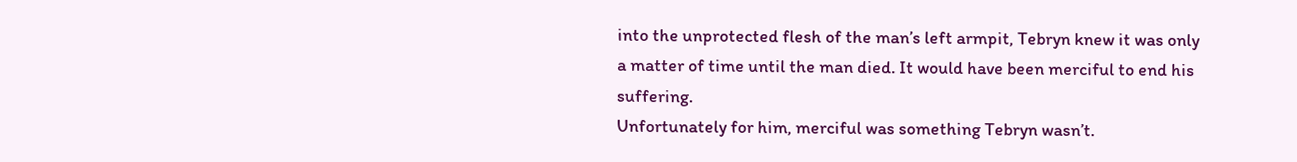into the unprotected flesh of the man’s left armpit, Tebryn knew it was only a matter of time until the man died. It would have been merciful to end his suffering.
Unfortunately for him, merciful was something Tebryn wasn’t.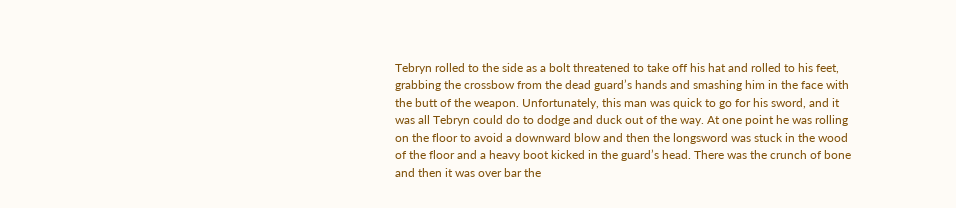Tebryn rolled to the side as a bolt threatened to take off his hat and rolled to his feet, grabbing the crossbow from the dead guard’s hands and smashing him in the face with the butt of the weapon. Unfortunately, this man was quick to go for his sword, and it was all Tebryn could do to dodge and duck out of the way. At one point he was rolling on the floor to avoid a downward blow and then the longsword was stuck in the wood of the floor and a heavy boot kicked in the guard’s head. There was the crunch of bone and then it was over bar the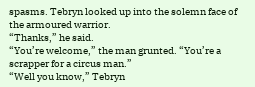spasms. Tebryn looked up into the solemn face of the armoured warrior.
“Thanks,” he said.
“You’re welcome,” the man grunted. “You’re a scrapper for a circus man.”
“Well you know,” Tebryn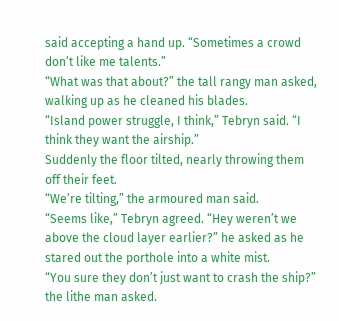said accepting a hand up. “Sometimes a crowd don’t like me talents.”
“What was that about?” the tall rangy man asked, walking up as he cleaned his blades.
“Island power struggle, I think,” Tebryn said. “I think they want the airship.”
Suddenly the floor tilted, nearly throwing them off their feet.
“We’re tilting,” the armoured man said.
“Seems like,” Tebryn agreed. “Hey weren’t we above the cloud layer earlier?” he asked as he stared out the porthole into a white mist.
“You sure they don’t just want to crash the ship?” the lithe man asked.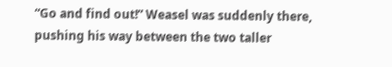“Go and find out!” Weasel was suddenly there, pushing his way between the two taller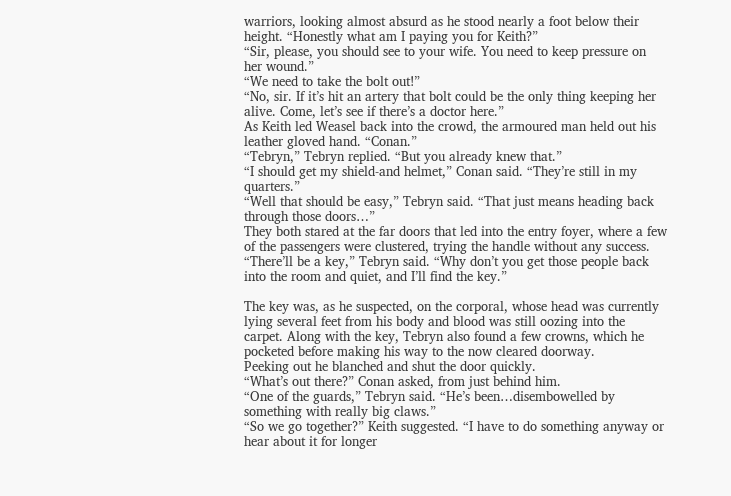warriors, looking almost absurd as he stood nearly a foot below their height. “Honestly what am I paying you for Keith?”
“Sir, please, you should see to your wife. You need to keep pressure on her wound.”
“We need to take the bolt out!”
“No, sir. If it’s hit an artery that bolt could be the only thing keeping her alive. Come, let’s see if there’s a doctor here.”
As Keith led Weasel back into the crowd, the armoured man held out his leather gloved hand. “Conan.”
“Tebryn,” Tebryn replied. “But you already knew that.”
“I should get my shield-and helmet,” Conan said. “They’re still in my quarters.”
“Well that should be easy,” Tebryn said. “That just means heading back through those doors…”
They both stared at the far doors that led into the entry foyer, where a few of the passengers were clustered, trying the handle without any success.
“There’ll be a key,” Tebryn said. “Why don’t you get those people back into the room and quiet, and I’ll find the key.”

The key was, as he suspected, on the corporal, whose head was currently lying several feet from his body and blood was still oozing into the carpet. Along with the key, Tebryn also found a few crowns, which he pocketed before making his way to the now cleared doorway.
Peeking out he blanched and shut the door quickly.
“What’s out there?” Conan asked, from just behind him.
“One of the guards,” Tebryn said. “He’s been…disembowelled by something with really big claws.”
“So we go together?” Keith suggested. “I have to do something anyway or hear about it for longer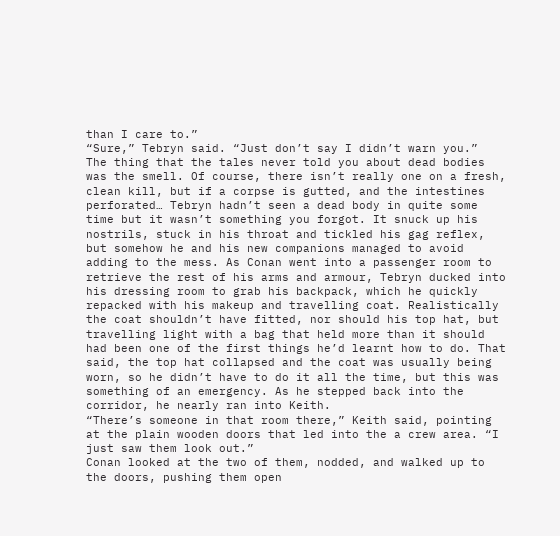than I care to.”
“Sure,” Tebryn said. “Just don’t say I didn’t warn you.”
The thing that the tales never told you about dead bodies was the smell. Of course, there isn’t really one on a fresh, clean kill, but if a corpse is gutted, and the intestines perforated… Tebryn hadn’t seen a dead body in quite some time but it wasn’t something you forgot. It snuck up his nostrils, stuck in his throat and tickled his gag reflex, but somehow he and his new companions managed to avoid adding to the mess. As Conan went into a passenger room to retrieve the rest of his arms and armour, Tebryn ducked into his dressing room to grab his backpack, which he quickly repacked with his makeup and travelling coat. Realistically the coat shouldn’t have fitted, nor should his top hat, but travelling light with a bag that held more than it should had been one of the first things he’d learnt how to do. That said, the top hat collapsed and the coat was usually being worn, so he didn’t have to do it all the time, but this was something of an emergency. As he stepped back into the corridor, he nearly ran into Keith.
“There’s someone in that room there,” Keith said, pointing at the plain wooden doors that led into the a crew area. “I just saw them look out.”
Conan looked at the two of them, nodded, and walked up to the doors, pushing them open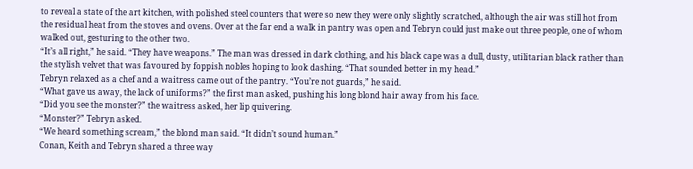to reveal a state of the art kitchen, with polished steel counters that were so new they were only slightly scratched, although the air was still hot from the residual heat from the stoves and ovens. Over at the far end a walk in pantry was open and Tebryn could just make out three people, one of whom walked out, gesturing to the other two.
“It’s all right,” he said. “They have weapons.” The man was dressed in dark clothing, and his black cape was a dull, dusty, utilitarian black rather than the stylish velvet that was favoured by foppish nobles hoping to look dashing. “That sounded better in my head.”
Tebryn relaxed as a chef and a waitress came out of the pantry. “You’re not guards,” he said.
“What gave us away, the lack of uniforms?” the first man asked, pushing his long blond hair away from his face.
“Did you see the monster?” the waitress asked, her lip quivering.
“Monster?” Tebryn asked.
“We heard something scream,” the blond man said. “It didn’t sound human.”
Conan, Keith and Tebryn shared a three way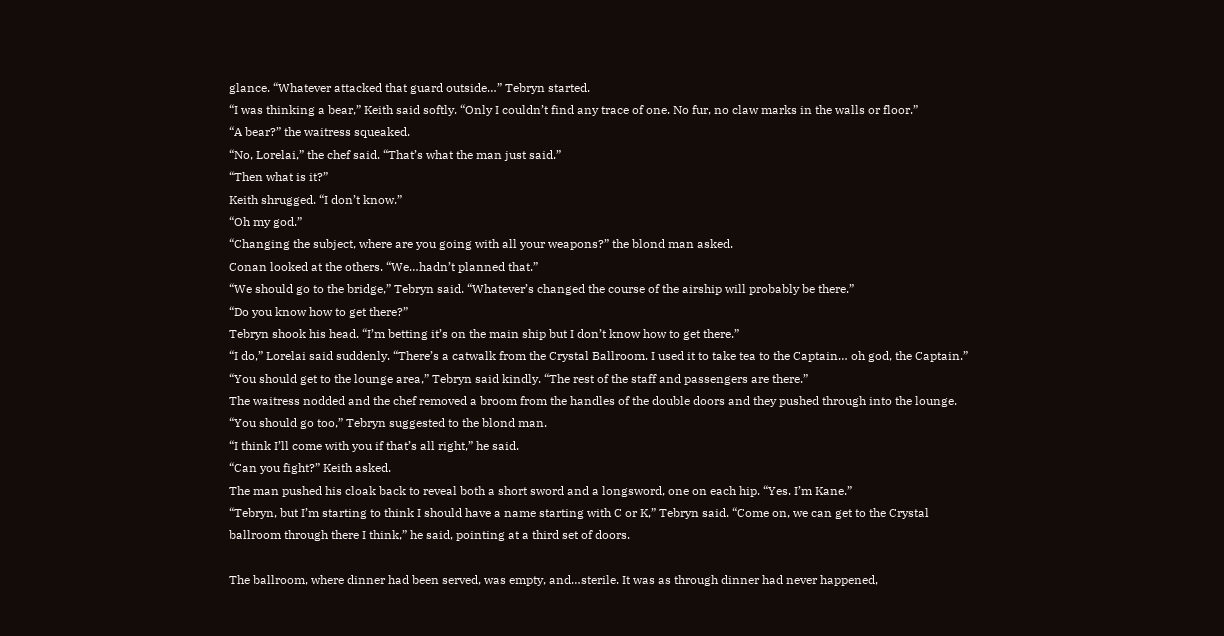glance. “Whatever attacked that guard outside…” Tebryn started.
“I was thinking a bear,” Keith said softly. “Only I couldn’t find any trace of one. No fur, no claw marks in the walls or floor.”
“A bear?” the waitress squeaked.
“No, Lorelai,” the chef said. “That’s what the man just said.”
“Then what is it?”
Keith shrugged. “I don’t know.”
“Oh my god.”
“Changing the subject, where are you going with all your weapons?” the blond man asked.
Conan looked at the others. “We…hadn’t planned that.”
“We should go to the bridge,” Tebryn said. “Whatever’s changed the course of the airship will probably be there.”
“Do you know how to get there?”
Tebryn shook his head. “I’m betting it’s on the main ship but I don’t know how to get there.”
“I do,” Lorelai said suddenly. “There’s a catwalk from the Crystal Ballroom. I used it to take tea to the Captain… oh god, the Captain.”
“You should get to the lounge area,” Tebryn said kindly. “The rest of the staff and passengers are there.”
The waitress nodded and the chef removed a broom from the handles of the double doors and they pushed through into the lounge.
“You should go too,” Tebryn suggested to the blond man.
“I think I’ll come with you if that’s all right,” he said.
“Can you fight?” Keith asked.
The man pushed his cloak back to reveal both a short sword and a longsword, one on each hip. “Yes. I’m Kane.”
“Tebryn, but I’m starting to think I should have a name starting with C or K,” Tebryn said. “Come on, we can get to the Crystal ballroom through there I think,” he said, pointing at a third set of doors.

The ballroom, where dinner had been served, was empty, and…sterile. It was as through dinner had never happened,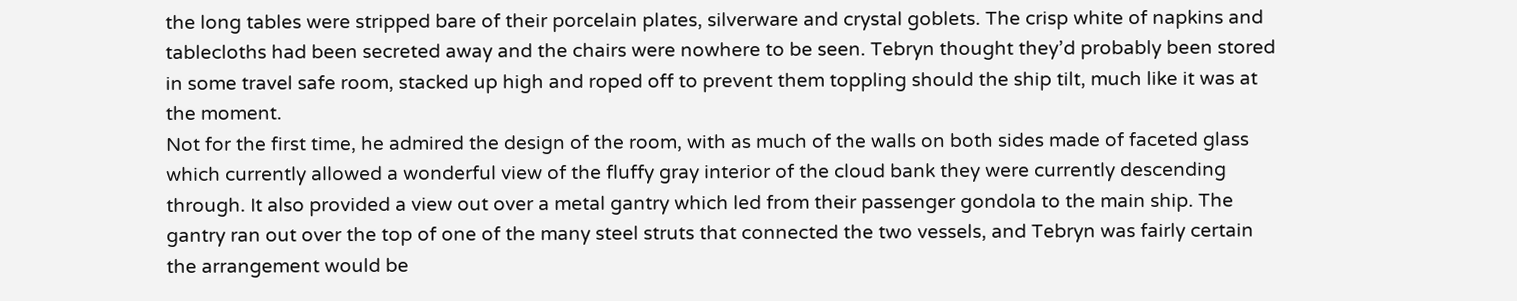the long tables were stripped bare of their porcelain plates, silverware and crystal goblets. The crisp white of napkins and tablecloths had been secreted away and the chairs were nowhere to be seen. Tebryn thought they’d probably been stored in some travel safe room, stacked up high and roped off to prevent them toppling should the ship tilt, much like it was at the moment.
Not for the first time, he admired the design of the room, with as much of the walls on both sides made of faceted glass which currently allowed a wonderful view of the fluffy gray interior of the cloud bank they were currently descending through. It also provided a view out over a metal gantry which led from their passenger gondola to the main ship. The gantry ran out over the top of one of the many steel struts that connected the two vessels, and Tebryn was fairly certain the arrangement would be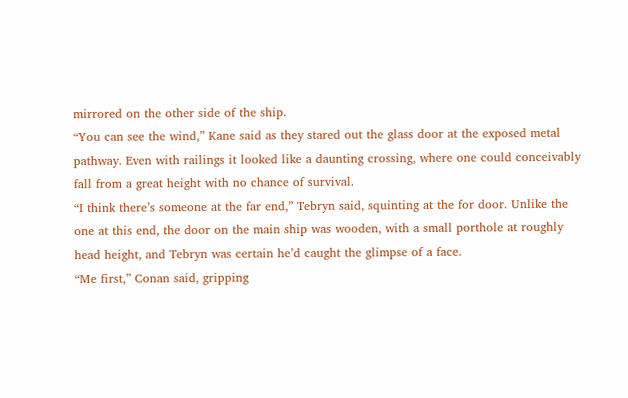mirrored on the other side of the ship.
“You can see the wind,” Kane said as they stared out the glass door at the exposed metal pathway. Even with railings it looked like a daunting crossing, where one could conceivably fall from a great height with no chance of survival.
“I think there’s someone at the far end,” Tebryn said, squinting at the for door. Unlike the one at this end, the door on the main ship was wooden, with a small porthole at roughly head height, and Tebryn was certain he’d caught the glimpse of a face.
“Me first,” Conan said, gripping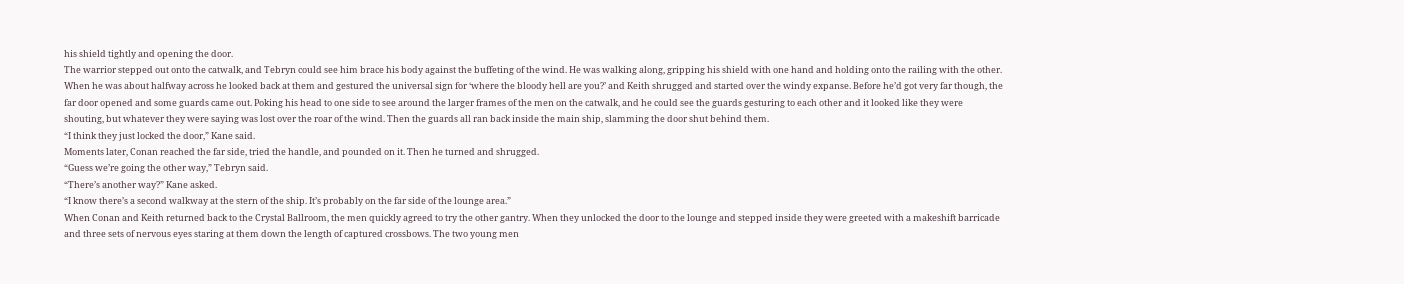his shield tightly and opening the door.
The warrior stepped out onto the catwalk, and Tebryn could see him brace his body against the buffeting of the wind. He was walking along, gripping his shield with one hand and holding onto the railing with the other. When he was about halfway across he looked back at them and gestured the universal sign for ‘where the bloody hell are you?’ and Keith shrugged and started over the windy expanse. Before he’d got very far though, the far door opened and some guards came out. Poking his head to one side to see around the larger frames of the men on the catwalk, and he could see the guards gesturing to each other and it looked like they were shouting, but whatever they were saying was lost over the roar of the wind. Then the guards all ran back inside the main ship, slamming the door shut behind them.
“I think they just locked the door,” Kane said.
Moments later, Conan reached the far side, tried the handle, and pounded on it. Then he turned and shrugged.
“Guess we’re going the other way,” Tebryn said.
“There’s another way?” Kane asked.
“I know there’s a second walkway at the stern of the ship. It’s probably on the far side of the lounge area.”
When Conan and Keith returned back to the Crystal Ballroom, the men quickly agreed to try the other gantry. When they unlocked the door to the lounge and stepped inside they were greeted with a makeshift barricade and three sets of nervous eyes staring at them down the length of captured crossbows. The two young men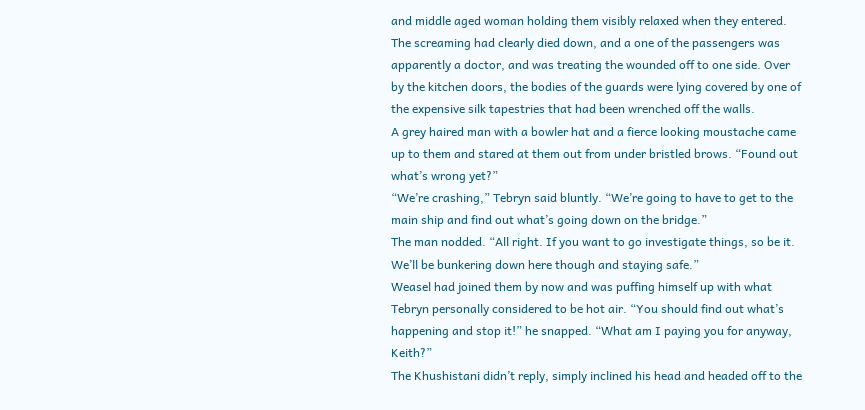and middle aged woman holding them visibly relaxed when they entered. The screaming had clearly died down, and a one of the passengers was apparently a doctor, and was treating the wounded off to one side. Over by the kitchen doors, the bodies of the guards were lying covered by one of the expensive silk tapestries that had been wrenched off the walls.
A grey haired man with a bowler hat and a fierce looking moustache came up to them and stared at them out from under bristled brows. “Found out what’s wrong yet?”
“We’re crashing,” Tebryn said bluntly. “We’re going to have to get to the main ship and find out what’s going down on the bridge.”
The man nodded. “All right. If you want to go investigate things, so be it. We’ll be bunkering down here though and staying safe.”
Weasel had joined them by now and was puffing himself up with what Tebryn personally considered to be hot air. “You should find out what’s happening and stop it!” he snapped. “What am I paying you for anyway, Keith?”
The Khushistani didn’t reply, simply inclined his head and headed off to the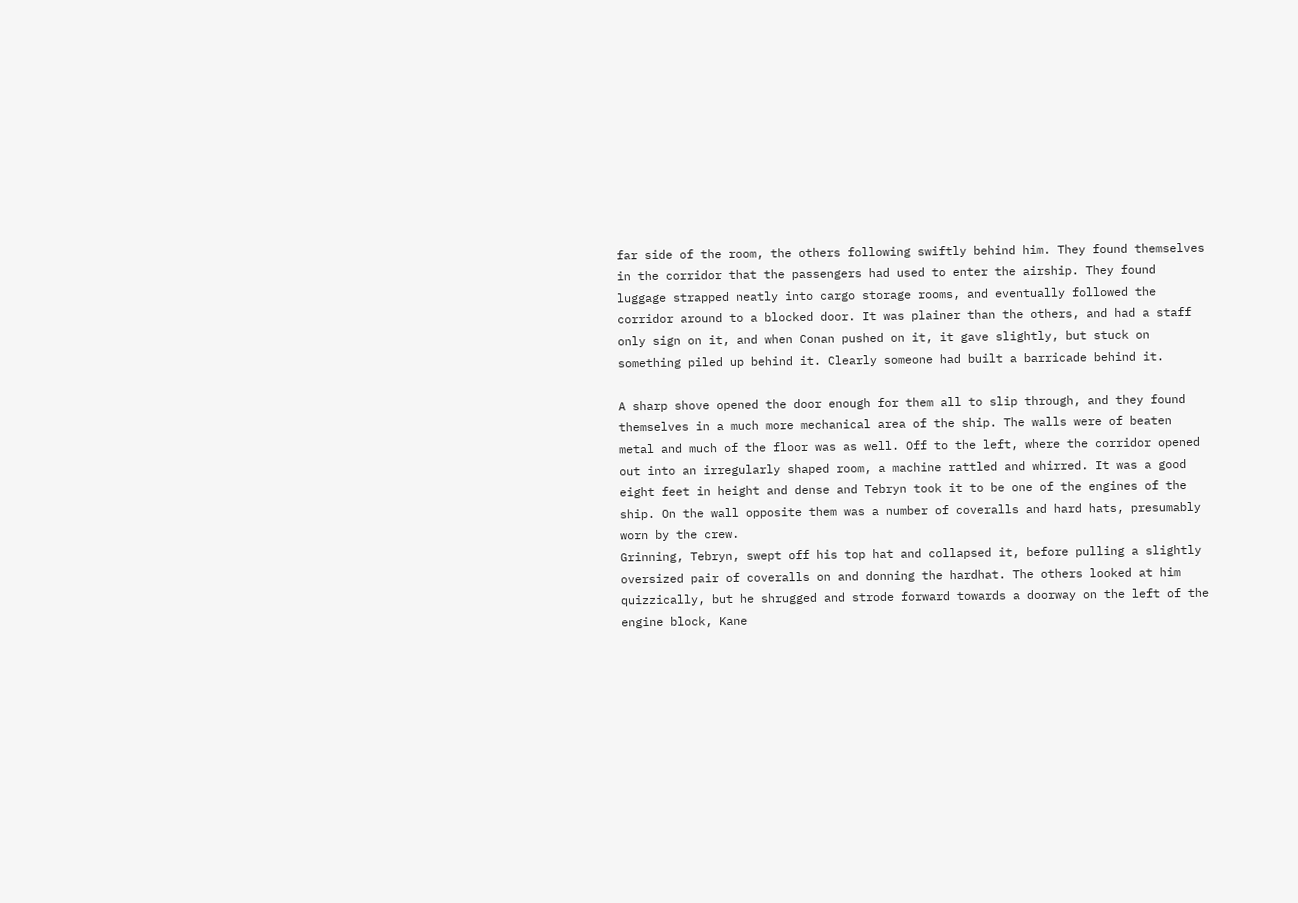far side of the room, the others following swiftly behind him. They found themselves in the corridor that the passengers had used to enter the airship. They found luggage strapped neatly into cargo storage rooms, and eventually followed the corridor around to a blocked door. It was plainer than the others, and had a staff only sign on it, and when Conan pushed on it, it gave slightly, but stuck on something piled up behind it. Clearly someone had built a barricade behind it.

A sharp shove opened the door enough for them all to slip through, and they found themselves in a much more mechanical area of the ship. The walls were of beaten metal and much of the floor was as well. Off to the left, where the corridor opened out into an irregularly shaped room, a machine rattled and whirred. It was a good eight feet in height and dense and Tebryn took it to be one of the engines of the ship. On the wall opposite them was a number of coveralls and hard hats, presumably worn by the crew.
Grinning, Tebryn, swept off his top hat and collapsed it, before pulling a slightly oversized pair of coveralls on and donning the hardhat. The others looked at him quizzically, but he shrugged and strode forward towards a doorway on the left of the engine block, Kane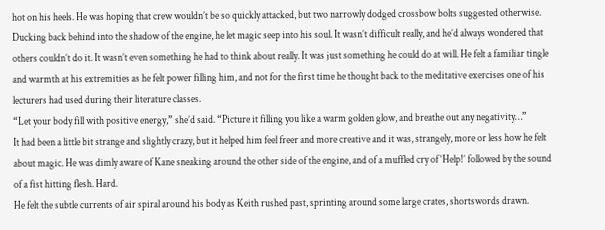hot on his heels. He was hoping that crew wouldn’t be so quickly attacked, but two narrowly dodged crossbow bolts suggested otherwise.
Ducking back behind into the shadow of the engine, he let magic seep into his soul. It wasn’t difficult really, and he’d always wondered that others couldn’t do it. It wasn’t even something he had to think about really. It was just something he could do at will. He felt a familiar tingle and warmth at his extremities as he felt power filling him, and not for the first time he thought back to the meditative exercises one of his lecturers had used during their literature classes.
“Let your body fill with positive energy,” she’d said. “Picture it filling you like a warm golden glow, and breathe out any negativity…”
It had been a little bit strange and slightly crazy, but it helped him feel freer and more creative and it was, strangely, more or less how he felt about magic. He was dimly aware of Kane sneaking around the other side of the engine, and of a muffled cry of ‘Help!’ followed by the sound of a fist hitting flesh. Hard.
He felt the subtle currents of air spiral around his body as Keith rushed past, sprinting around some large crates, shortswords drawn.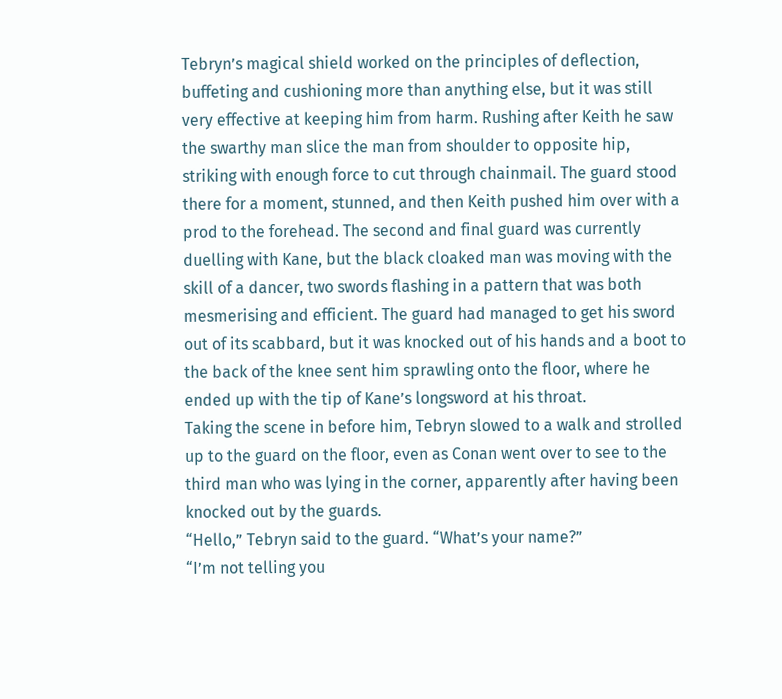Tebryn’s magical shield worked on the principles of deflection, buffeting and cushioning more than anything else, but it was still very effective at keeping him from harm. Rushing after Keith he saw the swarthy man slice the man from shoulder to opposite hip, striking with enough force to cut through chainmail. The guard stood there for a moment, stunned, and then Keith pushed him over with a prod to the forehead. The second and final guard was currently duelling with Kane, but the black cloaked man was moving with the skill of a dancer, two swords flashing in a pattern that was both mesmerising and efficient. The guard had managed to get his sword out of its scabbard, but it was knocked out of his hands and a boot to the back of the knee sent him sprawling onto the floor, where he ended up with the tip of Kane’s longsword at his throat.
Taking the scene in before him, Tebryn slowed to a walk and strolled up to the guard on the floor, even as Conan went over to see to the third man who was lying in the corner, apparently after having been knocked out by the guards.
“Hello,” Tebryn said to the guard. “What’s your name?”
“I’m not telling you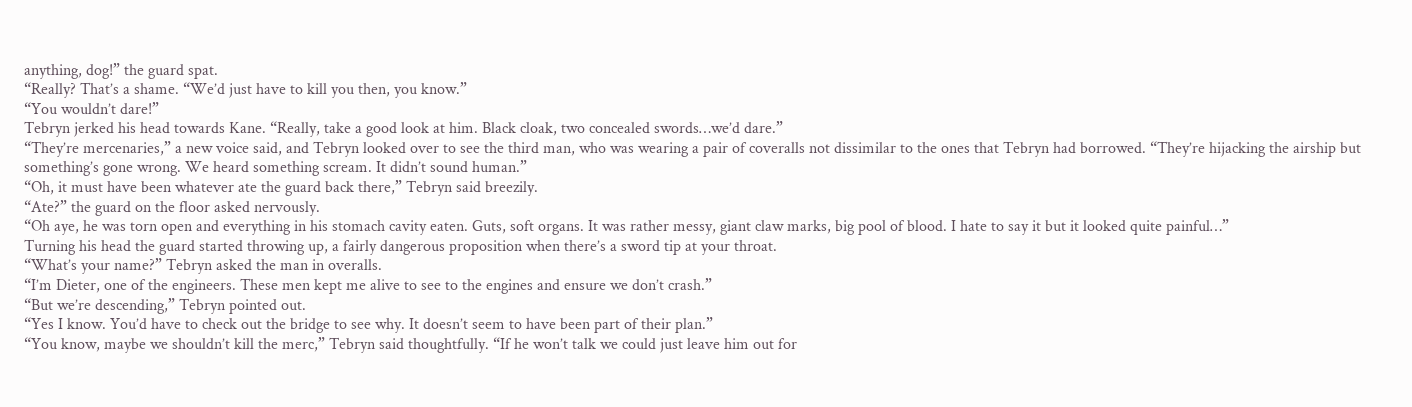anything, dog!” the guard spat.
“Really? That’s a shame. “We’d just have to kill you then, you know.”
“You wouldn’t dare!”
Tebryn jerked his head towards Kane. “Really, take a good look at him. Black cloak, two concealed swords…we’d dare.”
“They’re mercenaries,” a new voice said, and Tebryn looked over to see the third man, who was wearing a pair of coveralls not dissimilar to the ones that Tebryn had borrowed. “They’re hijacking the airship but something’s gone wrong. We heard something scream. It didn’t sound human.”
“Oh, it must have been whatever ate the guard back there,” Tebryn said breezily.
“Ate?” the guard on the floor asked nervously.
“Oh aye, he was torn open and everything in his stomach cavity eaten. Guts, soft organs. It was rather messy, giant claw marks, big pool of blood. I hate to say it but it looked quite painful…”
Turning his head the guard started throwing up, a fairly dangerous proposition when there’s a sword tip at your throat.
“What’s your name?” Tebryn asked the man in overalls.
“I’m Dieter, one of the engineers. These men kept me alive to see to the engines and ensure we don’t crash.”
“But we’re descending,” Tebryn pointed out.
“Yes I know. You’d have to check out the bridge to see why. It doesn’t seem to have been part of their plan.”
“You know, maybe we shouldn’t kill the merc,” Tebryn said thoughtfully. “If he won’t talk we could just leave him out for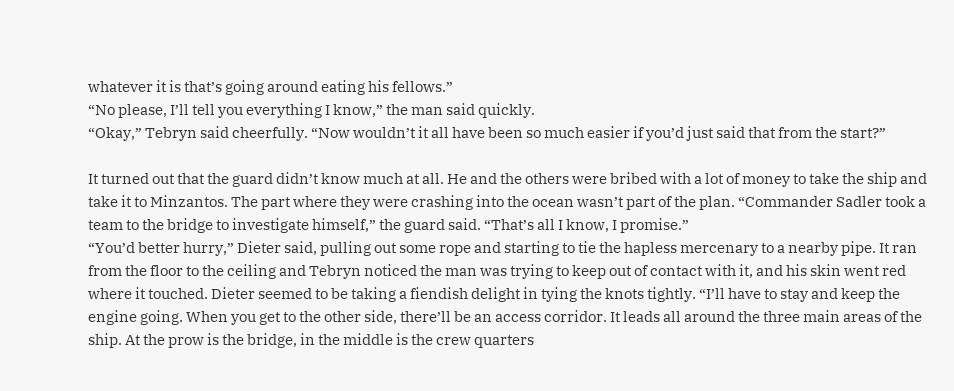whatever it is that’s going around eating his fellows.”
“No please, I’ll tell you everything I know,” the man said quickly.
“Okay,” Tebryn said cheerfully. “Now wouldn’t it all have been so much easier if you’d just said that from the start?”

It turned out that the guard didn’t know much at all. He and the others were bribed with a lot of money to take the ship and take it to Minzantos. The part where they were crashing into the ocean wasn’t part of the plan. “Commander Sadler took a team to the bridge to investigate himself,” the guard said. “That’s all I know, I promise.”
“You’d better hurry,” Dieter said, pulling out some rope and starting to tie the hapless mercenary to a nearby pipe. It ran from the floor to the ceiling and Tebryn noticed the man was trying to keep out of contact with it, and his skin went red where it touched. Dieter seemed to be taking a fiendish delight in tying the knots tightly. “I’ll have to stay and keep the engine going. When you get to the other side, there’ll be an access corridor. It leads all around the three main areas of the ship. At the prow is the bridge, in the middle is the crew quarters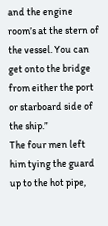and the engine room’s at the stern of the vessel. You can get onto the bridge from either the port or starboard side of the ship.”
The four men left him tying the guard up to the hot pipe,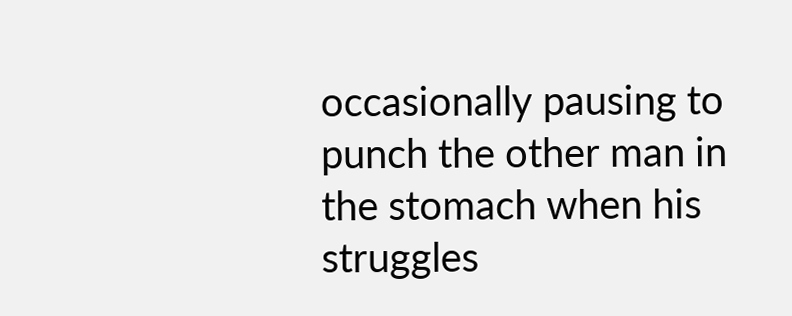occasionally pausing to punch the other man in the stomach when his struggles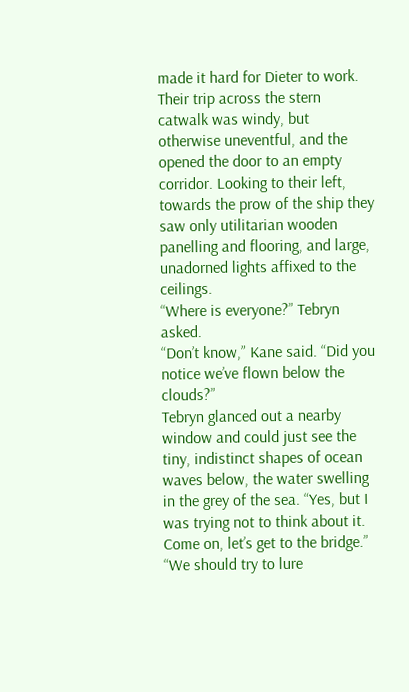made it hard for Dieter to work. Their trip across the stern catwalk was windy, but otherwise uneventful, and the opened the door to an empty corridor. Looking to their left, towards the prow of the ship they saw only utilitarian wooden panelling and flooring, and large, unadorned lights affixed to the ceilings.
“Where is everyone?” Tebryn asked.
“Don’t know,” Kane said. “Did you notice we’ve flown below the clouds?”
Tebryn glanced out a nearby window and could just see the tiny, indistinct shapes of ocean waves below, the water swelling in the grey of the sea. “Yes, but I was trying not to think about it. Come on, let’s get to the bridge.”
“We should try to lure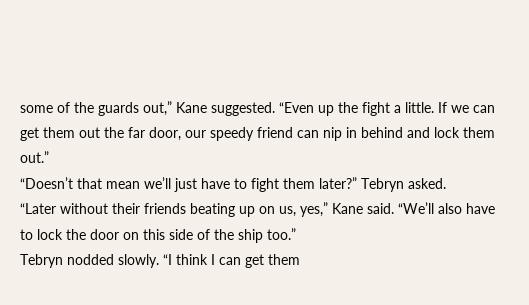some of the guards out,” Kane suggested. “Even up the fight a little. If we can get them out the far door, our speedy friend can nip in behind and lock them out.”
“Doesn’t that mean we’ll just have to fight them later?” Tebryn asked.
“Later without their friends beating up on us, yes,” Kane said. “We’ll also have to lock the door on this side of the ship too.”
Tebryn nodded slowly. “I think I can get them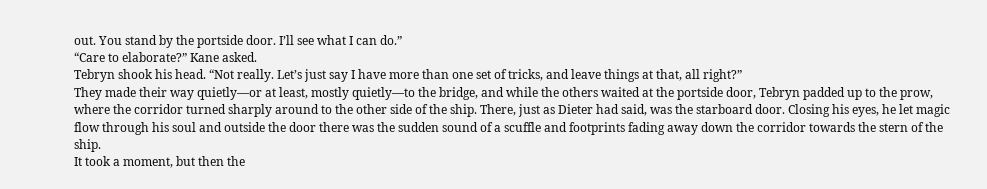out. You stand by the portside door. I’ll see what I can do.”
“Care to elaborate?” Kane asked.
Tebryn shook his head. “Not really. Let’s just say I have more than one set of tricks, and leave things at that, all right?”
They made their way quietly—or at least, mostly quietly—to the bridge, and while the others waited at the portside door, Tebryn padded up to the prow, where the corridor turned sharply around to the other side of the ship. There, just as Dieter had said, was the starboard door. Closing his eyes, he let magic flow through his soul and outside the door there was the sudden sound of a scuffle and footprints fading away down the corridor towards the stern of the ship.
It took a moment, but then the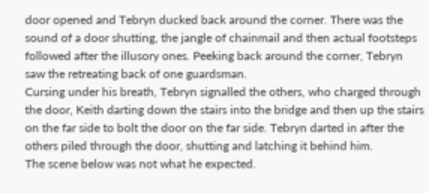door opened and Tebryn ducked back around the corner. There was the sound of a door shutting, the jangle of chainmail and then actual footsteps followed after the illusory ones. Peeking back around the corner, Tebryn saw the retreating back of one guardsman.
Cursing under his breath, Tebryn signalled the others, who charged through the door, Keith darting down the stairs into the bridge and then up the stairs on the far side to bolt the door on the far side. Tebryn darted in after the others piled through the door, shutting and latching it behind him.
The scene below was not what he expected.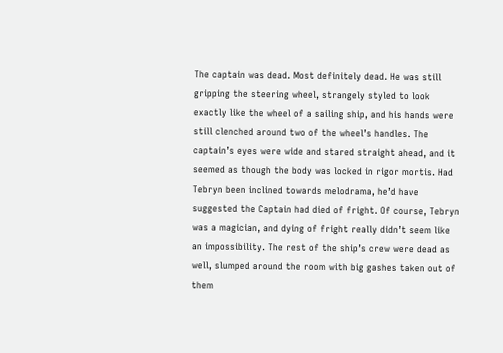The captain was dead. Most definitely dead. He was still gripping the steering wheel, strangely styled to look exactly like the wheel of a sailing ship, and his hands were still clenched around two of the wheel’s handles. The captain’s eyes were wide and stared straight ahead, and it seemed as though the body was locked in rigor mortis. Had Tebryn been inclined towards melodrama, he’d have suggested the Captain had died of fright. Of course, Tebryn was a magician, and dying of fright really didn’t seem like an impossibility. The rest of the ship’s crew were dead as well, slumped around the room with big gashes taken out of them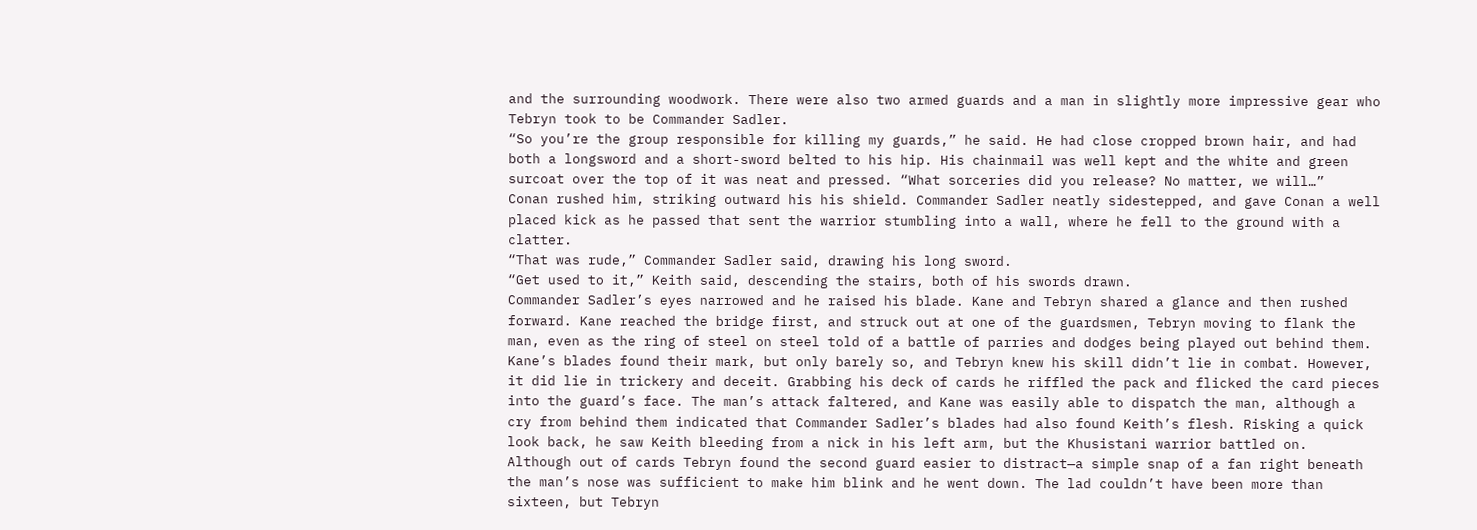and the surrounding woodwork. There were also two armed guards and a man in slightly more impressive gear who Tebryn took to be Commander Sadler.
“So you’re the group responsible for killing my guards,” he said. He had close cropped brown hair, and had both a longsword and a short-sword belted to his hip. His chainmail was well kept and the white and green surcoat over the top of it was neat and pressed. “What sorceries did you release? No matter, we will…”
Conan rushed him, striking outward his his shield. Commander Sadler neatly sidestepped, and gave Conan a well placed kick as he passed that sent the warrior stumbling into a wall, where he fell to the ground with a clatter.
“That was rude,” Commander Sadler said, drawing his long sword.
“Get used to it,” Keith said, descending the stairs, both of his swords drawn.
Commander Sadler’s eyes narrowed and he raised his blade. Kane and Tebryn shared a glance and then rushed forward. Kane reached the bridge first, and struck out at one of the guardsmen, Tebryn moving to flank the man, even as the ring of steel on steel told of a battle of parries and dodges being played out behind them. Kane’s blades found their mark, but only barely so, and Tebryn knew his skill didn’t lie in combat. However, it did lie in trickery and deceit. Grabbing his deck of cards he riffled the pack and flicked the card pieces into the guard’s face. The man’s attack faltered, and Kane was easily able to dispatch the man, although a cry from behind them indicated that Commander Sadler’s blades had also found Keith’s flesh. Risking a quick look back, he saw Keith bleeding from a nick in his left arm, but the Khusistani warrior battled on.
Although out of cards Tebryn found the second guard easier to distract—a simple snap of a fan right beneath the man’s nose was sufficient to make him blink and he went down. The lad couldn’t have been more than sixteen, but Tebryn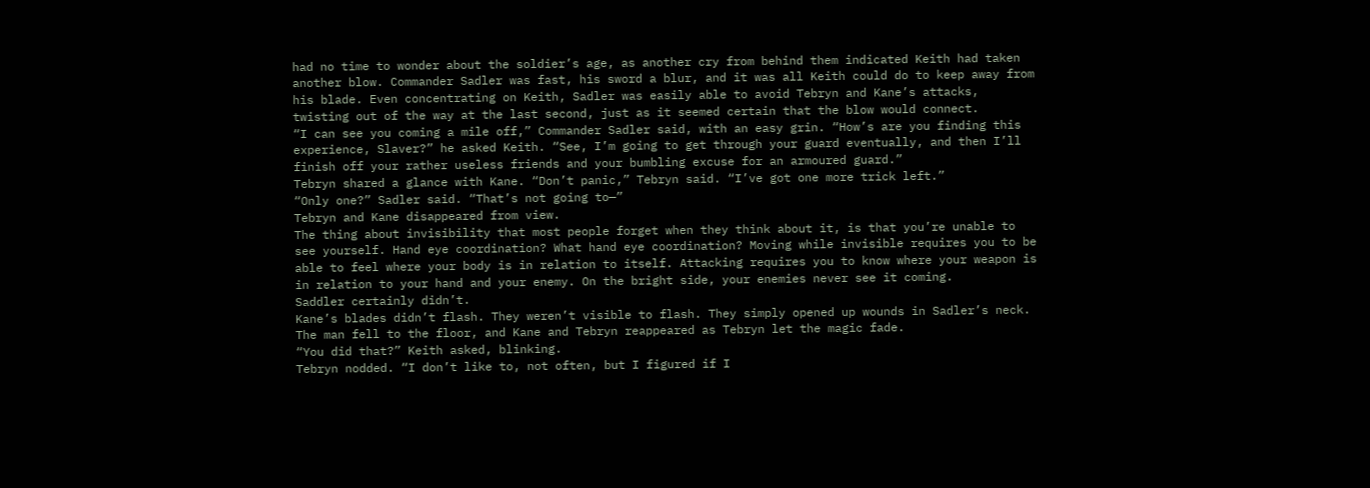had no time to wonder about the soldier’s age, as another cry from behind them indicated Keith had taken another blow. Commander Sadler was fast, his sword a blur, and it was all Keith could do to keep away from his blade. Even concentrating on Keith, Sadler was easily able to avoid Tebryn and Kane’s attacks, twisting out of the way at the last second, just as it seemed certain that the blow would connect.
“I can see you coming a mile off,” Commander Sadler said, with an easy grin. “How’s are you finding this experience, Slaver?” he asked Keith. “See, I’m going to get through your guard eventually, and then I’ll finish off your rather useless friends and your bumbling excuse for an armoured guard.”
Tebryn shared a glance with Kane. “Don’t panic,” Tebryn said. “I’ve got one more trick left.”
“Only one?” Sadler said. “That’s not going to—”
Tebryn and Kane disappeared from view.
The thing about invisibility that most people forget when they think about it, is that you’re unable to see yourself. Hand eye coordination? What hand eye coordination? Moving while invisible requires you to be able to feel where your body is in relation to itself. Attacking requires you to know where your weapon is in relation to your hand and your enemy. On the bright side, your enemies never see it coming.
Saddler certainly didn’t.
Kane’s blades didn’t flash. They weren’t visible to flash. They simply opened up wounds in Sadler’s neck. The man fell to the floor, and Kane and Tebryn reappeared as Tebryn let the magic fade.
“You did that?” Keith asked, blinking.
Tebryn nodded. “I don’t like to, not often, but I figured if I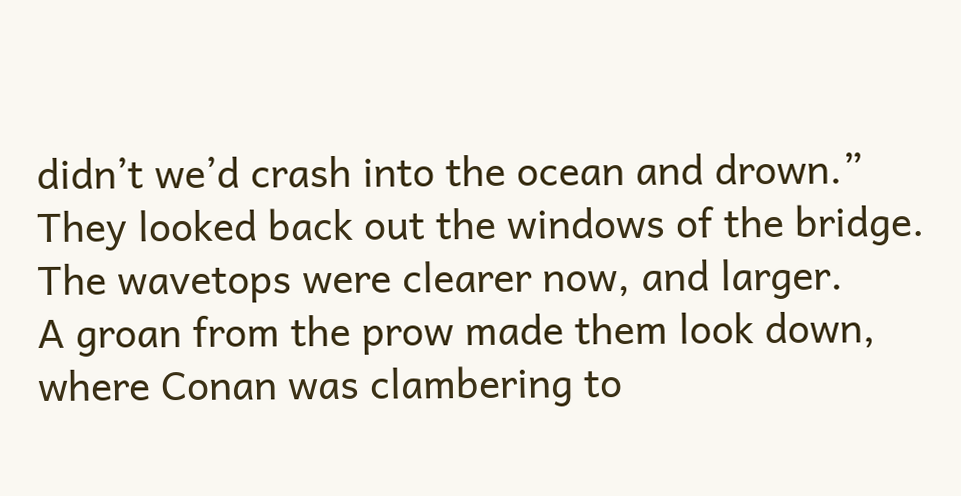didn’t we’d crash into the ocean and drown.”
They looked back out the windows of the bridge. The wavetops were clearer now, and larger.
A groan from the prow made them look down, where Conan was clambering to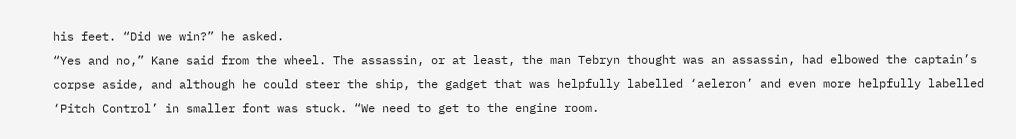his feet. “Did we win?” he asked.
“Yes and no,” Kane said from the wheel. The assassin, or at least, the man Tebryn thought was an assassin, had elbowed the captain’s corpse aside, and although he could steer the ship, the gadget that was helpfully labelled ‘aeleron’ and even more helpfully labelled ‘Pitch Control’ in smaller font was stuck. “We need to get to the engine room.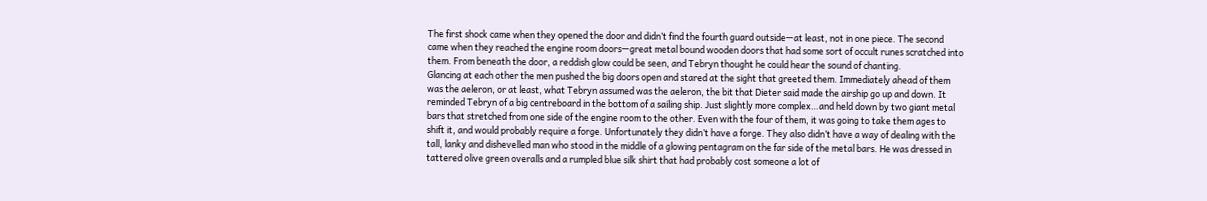The first shock came when they opened the door and didn’t find the fourth guard outside—at least, not in one piece. The second came when they reached the engine room doors—great metal bound wooden doors that had some sort of occult runes scratched into them. From beneath the door, a reddish glow could be seen, and Tebryn thought he could hear the sound of chanting.
Glancing at each other the men pushed the big doors open and stared at the sight that greeted them. Immediately ahead of them was the aeleron, or at least, what Tebryn assumed was the aeleron, the bit that Dieter said made the airship go up and down. It reminded Tebryn of a big centreboard in the bottom of a sailing ship. Just slightly more complex…and held down by two giant metal bars that stretched from one side of the engine room to the other. Even with the four of them, it was going to take them ages to shift it, and would probably require a forge. Unfortunately they didn’t have a forge. They also didn’t have a way of dealing with the tall, lanky and dishevelled man who stood in the middle of a glowing pentagram on the far side of the metal bars. He was dressed in tattered olive green overalls and a rumpled blue silk shirt that had probably cost someone a lot of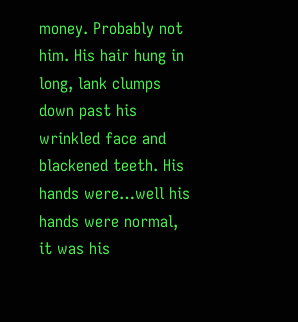money. Probably not him. His hair hung in long, lank clumps down past his wrinkled face and blackened teeth. His hands were…well his hands were normal, it was his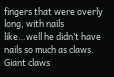fingers that were overly long, with nails like…well he didn’t have nails so much as claws. Giant claws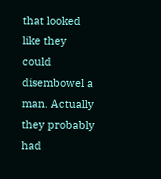that looked like they could disembowel a man. Actually they probably had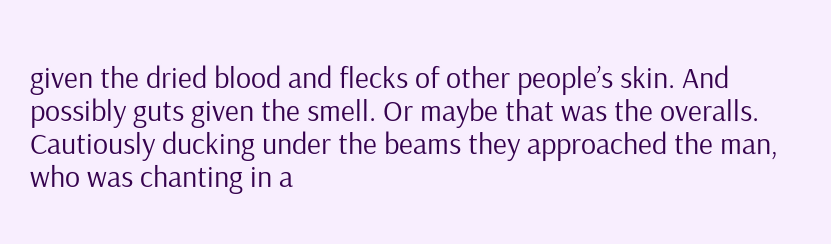given the dried blood and flecks of other people’s skin. And possibly guts given the smell. Or maybe that was the overalls.
Cautiously ducking under the beams they approached the man, who was chanting in a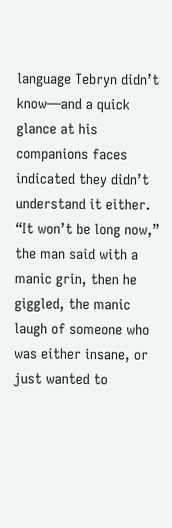language Tebryn didn’t know—and a quick glance at his companions faces indicated they didn’t understand it either.
“It won’t be long now,” the man said with a manic grin, then he giggled, the manic laugh of someone who was either insane, or just wanted to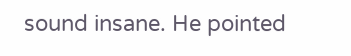sound insane. He pointed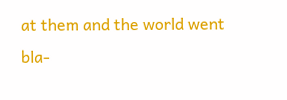at them and the world went bla-